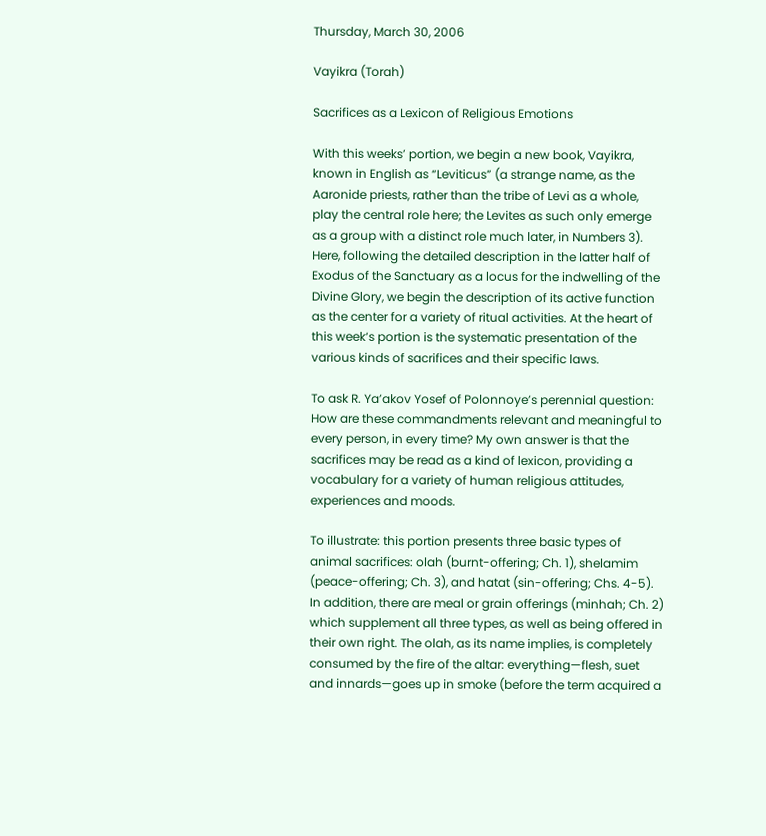Thursday, March 30, 2006

Vayikra (Torah)

Sacrifices as a Lexicon of Religious Emotions

With this weeks’ portion, we begin a new book, Vayikra, known in English as “Leviticus” (a strange name, as the Aaronide priests, rather than the tribe of Levi as a whole, play the central role here; the Levites as such only emerge as a group with a distinct role much later, in Numbers 3). Here, following the detailed description in the latter half of Exodus of the Sanctuary as a locus for the indwelling of the Divine Glory, we begin the description of its active function as the center for a variety of ritual activities. At the heart of this week‘s portion is the systematic presentation of the various kinds of sacrifices and their specific laws.

To ask R. Ya’akov Yosef of Polonnoye’s perennial question: How are these commandments relevant and meaningful to every person, in every time? My own answer is that the sacrifices may be read as a kind of lexicon, providing a vocabulary for a variety of human religious attitudes, experiences and moods.

To illustrate: this portion presents three basic types of animal sacrifices: olah (burnt-offering; Ch. 1), shelamim (peace-offering; Ch. 3), and hatat (sin-offering; Chs. 4-5). In addition, there are meal or grain offerings (minhah; Ch. 2) which supplement all three types, as well as being offered in their own right. The olah, as its name implies, is completely consumed by the fire of the altar: everything—flesh, suet and innards—goes up in smoke (before the term acquired a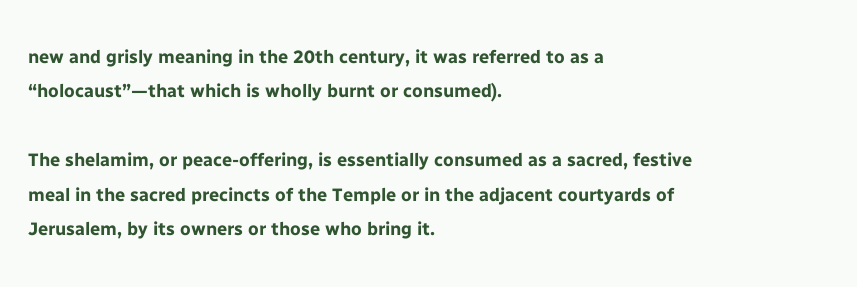new and grisly meaning in the 20th century, it was referred to as a “holocaust”—that which is wholly burnt or consumed).

The shelamim, or peace-offering, is essentially consumed as a sacred, festive meal in the sacred precincts of the Temple or in the adjacent courtyards of Jerusalem, by its owners or those who bring it.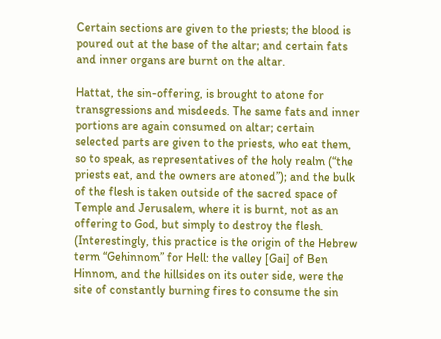Certain sections are given to the priests; the blood is poured out at the base of the altar; and certain fats and inner organs are burnt on the altar.

Hattat, the sin-offering, is brought to atone for transgressions and misdeeds. The same fats and inner portions are again consumed on altar; certain selected parts are given to the priests, who eat them, so to speak, as representatives of the holy realm (“the priests eat, and the owners are atoned”); and the bulk of the flesh is taken outside of the sacred space of Temple and Jerusalem, where it is burnt, not as an offering to God, but simply to destroy the flesh. (Interestingly, this practice is the origin of the Hebrew term “Gehinnom” for Hell: the valley [Gai] of Ben Hinnom, and the hillsides on its outer side, were the site of constantly burning fires to consume the sin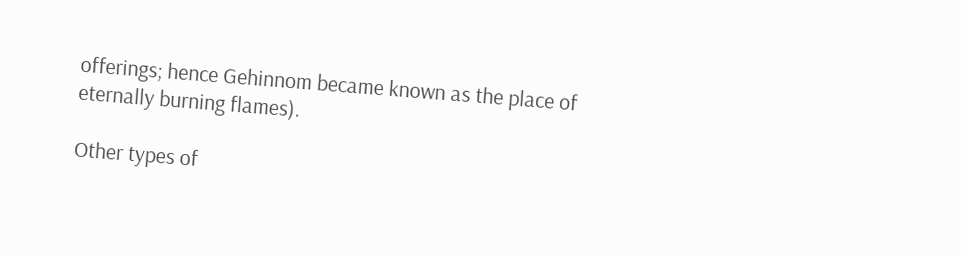offerings; hence Gehinnom became known as the place of eternally burning flames).

Other types of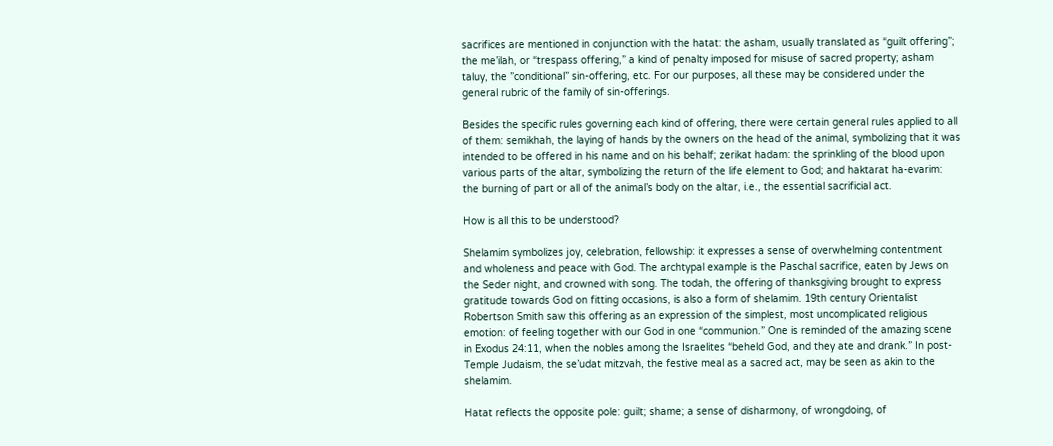sacrifices are mentioned in conjunction with the hatat: the asham, usually translated as “guilt offering”; the me’ilah, or “trespass offering,” a kind of penalty imposed for misuse of sacred property; asham taluy, the ”conditional” sin-offering, etc. For our purposes, all these may be considered under the general rubric of the family of sin-offerings.

Besides the specific rules governing each kind of offering, there were certain general rules applied to all of them: semikhah, the laying of hands by the owners on the head of the animal, symbolizing that it was intended to be offered in his name and on his behalf; zerikat hadam: the sprinkling of the blood upon various parts of the altar, symbolizing the return of the life element to God; and haktarat ha-evarim: the burning of part or all of the animal’s body on the altar, i.e., the essential sacrificial act.

How is all this to be understood?

Shelamim symbolizes joy, celebration, fellowship: it expresses a sense of overwhelming contentment and wholeness and peace with God. The archtypal example is the Paschal sacrifice, eaten by Jews on the Seder night, and crowned with song. The todah, the offering of thanksgiving brought to express gratitude towards God on fitting occasions, is also a form of shelamim. 19th century Orientalist Robertson Smith saw this offering as an expression of the simplest, most uncomplicated religious emotion: of feeling together with our God in one “communion.” One is reminded of the amazing scene in Exodus 24:11, when the nobles among the Israelites “beheld God, and they ate and drank.” In post-Temple Judaism, the se’udat mitzvah, the festive meal as a sacred act, may be seen as akin to the shelamim.

Hatat reflects the opposite pole: guilt; shame; a sense of disharmony, of wrongdoing, of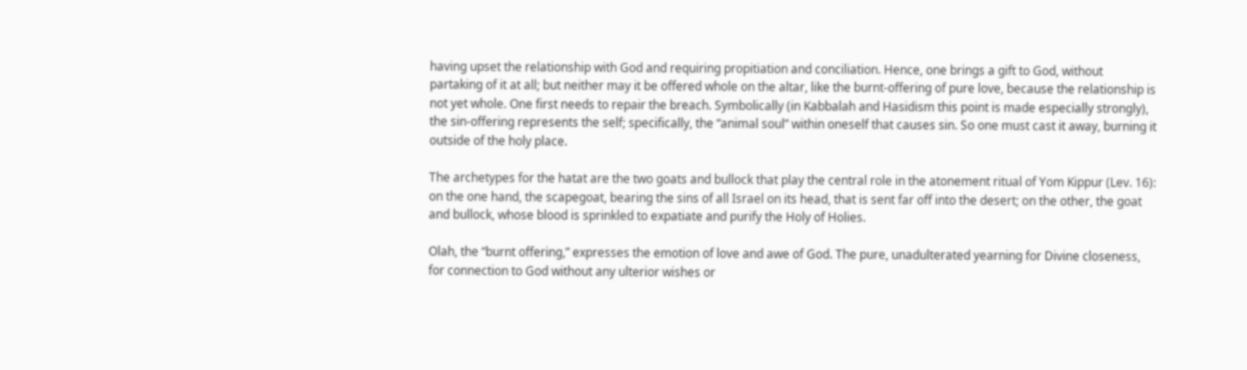having upset the relationship with God and requiring propitiation and conciliation. Hence, one brings a gift to God, without partaking of it at all; but neither may it be offered whole on the altar, like the burnt-offering of pure love, because the relationship is not yet whole. One first needs to repair the breach. Symbolically (in Kabbalah and Hasidism this point is made especially strongly), the sin-offering represents the self; specifically, the “animal soul” within oneself that causes sin. So one must cast it away, burning it outside of the holy place.

The archetypes for the hatat are the two goats and bullock that play the central role in the atonement ritual of Yom Kippur (Lev. 16): on the one hand, the scapegoat, bearing the sins of all Israel on its head, that is sent far off into the desert; on the other, the goat and bullock, whose blood is sprinkled to expatiate and purify the Holy of Holies.

Olah, the “burnt offering,” expresses the emotion of love and awe of God. The pure, unadulterated yearning for Divine closeness, for connection to God without any ulterior wishes or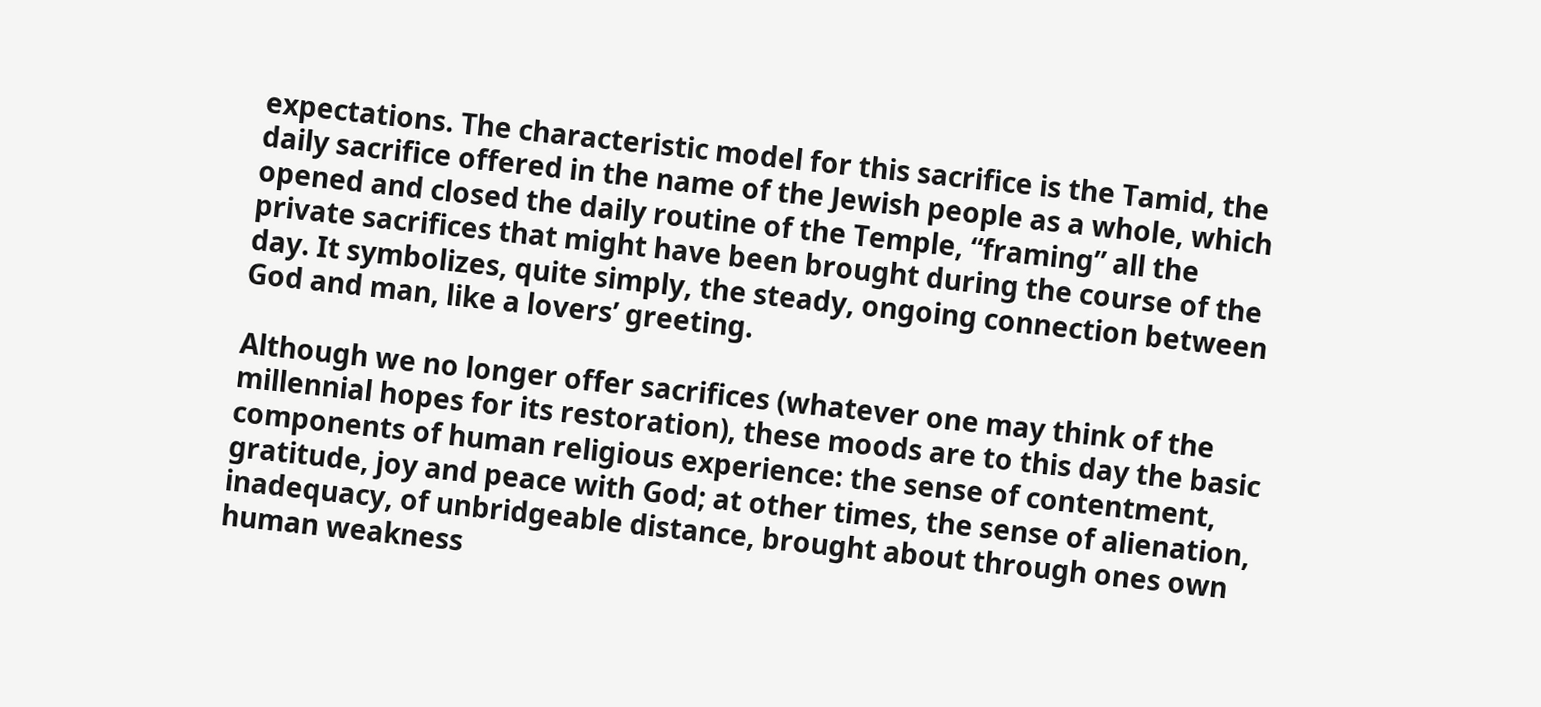expectations. The characteristic model for this sacrifice is the Tamid, the daily sacrifice offered in the name of the Jewish people as a whole, which opened and closed the daily routine of the Temple, “framing” all the private sacrifices that might have been brought during the course of the day. It symbolizes, quite simply, the steady, ongoing connection between God and man, like a lovers’ greeting.

Although we no longer offer sacrifices (whatever one may think of the millennial hopes for its restoration), these moods are to this day the basic components of human religious experience: the sense of contentment, gratitude, joy and peace with God; at other times, the sense of alienation, inadequacy, of unbridgeable distance, brought about through ones own human weakness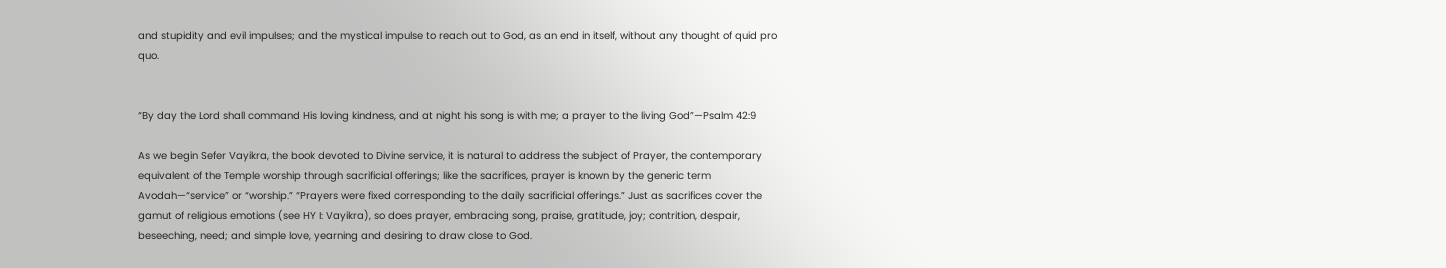and stupidity and evil impulses; and the mystical impulse to reach out to God, as an end in itself, without any thought of quid pro quo.


“By day the Lord shall command His loving kindness, and at night his song is with me; a prayer to the living God”—Psalm 42:9

As we begin Sefer Vayikra, the book devoted to Divine service, it is natural to address the subject of Prayer, the contemporary equivalent of the Temple worship through sacrificial offerings; like the sacrifices, prayer is known by the generic term Avodah—“service” or “worship.” “Prayers were fixed corresponding to the daily sacrificial offerings.” Just as sacrifices cover the gamut of religious emotions (see HY I: Vayikra), so does prayer, embracing song, praise, gratitude, joy; contrition, despair, beseeching, need; and simple love, yearning and desiring to draw close to God.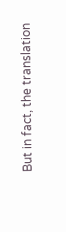But in fact, the translation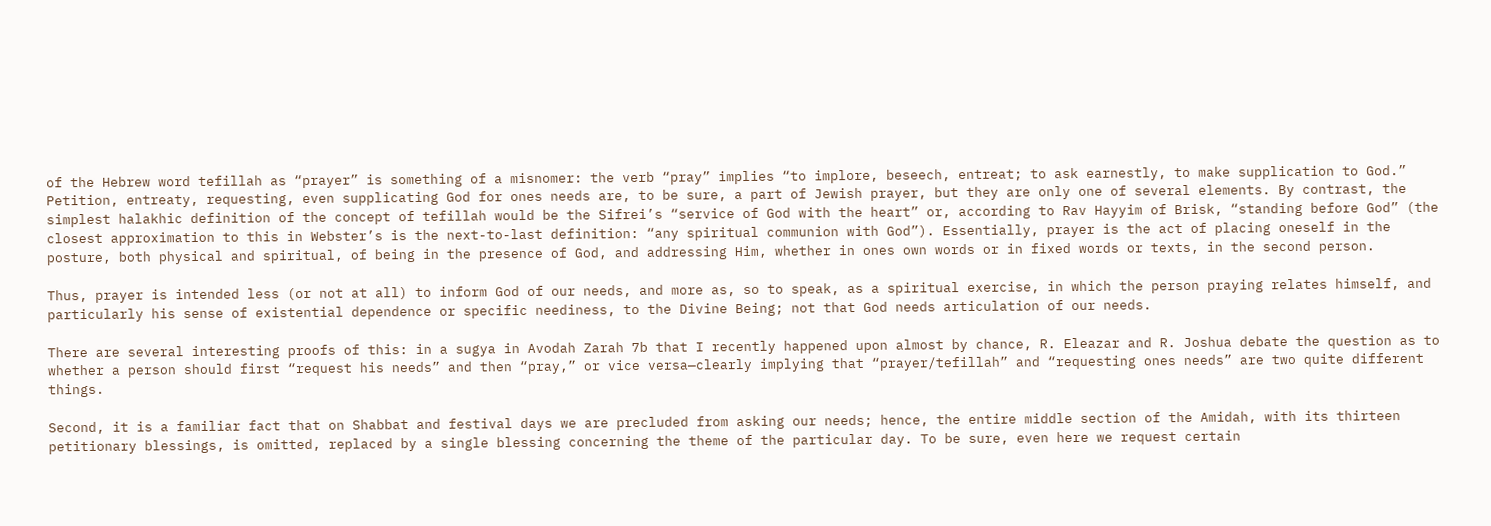of the Hebrew word tefillah as “prayer” is something of a misnomer: the verb “pray” implies “to implore, beseech, entreat; to ask earnestly, to make supplication to God.” Petition, entreaty, requesting, even supplicating God for ones needs are, to be sure, a part of Jewish prayer, but they are only one of several elements. By contrast, the simplest halakhic definition of the concept of tefillah would be the Sifrei’s “service of God with the heart” or, according to Rav Hayyim of Brisk, “standing before God” (the closest approximation to this in Webster’s is the next-to-last definition: “any spiritual communion with God”). Essentially, prayer is the act of placing oneself in the posture, both physical and spiritual, of being in the presence of God, and addressing Him, whether in ones own words or in fixed words or texts, in the second person.

Thus, prayer is intended less (or not at all) to inform God of our needs, and more as, so to speak, as a spiritual exercise, in which the person praying relates himself, and particularly his sense of existential dependence or specific neediness, to the Divine Being; not that God needs articulation of our needs.

There are several interesting proofs of this: in a sugya in Avodah Zarah 7b that I recently happened upon almost by chance, R. Eleazar and R. Joshua debate the question as to whether a person should first “request his needs” and then “pray,” or vice versa—clearly implying that “prayer/tefillah” and “requesting ones needs” are two quite different things.

Second, it is a familiar fact that on Shabbat and festival days we are precluded from asking our needs; hence, the entire middle section of the Amidah, with its thirteen petitionary blessings, is omitted, replaced by a single blessing concerning the theme of the particular day. To be sure, even here we request certain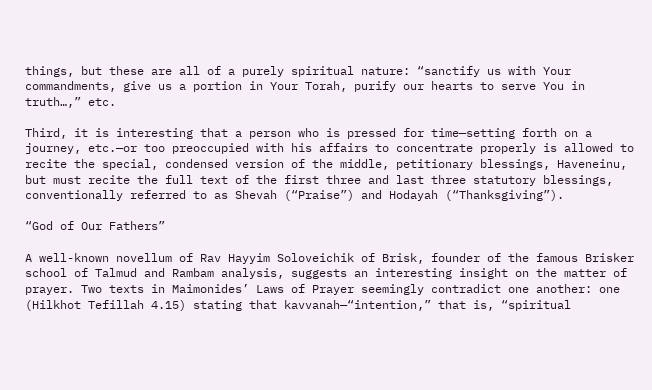things, but these are all of a purely spiritual nature: “sanctify us with Your commandments, give us a portion in Your Torah, purify our hearts to serve You in truth…,” etc.

Third, it is interesting that a person who is pressed for time—setting forth on a journey, etc.—or too preoccupied with his affairs to concentrate properly is allowed to recite the special, condensed version of the middle, petitionary blessings, Haveneinu, but must recite the full text of the first three and last three statutory blessings, conventionally referred to as Shevah (“Praise”) and Hodayah (“Thanksgiving”).

“God of Our Fathers”

A well-known novellum of Rav Hayyim Soloveichik of Brisk, founder of the famous Brisker school of Talmud and Rambam analysis, suggests an interesting insight on the matter of prayer. Two texts in Maimonides’ Laws of Prayer seemingly contradict one another: one (Hilkhot Tefillah 4.15) stating that kavvanah—“intention,” that is, “spiritual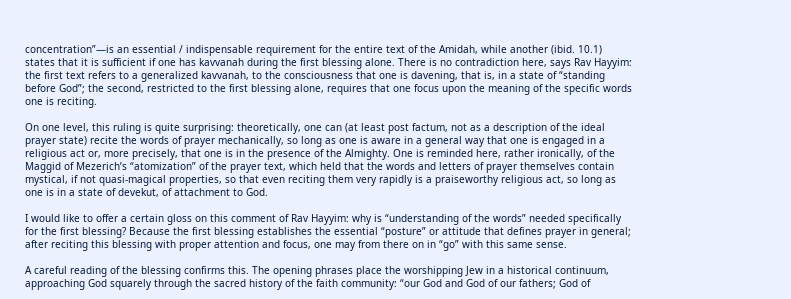concentration”—is an essential / indispensable requirement for the entire text of the Amidah, while another (ibid. 10.1) states that it is sufficient if one has kavvanah during the first blessing alone. There is no contradiction here, says Rav Hayyim: the first text refers to a generalized kavvanah, to the consciousness that one is davening, that is, in a state of “standing before God”; the second, restricted to the first blessing alone, requires that one focus upon the meaning of the specific words one is reciting.

On one level, this ruling is quite surprising: theoretically, one can (at least post factum, not as a description of the ideal prayer state) recite the words of prayer mechanically, so long as one is aware in a general way that one is engaged in a religious act or, more precisely, that one is in the presence of the Almighty. One is reminded here, rather ironically, of the Maggid of Mezerich’s “atomization” of the prayer text, which held that the words and letters of prayer themselves contain mystical, if not quasi-magical properties, so that even reciting them very rapidly is a praiseworthy religious act, so long as one is in a state of devekut, of attachment to God.

I would like to offer a certain gloss on this comment of Rav Hayyim: why is “understanding of the words” needed specifically for the first blessing? Because the first blessing establishes the essential “posture” or attitude that defines prayer in general; after reciting this blessing with proper attention and focus, one may from there on in “go” with this same sense.

A careful reading of the blessing confirms this. The opening phrases place the worshipping Jew in a historical continuum, approaching God squarely through the sacred history of the faith community: “our God and God of our fathers; God of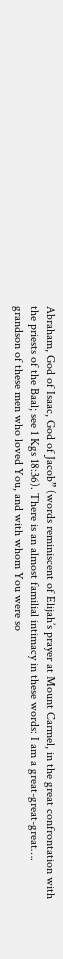Abraham, God of Isaac, God of Jacob” (words reminiscent of Elijah’s prayer at Mount Carmel, in the great confrontation with the priests of the Baal; see 1 Kgs 18:36). There is an almost familial intimacy in these words: I am a great-great-great…. grandson of these men who loved You, and with whom You were so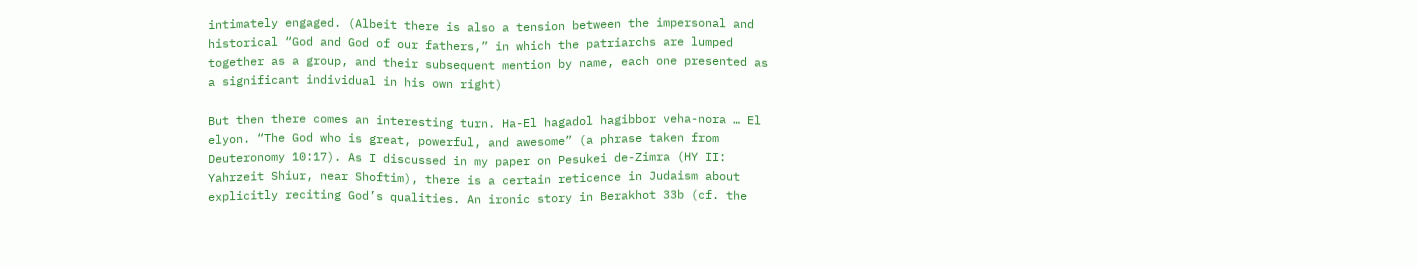intimately engaged. (Albeit there is also a tension between the impersonal and historical “God and God of our fathers,” in which the patriarchs are lumped together as a group, and their subsequent mention by name, each one presented as a significant individual in his own right)

But then there comes an interesting turn. Ha-El hagadol hagibbor veha-nora … El elyon. “The God who is great, powerful, and awesome” (a phrase taken from Deuteronomy 10:17). As I discussed in my paper on Pesukei de-Zimra (HY II: Yahrzeit Shiur, near Shoftim), there is a certain reticence in Judaism about explicitly reciting God’s qualities. An ironic story in Berakhot 33b (cf. the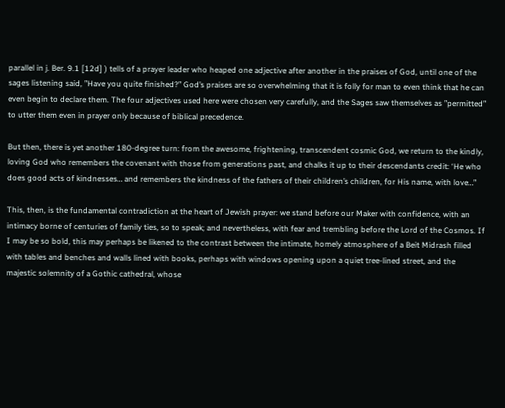parallel in j. Ber. 9.1 [12d] ) tells of a prayer leader who heaped one adjective after another in the praises of God, until one of the sages listening said, ”Have you quite finished?” God’s praises are so overwhelming that it is folly for man to even think that he can even begin to declare them. The four adjectives used here were chosen very carefully, and the Sages saw themselves as ”permitted” to utter them even in prayer only because of biblical precedence.

But then, there is yet another 180-degree turn: from the awesome, frightening, transcendent cosmic God, we return to the kindly, loving God who remembers the covenant with those from generations past, and chalks it up to their descendants credit: ‘He who does good acts of kindnesses… and remembers the kindness of the fathers of their children’s children, for His name, with love…”

This, then, is the fundamental contradiction at the heart of Jewish prayer: we stand before our Maker with confidence, with an intimacy borne of centuries of family ties, so to speak; and nevertheless, with fear and trembling before the Lord of the Cosmos. If I may be so bold, this may perhaps be likened to the contrast between the intimate, homely atmosphere of a Beit Midrash filled with tables and benches and walls lined with books, perhaps with windows opening upon a quiet tree-lined street, and the majestic solemnity of a Gothic cathedral, whose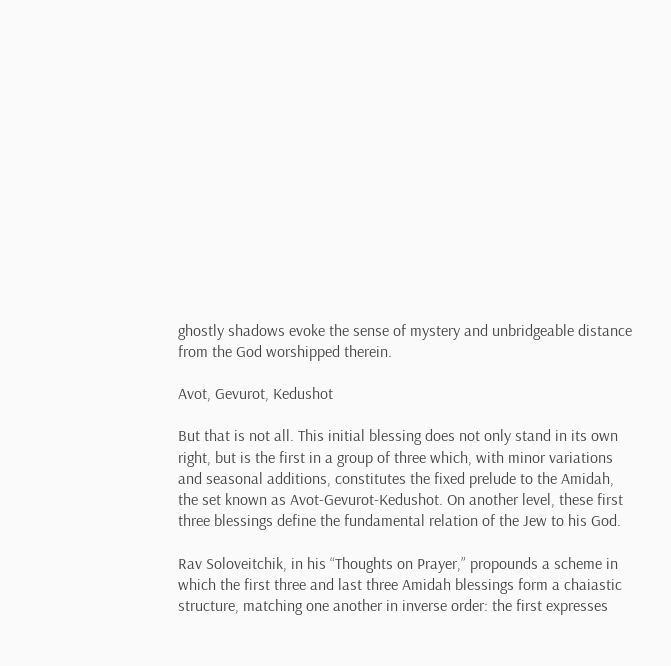ghostly shadows evoke the sense of mystery and unbridgeable distance from the God worshipped therein.

Avot, Gevurot, Kedushot

But that is not all. This initial blessing does not only stand in its own right, but is the first in a group of three which, with minor variations and seasonal additions, constitutes the fixed prelude to the Amidah, the set known as Avot-Gevurot-Kedushot. On another level, these first three blessings define the fundamental relation of the Jew to his God.

Rav Soloveitchik, in his “Thoughts on Prayer,” propounds a scheme in which the first three and last three Amidah blessings form a chaiastic structure, matching one another in inverse order: the first expresses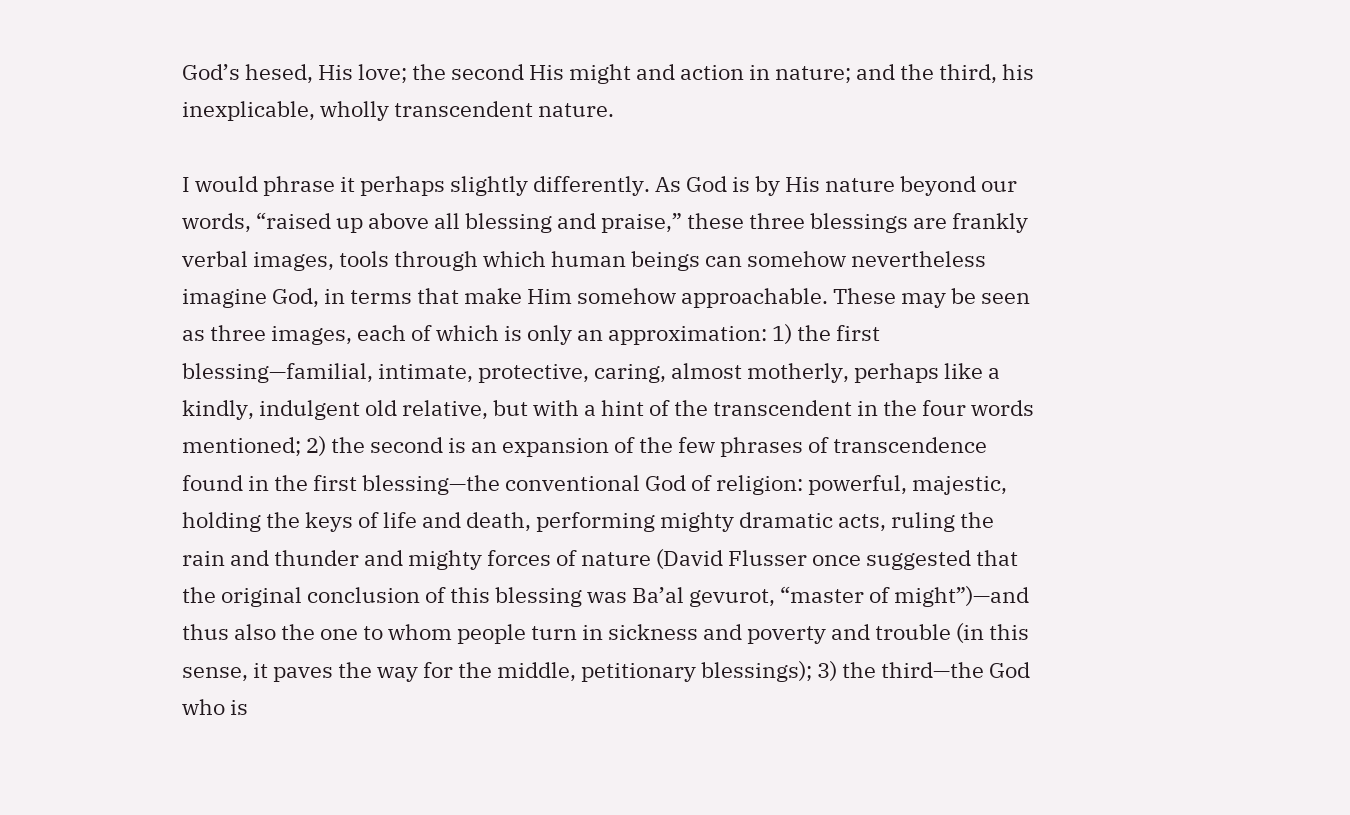God’s hesed, His love; the second His might and action in nature; and the third, his inexplicable, wholly transcendent nature.

I would phrase it perhaps slightly differently. As God is by His nature beyond our words, “raised up above all blessing and praise,” these three blessings are frankly verbal images, tools through which human beings can somehow nevertheless imagine God, in terms that make Him somehow approachable. These may be seen as three images, each of which is only an approximation: 1) the first blessing—familial, intimate, protective, caring, almost motherly, perhaps like a kindly, indulgent old relative, but with a hint of the transcendent in the four words mentioned; 2) the second is an expansion of the few phrases of transcendence found in the first blessing—the conventional God of religion: powerful, majestic, holding the keys of life and death, performing mighty dramatic acts, ruling the rain and thunder and mighty forces of nature (David Flusser once suggested that the original conclusion of this blessing was Ba’al gevurot, “master of might”)—and thus also the one to whom people turn in sickness and poverty and trouble (in this sense, it paves the way for the middle, petitionary blessings); 3) the third—the God who is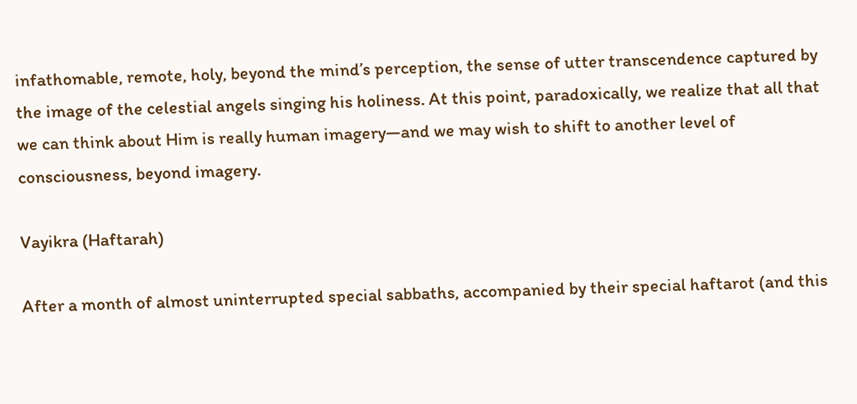infathomable, remote, holy, beyond the mind’s perception, the sense of utter transcendence captured by the image of the celestial angels singing his holiness. At this point, paradoxically, we realize that all that we can think about Him is really human imagery—and we may wish to shift to another level of consciousness, beyond imagery.

Vayikra (Haftarah)

After a month of almost uninterrupted special sabbaths, accompanied by their special haftarot (and this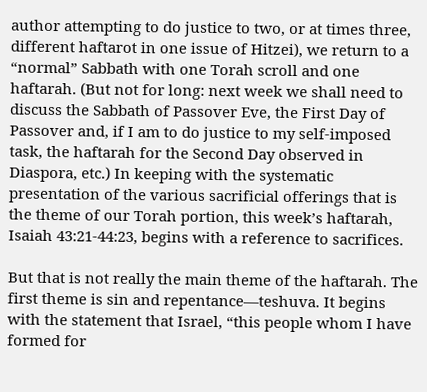author attempting to do justice to two, or at times three, different haftarot in one issue of Hitzei), we return to a “normal” Sabbath with one Torah scroll and one haftarah. (But not for long: next week we shall need to discuss the Sabbath of Passover Eve, the First Day of Passover and, if I am to do justice to my self-imposed task, the haftarah for the Second Day observed in Diaspora, etc.) In keeping with the systematic presentation of the various sacrificial offerings that is the theme of our Torah portion, this week’s haftarah, Isaiah 43:21-44:23, begins with a reference to sacrifices.

But that is not really the main theme of the haftarah. The first theme is sin and repentance—teshuva. It begins with the statement that Israel, “this people whom I have formed for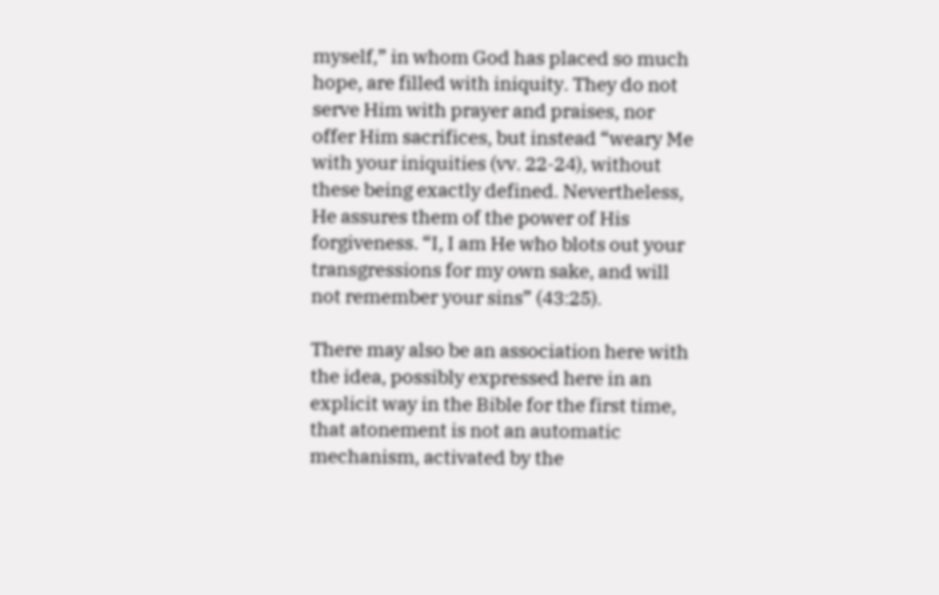myself,” in whom God has placed so much hope, are filled with iniquity. They do not serve Him with prayer and praises, nor offer Him sacrifices, but instead “weary Me with your iniquities (vv. 22-24), without these being exactly defined. Nevertheless, He assures them of the power of His forgiveness. “I, I am He who blots out your transgressions for my own sake, and will not remember your sins” (43:25).

There may also be an association here with the idea, possibly expressed here in an explicit way in the Bible for the first time, that atonement is not an automatic mechanism, activated by the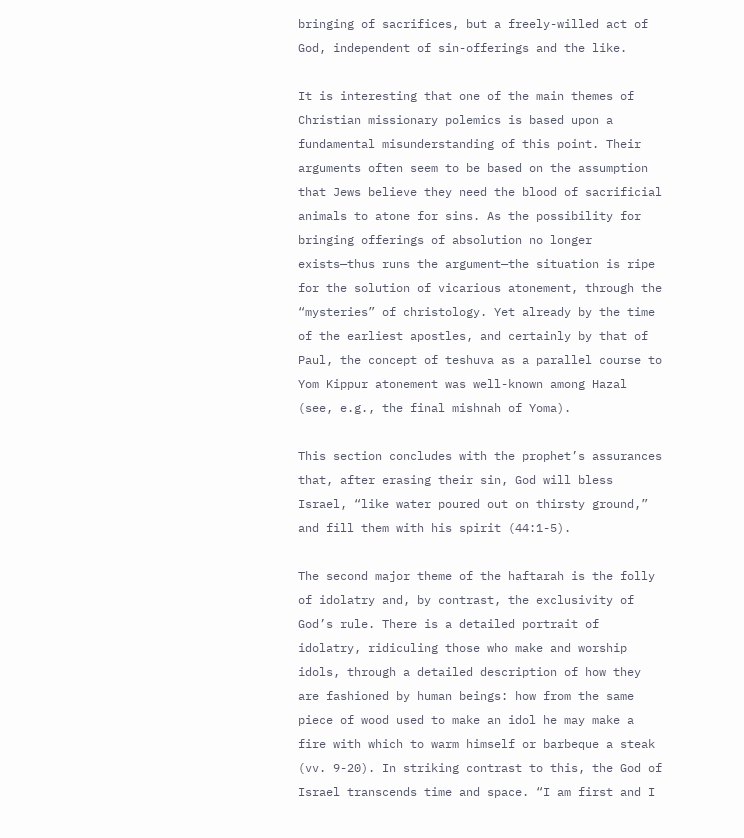bringing of sacrifices, but a freely-willed act of God, independent of sin-offerings and the like.

It is interesting that one of the main themes of Christian missionary polemics is based upon a fundamental misunderstanding of this point. Their arguments often seem to be based on the assumption that Jews believe they need the blood of sacrificial animals to atone for sins. As the possibility for bringing offerings of absolution no longer exists—thus runs the argument—the situation is ripe for the solution of vicarious atonement, through the “mysteries” of christology. Yet already by the time of the earliest apostles, and certainly by that of Paul, the concept of teshuva as a parallel course to Yom Kippur atonement was well-known among Hazal (see, e.g., the final mishnah of Yoma).

This section concludes with the prophet’s assurances that, after erasing their sin, God will bless Israel, “like water poured out on thirsty ground,” and fill them with his spirit (44:1-5).

The second major theme of the haftarah is the folly of idolatry and, by contrast, the exclusivity of God’s rule. There is a detailed portrait of idolatry, ridiculing those who make and worship idols, through a detailed description of how they are fashioned by human beings: how from the same piece of wood used to make an idol he may make a fire with which to warm himself or barbeque a steak (vv. 9-20). In striking contrast to this, the God of Israel transcends time and space. “I am first and I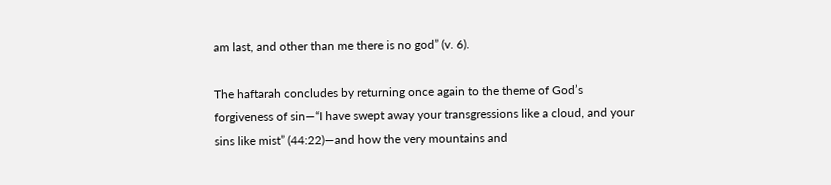am last, and other than me there is no god” (v. 6).

The haftarah concludes by returning once again to the theme of God’s forgiveness of sin—“I have swept away your transgressions like a cloud, and your sins like mist” (44:22)—and how the very mountains and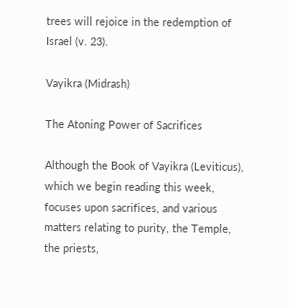trees will rejoice in the redemption of Israel (v. 23).

Vayikra (Midrash)

The Atoning Power of Sacrifices

Although the Book of Vayikra (Leviticus), which we begin reading this week, focuses upon sacrifices, and various matters relating to purity, the Temple, the priests,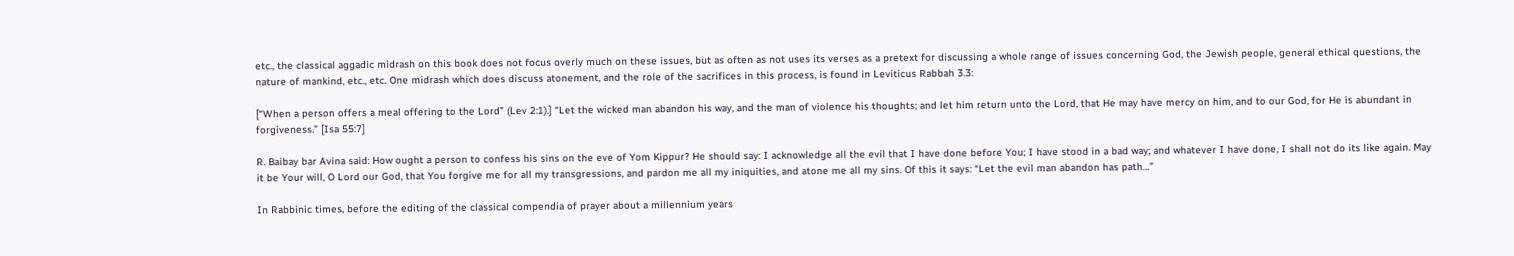etc., the classical aggadic midrash on this book does not focus overly much on these issues, but as often as not uses its verses as a pretext for discussing a whole range of issues concerning God, the Jewish people, general ethical questions, the nature of mankind, etc., etc. One midrash which does discuss atonement, and the role of the sacrifices in this process, is found in Leviticus Rabbah 3.3:

[“When a person offers a meal offering to the Lord” (Lev 2:1).] “Let the wicked man abandon his way, and the man of violence his thoughts; and let him return unto the Lord, that He may have mercy on him, and to our God, for He is abundant in forgiveness.” [Isa 55:7]

R. Baibay bar Avina said: How ought a person to confess his sins on the eve of Yom Kippur? He should say: I acknowledge all the evil that I have done before You; I have stood in a bad way; and whatever I have done, I shall not do its like again. May it be Your will, O Lord our God, that You forgive me for all my transgressions, and pardon me all my iniquities, and atone me all my sins. Of this it says: “Let the evil man abandon has path…”

In Rabbinic times, before the editing of the classical compendia of prayer about a millennium years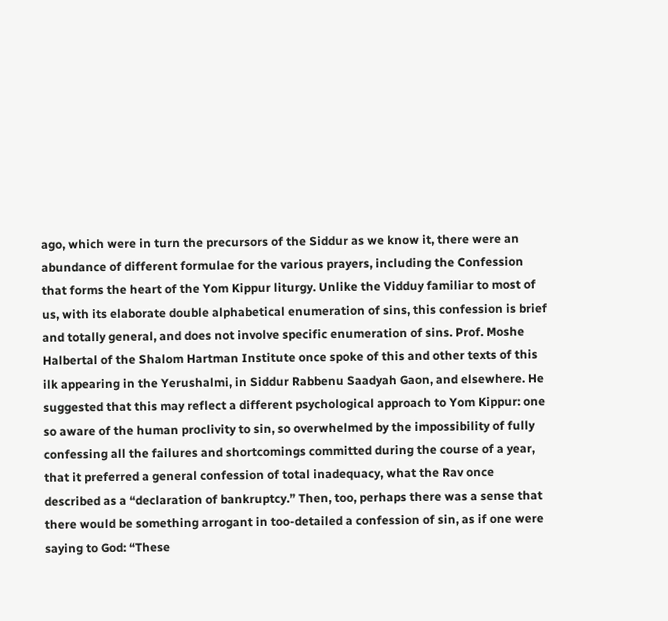ago, which were in turn the precursors of the Siddur as we know it, there were an abundance of different formulae for the various prayers, including the Confession that forms the heart of the Yom Kippur liturgy. Unlike the Vidduy familiar to most of us, with its elaborate double alphabetical enumeration of sins, this confession is brief and totally general, and does not involve specific enumeration of sins. Prof. Moshe Halbertal of the Shalom Hartman Institute once spoke of this and other texts of this ilk appearing in the Yerushalmi, in Siddur Rabbenu Saadyah Gaon, and elsewhere. He suggested that this may reflect a different psychological approach to Yom Kippur: one so aware of the human proclivity to sin, so overwhelmed by the impossibility of fully confessing all the failures and shortcomings committed during the course of a year, that it preferred a general confession of total inadequacy, what the Rav once described as a “declaration of bankruptcy.” Then, too, perhaps there was a sense that there would be something arrogant in too-detailed a confession of sin, as if one were saying to God: “These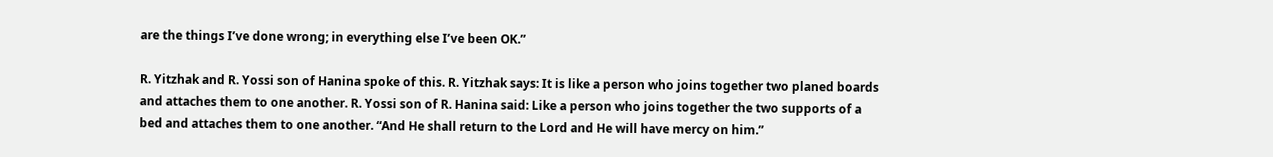are the things I’ve done wrong; in everything else I’ve been OK.”

R. Yitzhak and R. Yossi son of Hanina spoke of this. R. Yitzhak says: It is like a person who joins together two planed boards and attaches them to one another. R. Yossi son of R. Hanina said: Like a person who joins together the two supports of a bed and attaches them to one another. “And He shall return to the Lord and He will have mercy on him.”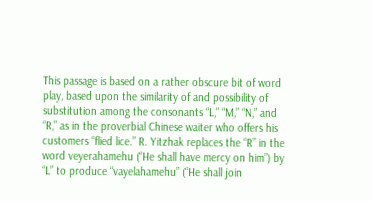This passage is based on a rather obscure bit of word play, based upon the similarity of and possibility of substitution among the consonants “L,” “M,” “N,” and “R,” as in the proverbial Chinese waiter who offers his customers “flied lice.” R. Yitzhak replaces the “R” in the word veyerahamehu (“He shall have mercy on him”) by “L” to produce “vayelahamehu” (“He shall join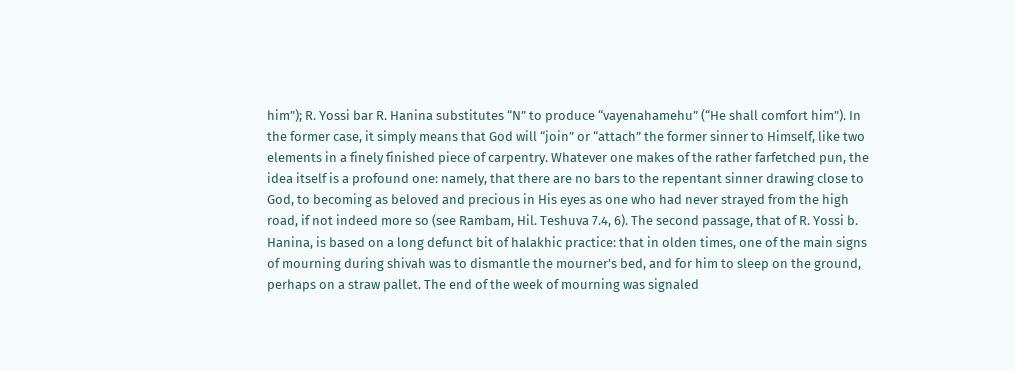him”); R. Yossi bar R. Hanina substitutes “N” to produce “vayenahamehu” (“He shall comfort him”). In the former case, it simply means that God will “join” or “attach” the former sinner to Himself, like two elements in a finely finished piece of carpentry. Whatever one makes of the rather farfetched pun, the idea itself is a profound one: namely, that there are no bars to the repentant sinner drawing close to God, to becoming as beloved and precious in His eyes as one who had never strayed from the high road, if not indeed more so (see Rambam, Hil. Teshuva 7.4, 6). The second passage, that of R. Yossi b. Hanina, is based on a long defunct bit of halakhic practice: that in olden times, one of the main signs of mourning during shivah was to dismantle the mourner’s bed, and for him to sleep on the ground, perhaps on a straw pallet. The end of the week of mourning was signaled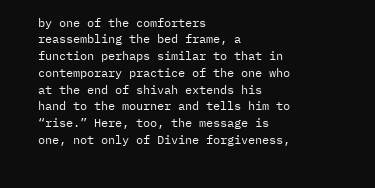by one of the comforters reassembling the bed frame, a function perhaps similar to that in contemporary practice of the one who at the end of shivah extends his hand to the mourner and tells him to “rise.” Here, too, the message is one, not only of Divine forgiveness,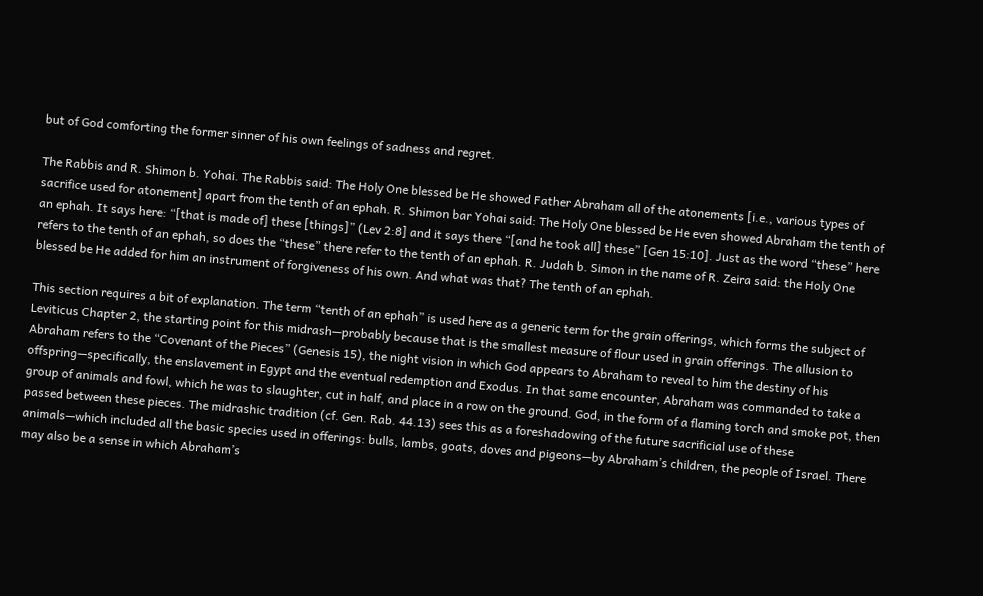but of God comforting the former sinner of his own feelings of sadness and regret.

The Rabbis and R. Shimon b. Yohai. The Rabbis said: The Holy One blessed be He showed Father Abraham all of the atonements [i.e., various types of sacrifice used for atonement] apart from the tenth of an ephah. R. Shimon bar Yohai said: The Holy One blessed be He even showed Abraham the tenth of an ephah. It says here: “[that is made of] these [things]” (Lev 2:8] and it says there “[and he took all] these” [Gen 15:10]. Just as the word “these” here refers to the tenth of an ephah, so does the “these” there refer to the tenth of an ephah. R. Judah b. Simon in the name of R. Zeira said: the Holy One blessed be He added for him an instrument of forgiveness of his own. And what was that? The tenth of an ephah.

This section requires a bit of explanation. The term “tenth of an ephah” is used here as a generic term for the grain offerings, which forms the subject of Leviticus Chapter 2, the starting point for this midrash—probably because that is the smallest measure of flour used in grain offerings. The allusion to Abraham refers to the “Covenant of the Pieces” (Genesis 15), the night vision in which God appears to Abraham to reveal to him the destiny of his offspring—specifically, the enslavement in Egypt and the eventual redemption and Exodus. In that same encounter, Abraham was commanded to take a group of animals and fowl, which he was to slaughter, cut in half, and place in a row on the ground. God, in the form of a flaming torch and smoke pot, then passed between these pieces. The midrashic tradition (cf. Gen. Rab. 44.13) sees this as a foreshadowing of the future sacrificial use of these animals—which included all the basic species used in offerings: bulls, lambs, goats, doves and pigeons—by Abraham’s children, the people of Israel. There may also be a sense in which Abraham’s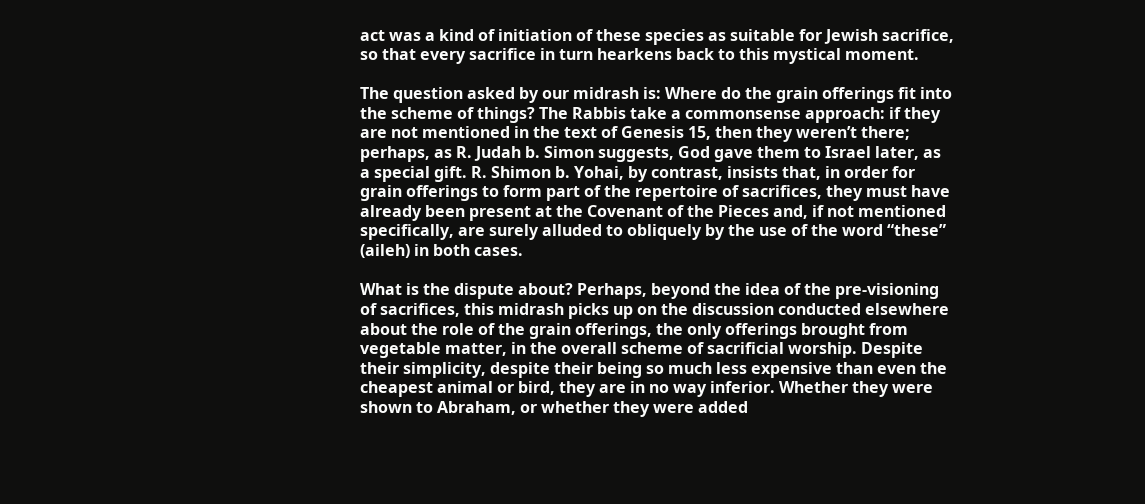act was a kind of initiation of these species as suitable for Jewish sacrifice, so that every sacrifice in turn hearkens back to this mystical moment.

The question asked by our midrash is: Where do the grain offerings fit into the scheme of things? The Rabbis take a commonsense approach: if they are not mentioned in the text of Genesis 15, then they weren’t there; perhaps, as R. Judah b. Simon suggests, God gave them to Israel later, as a special gift. R. Shimon b. Yohai, by contrast, insists that, in order for grain offerings to form part of the repertoire of sacrifices, they must have already been present at the Covenant of the Pieces and, if not mentioned specifically, are surely alluded to obliquely by the use of the word “these” (aileh) in both cases.

What is the dispute about? Perhaps, beyond the idea of the pre-visioning of sacrifices, this midrash picks up on the discussion conducted elsewhere about the role of the grain offerings, the only offerings brought from vegetable matter, in the overall scheme of sacrificial worship. Despite their simplicity, despite their being so much less expensive than even the cheapest animal or bird, they are in no way inferior. Whether they were shown to Abraham, or whether they were added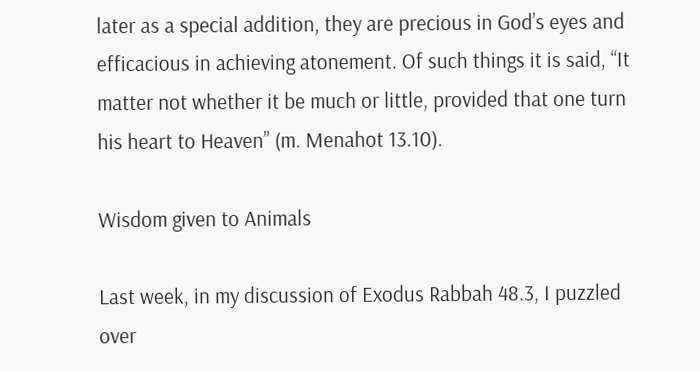later as a special addition, they are precious in God’s eyes and efficacious in achieving atonement. Of such things it is said, “It matter not whether it be much or little, provided that one turn his heart to Heaven” (m. Menahot 13.10).

Wisdom given to Animals

Last week, in my discussion of Exodus Rabbah 48.3, I puzzled over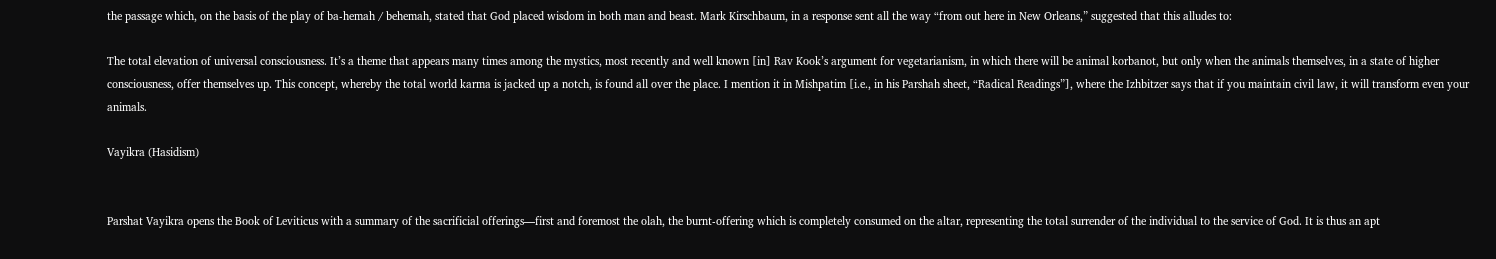the passage which, on the basis of the play of ba-hemah / behemah, stated that God placed wisdom in both man and beast. Mark Kirschbaum, in a response sent all the way “from out here in New Orleans,” suggested that this alludes to:

The total elevation of universal consciousness. It’s a theme that appears many times among the mystics, most recently and well known [in] Rav Kook’s argument for vegetarianism, in which there will be animal korbanot, but only when the animals themselves, in a state of higher consciousness, offer themselves up. This concept, whereby the total world karma is jacked up a notch, is found all over the place. I mention it in Mishpatim [i.e., in his Parshah sheet, “Radical Readings”], where the Izhbitzer says that if you maintain civil law, it will transform even your animals.

Vayikra (Hasidism)


Parshat Vayikra opens the Book of Leviticus with a summary of the sacrificial offerings—first and foremost the olah, the burnt-offering which is completely consumed on the altar, representing the total surrender of the individual to the service of God. It is thus an apt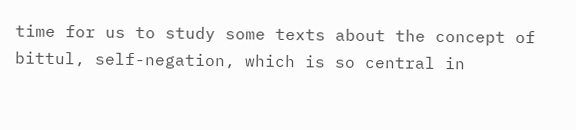time for us to study some texts about the concept of bittul, self-negation, which is so central in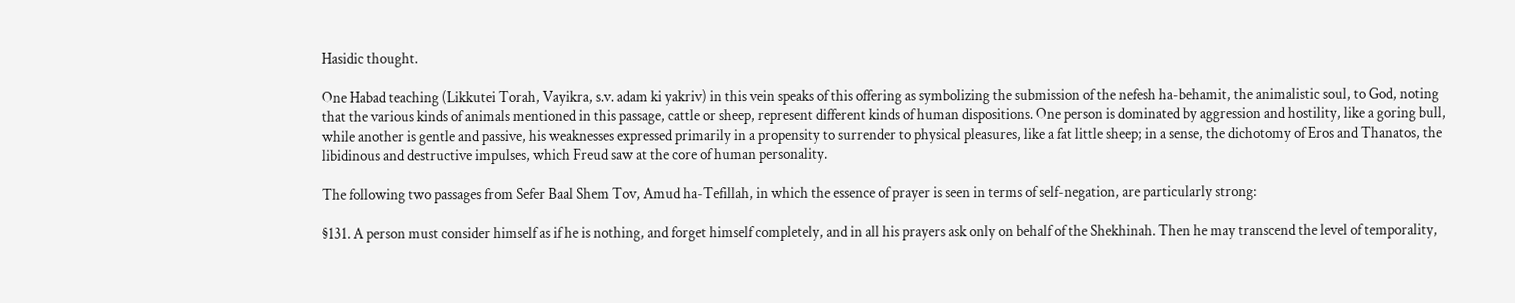Hasidic thought.

One Habad teaching (Likkutei Torah, Vayikra, s.v. adam ki yakriv) in this vein speaks of this offering as symbolizing the submission of the nefesh ha-behamit, the animalistic soul, to God, noting that the various kinds of animals mentioned in this passage, cattle or sheep, represent different kinds of human dispositions. One person is dominated by aggression and hostility, like a goring bull, while another is gentle and passive, his weaknesses expressed primarily in a propensity to surrender to physical pleasures, like a fat little sheep; in a sense, the dichotomy of Eros and Thanatos, the libidinous and destructive impulses, which Freud saw at the core of human personality.

The following two passages from Sefer Baal Shem Tov, Amud ha-Tefillah, in which the essence of prayer is seen in terms of self-negation, are particularly strong:

§131. A person must consider himself as if he is nothing, and forget himself completely, and in all his prayers ask only on behalf of the Shekhinah. Then he may transcend the level of temporality,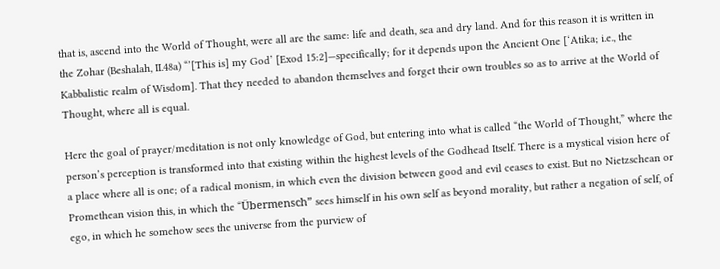that is, ascend into the World of Thought, were all are the same: life and death, sea and dry land. And for this reason it is written in the Zohar (Beshalah, II.48a) “’[This is] my God’ [Exod 15:2]—specifically; for it depends upon the Ancient One [‘Atika; i.e., the Kabbalistic realm of Wisdom]. That they needed to abandon themselves and forget their own troubles so as to arrive at the World of Thought, where all is equal.

Here the goal of prayer/meditation is not only knowledge of God, but entering into what is called “the World of Thought,” where the person’s perception is transformed into that existing within the highest levels of the Godhead Itself. There is a mystical vision here of a place where all is one; of a radical monism, in which even the division between good and evil ceases to exist. But no Nietzschean or Promethean vision this, in which the “Übermensch” sees himself in his own self as beyond morality, but rather a negation of self, of ego, in which he somehow sees the universe from the purview of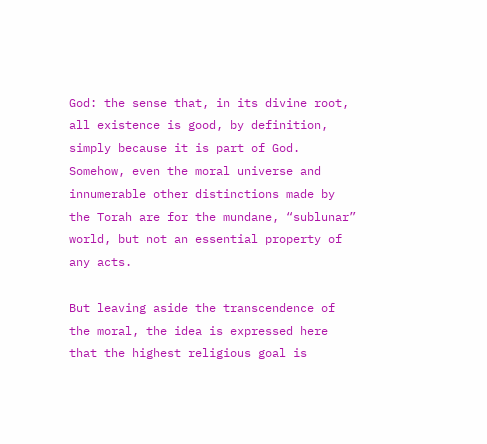God: the sense that, in its divine root, all existence is good, by definition, simply because it is part of God. Somehow, even the moral universe and innumerable other distinctions made by the Torah are for the mundane, “sublunar” world, but not an essential property of any acts.

But leaving aside the transcendence of the moral, the idea is expressed here that the highest religious goal is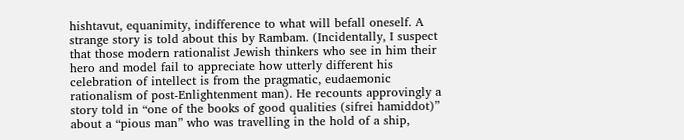hishtavut, equanimity, indifference to what will befall oneself. A strange story is told about this by Rambam. (Incidentally, I suspect that those modern rationalist Jewish thinkers who see in him their hero and model fail to appreciate how utterly different his celebration of intellect is from the pragmatic, eudaemonic rationalism of post-Enlightenment man). He recounts approvingly a story told in “one of the books of good qualities (sifrei hamiddot)” about a “pious man” who was travelling in the hold of a ship,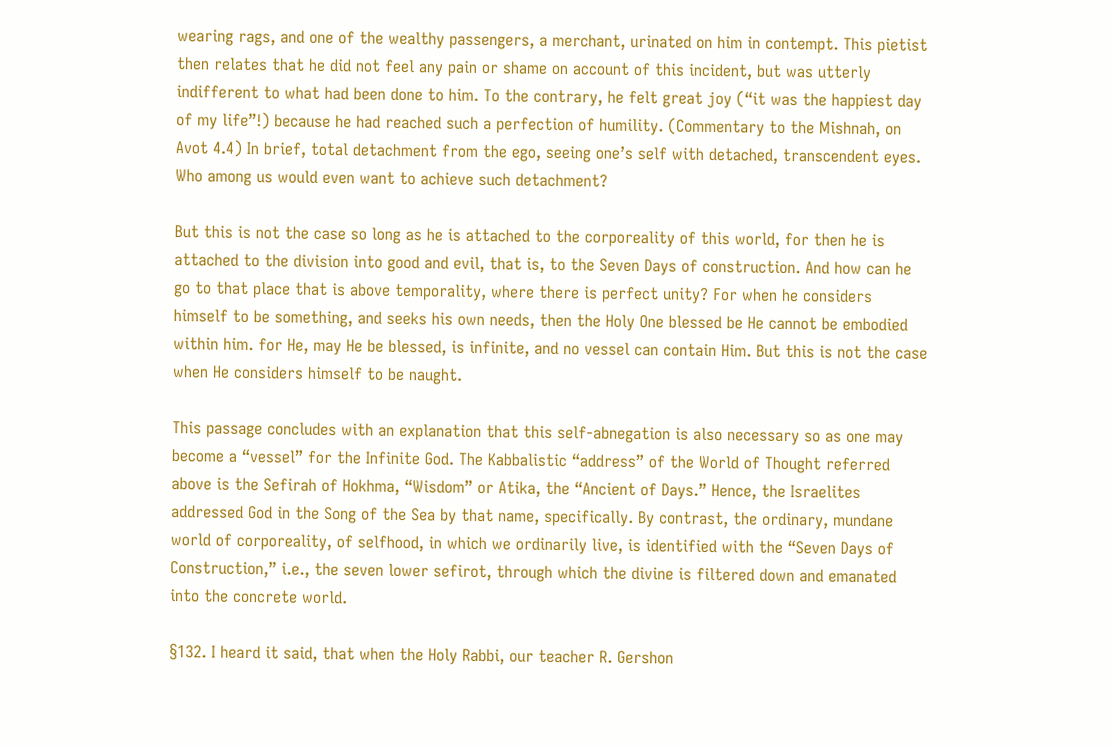wearing rags, and one of the wealthy passengers, a merchant, urinated on him in contempt. This pietist then relates that he did not feel any pain or shame on account of this incident, but was utterly indifferent to what had been done to him. To the contrary, he felt great joy (“it was the happiest day of my life”!) because he had reached such a perfection of humility. (Commentary to the Mishnah, on Avot 4.4) In brief, total detachment from the ego, seeing one’s self with detached, transcendent eyes. Who among us would even want to achieve such detachment?

But this is not the case so long as he is attached to the corporeality of this world, for then he is attached to the division into good and evil, that is, to the Seven Days of construction. And how can he go to that place that is above temporality, where there is perfect unity? For when he considers himself to be something, and seeks his own needs, then the Holy One blessed be He cannot be embodied within him. for He, may He be blessed, is infinite, and no vessel can contain Him. But this is not the case when He considers himself to be naught.

This passage concludes with an explanation that this self-abnegation is also necessary so as one may become a “vessel” for the Infinite God. The Kabbalistic “address” of the World of Thought referred above is the Sefirah of Hokhma, “Wisdom” or Atika, the “Ancient of Days.” Hence, the Israelites addressed God in the Song of the Sea by that name, specifically. By contrast, the ordinary, mundane world of corporeality, of selfhood, in which we ordinarily live, is identified with the “Seven Days of Construction,” i.e., the seven lower sefirot, through which the divine is filtered down and emanated into the concrete world.

§132. I heard it said, that when the Holy Rabbi, our teacher R. Gershon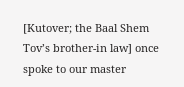[Kutover; the Baal Shem Tov’s brother-in law] once spoke to our master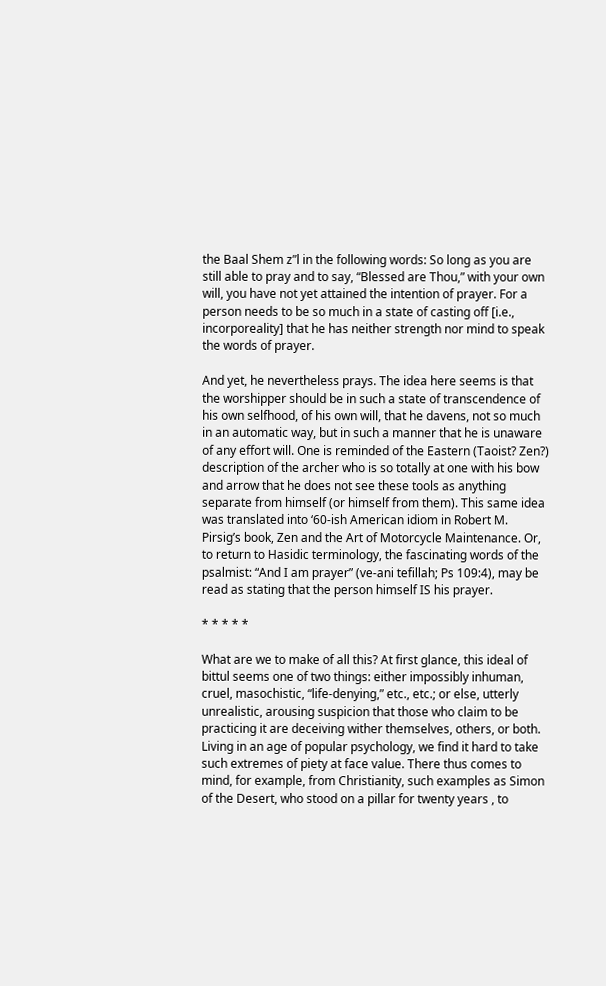the Baal Shem z”l in the following words: So long as you are still able to pray and to say, “Blessed are Thou,” with your own will, you have not yet attained the intention of prayer. For a person needs to be so much in a state of casting off [i.e., incorporeality] that he has neither strength nor mind to speak the words of prayer.

And yet, he nevertheless prays. The idea here seems is that the worshipper should be in such a state of transcendence of his own selfhood, of his own will, that he davens, not so much in an automatic way, but in such a manner that he is unaware of any effort will. One is reminded of the Eastern (Taoist? Zen?) description of the archer who is so totally at one with his bow and arrow that he does not see these tools as anything separate from himself (or himself from them). This same idea was translated into ‘60-ish American idiom in Robert M. Pirsig’s book, Zen and the Art of Motorcycle Maintenance. Or, to return to Hasidic terminology, the fascinating words of the psalmist: “And I am prayer” (ve-ani tefillah; Ps 109:4), may be read as stating that the person himself IS his prayer.

* * * * *

What are we to make of all this? At first glance, this ideal of bittul seems one of two things: either impossibly inhuman, cruel, masochistic, “life-denying,” etc., etc.; or else, utterly unrealistic, arousing suspicion that those who claim to be practicing it are deceiving wither themselves, others, or both. Living in an age of popular psychology, we find it hard to take such extremes of piety at face value. There thus comes to mind, for example, from Christianity, such examples as Simon of the Desert, who stood on a pillar for twenty years , to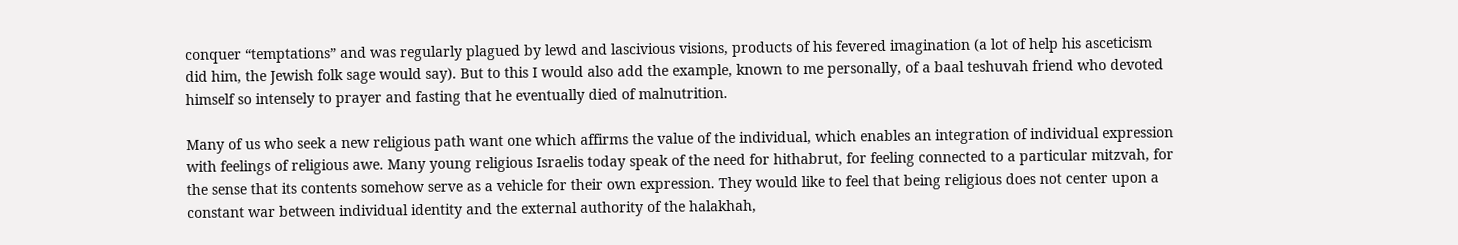conquer “temptations” and was regularly plagued by lewd and lascivious visions, products of his fevered imagination (a lot of help his asceticism did him, the Jewish folk sage would say). But to this I would also add the example, known to me personally, of a baal teshuvah friend who devoted himself so intensely to prayer and fasting that he eventually died of malnutrition.

Many of us who seek a new religious path want one which affirms the value of the individual, which enables an integration of individual expression with feelings of religious awe. Many young religious Israelis today speak of the need for hithabrut, for feeling connected to a particular mitzvah, for the sense that its contents somehow serve as a vehicle for their own expression. They would like to feel that being religious does not center upon a constant war between individual identity and the external authority of the halakhah,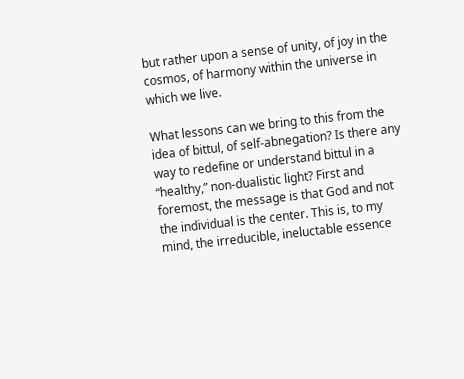but rather upon a sense of unity, of joy in the cosmos, of harmony within the universe in which we live.

What lessons can we bring to this from the idea of bittul, of self-abnegation? Is there any way to redefine or understand bittul in a “healthy,” non-dualistic light? First and foremost, the message is that God and not the individual is the center. This is, to my mind, the irreducible, ineluctable essence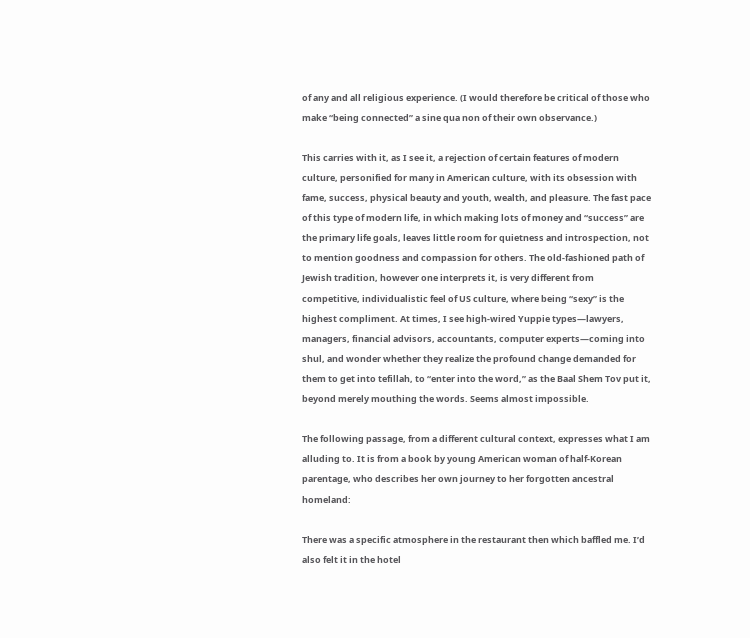of any and all religious experience. (I would therefore be critical of those who make “being connected” a sine qua non of their own observance.)

This carries with it, as I see it, a rejection of certain features of modern culture, personified for many in American culture, with its obsession with fame, success, physical beauty and youth, wealth, and pleasure. The fast pace of this type of modern life, in which making lots of money and “success” are the primary life goals, leaves little room for quietness and introspection, not to mention goodness and compassion for others. The old-fashioned path of Jewish tradition, however one interprets it, is very different from competitive, individualistic feel of US culture, where being “sexy” is the highest compliment. At times, I see high-wired Yuppie types—lawyers, managers, financial advisors, accountants, computer experts—coming into shul, and wonder whether they realize the profound change demanded for them to get into tefillah, to “enter into the word,” as the Baal Shem Tov put it, beyond merely mouthing the words. Seems almost impossible.

The following passage, from a different cultural context, expresses what I am alluding to. It is from a book by young American woman of half-Korean parentage, who describes her own journey to her forgotten ancestral homeland:

There was a specific atmosphere in the restaurant then which baffled me. I’d also felt it in the hotel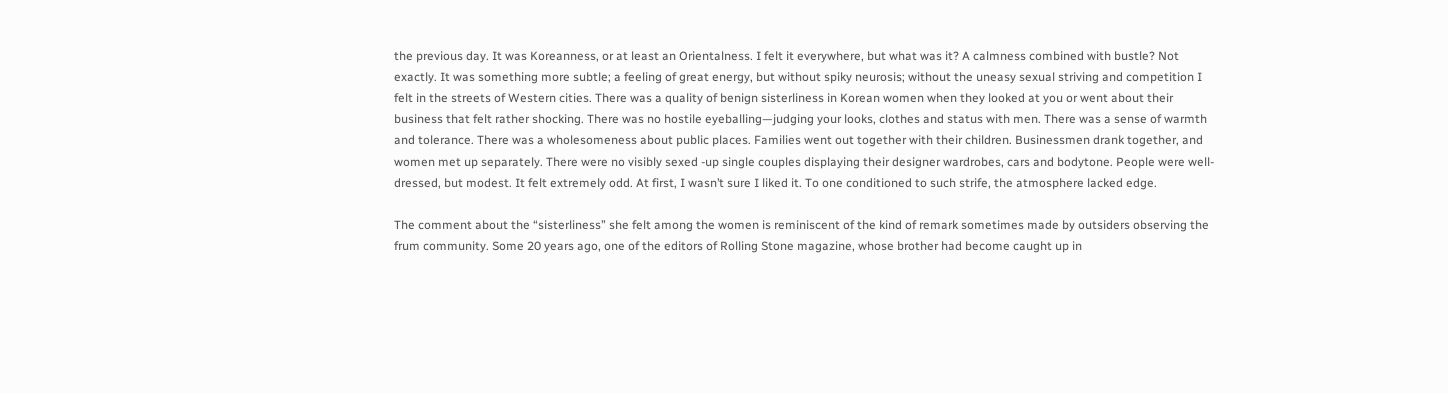the previous day. It was Koreanness, or at least an Orientalness. I felt it everywhere, but what was it? A calmness combined with bustle? Not exactly. It was something more subtle; a feeling of great energy, but without spiky neurosis; without the uneasy sexual striving and competition I felt in the streets of Western cities. There was a quality of benign sisterliness in Korean women when they looked at you or went about their business that felt rather shocking. There was no hostile eyeballing—judging your looks, clothes and status with men. There was a sense of warmth and tolerance. There was a wholesomeness about public places. Families went out together with their children. Businessmen drank together, and women met up separately. There were no visibly sexed -up single couples displaying their designer wardrobes, cars and bodytone. People were well-dressed, but modest. It felt extremely odd. At first, I wasn’t sure I liked it. To one conditioned to such strife, the atmosphere lacked edge.

The comment about the “sisterliness” she felt among the women is reminiscent of the kind of remark sometimes made by outsiders observing the frum community. Some 20 years ago, one of the editors of Rolling Stone magazine, whose brother had become caught up in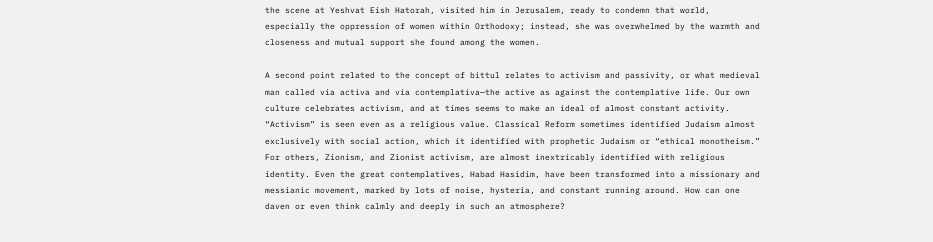the scene at Yeshvat Eish Hatorah, visited him in Jerusalem, ready to condemn that world, especially the oppression of women within Orthodoxy; instead, she was overwhelmed by the warmth and closeness and mutual support she found among the women.

A second point related to the concept of bittul relates to activism and passivity, or what medieval man called via activa and via contemplativa—the active as against the contemplative life. Our own culture celebrates activism, and at times seems to make an ideal of almost constant activity. “Activism” is seen even as a religious value. Classical Reform sometimes identified Judaism almost exclusively with social action, which it identified with prophetic Judaism or “ethical monotheism.” For others, Zionism, and Zionist activism, are almost inextricably identified with religious identity. Even the great contemplatives, Habad Hasidim, have been transformed into a missionary and messianic movement, marked by lots of noise, hysteria, and constant running around. How can one daven or even think calmly and deeply in such an atmosphere?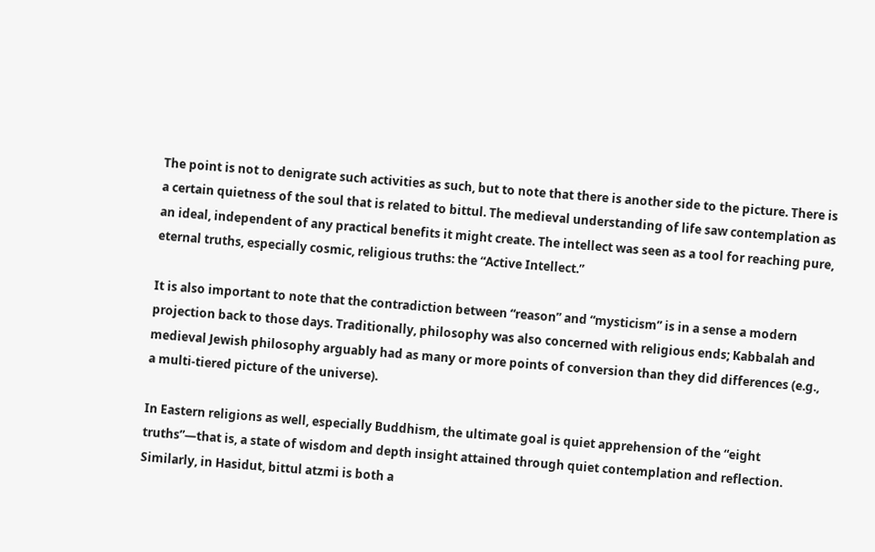The point is not to denigrate such activities as such, but to note that there is another side to the picture. There is a certain quietness of the soul that is related to bittul. The medieval understanding of life saw contemplation as an ideal, independent of any practical benefits it might create. The intellect was seen as a tool for reaching pure, eternal truths, especially cosmic, religious truths: the “Active Intellect.”

It is also important to note that the contradiction between “reason” and “mysticism” is in a sense a modern projection back to those days. Traditionally, philosophy was also concerned with religious ends; Kabbalah and medieval Jewish philosophy arguably had as many or more points of conversion than they did differences (e.g., a multi-tiered picture of the universe).

In Eastern religions as well, especially Buddhism, the ultimate goal is quiet apprehension of the “eight truths”—that is, a state of wisdom and depth insight attained through quiet contemplation and reflection. Similarly, in Hasidut, bittul atzmi is both a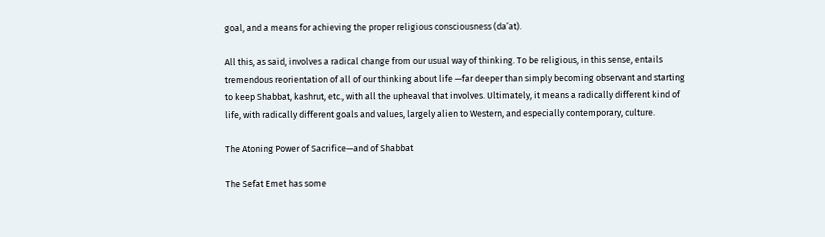goal, and a means for achieving the proper religious consciousness (da’at).

All this, as said, involves a radical change from our usual way of thinking. To be religious, in this sense, entails tremendous reorientation of all of our thinking about life —far deeper than simply becoming observant and starting to keep Shabbat, kashrut, etc., with all the upheaval that involves. Ultimately, it means a radically different kind of life, with radically different goals and values, largely alien to Western, and especially contemporary, culture.

The Atoning Power of Sacrifice—and of Shabbat

The Sefat Emet has some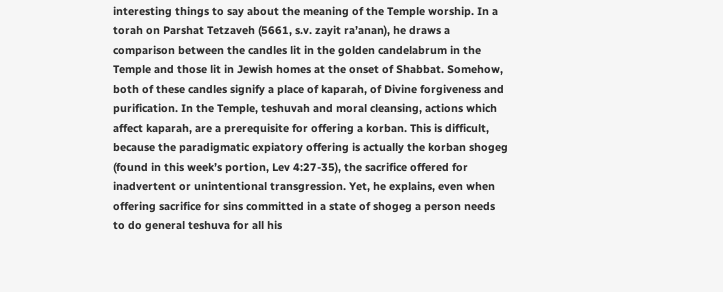interesting things to say about the meaning of the Temple worship. In a torah on Parshat Tetzaveh (5661, s.v. zayit ra’anan), he draws a comparison between the candles lit in the golden candelabrum in the Temple and those lit in Jewish homes at the onset of Shabbat. Somehow, both of these candles signify a place of kaparah, of Divine forgiveness and purification. In the Temple, teshuvah and moral cleansing, actions which affect kaparah, are a prerequisite for offering a korban. This is difficult, because the paradigmatic expiatory offering is actually the korban shogeg (found in this week’s portion, Lev 4:27-35), the sacrifice offered for inadvertent or unintentional transgression. Yet, he explains, even when offering sacrifice for sins committed in a state of shogeg a person needs to do general teshuva for all his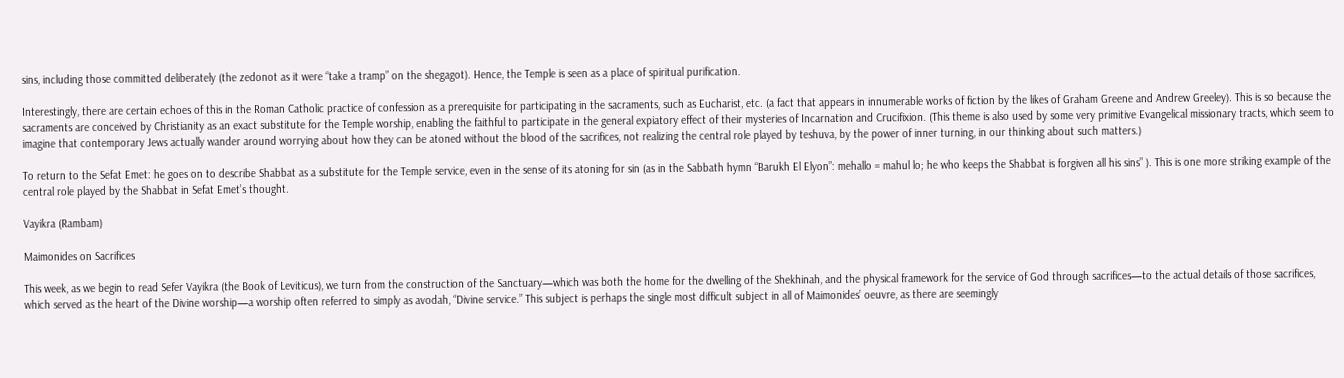sins, including those committed deliberately (the zedonot as it were “take a tramp” on the shegagot). Hence, the Temple is seen as a place of spiritual purification.

Interestingly, there are certain echoes of this in the Roman Catholic practice of confession as a prerequisite for participating in the sacraments, such as Eucharist, etc. (a fact that appears in innumerable works of fiction by the likes of Graham Greene and Andrew Greeley). This is so because the sacraments are conceived by Christianity as an exact substitute for the Temple worship, enabling the faithful to participate in the general expiatory effect of their mysteries of Incarnation and Crucifixion. (This theme is also used by some very primitive Evangelical missionary tracts, which seem to imagine that contemporary Jews actually wander around worrying about how they can be atoned without the blood of the sacrifices, not realizing the central role played by teshuva, by the power of inner turning, in our thinking about such matters.)

To return to the Sefat Emet: he goes on to describe Shabbat as a substitute for the Temple service, even in the sense of its atoning for sin (as in the Sabbath hymn “Barukh El Elyon”: mehallo = mahul lo; he who keeps the Shabbat is forgiven all his sins” ). This is one more striking example of the central role played by the Shabbat in Sefat Emet’s thought.

Vayikra (Rambam)

Maimonides on Sacrifices

This week, as we begin to read Sefer Vayikra (the Book of Leviticus), we turn from the construction of the Sanctuary—which was both the home for the dwelling of the Shekhinah, and the physical framework for the service of God through sacrifices—to the actual details of those sacrifices, which served as the heart of the Divine worship—a worship often referred to simply as avodah, “Divine service.” This subject is perhaps the single most difficult subject in all of Maimonides’ oeuvre, as there are seemingly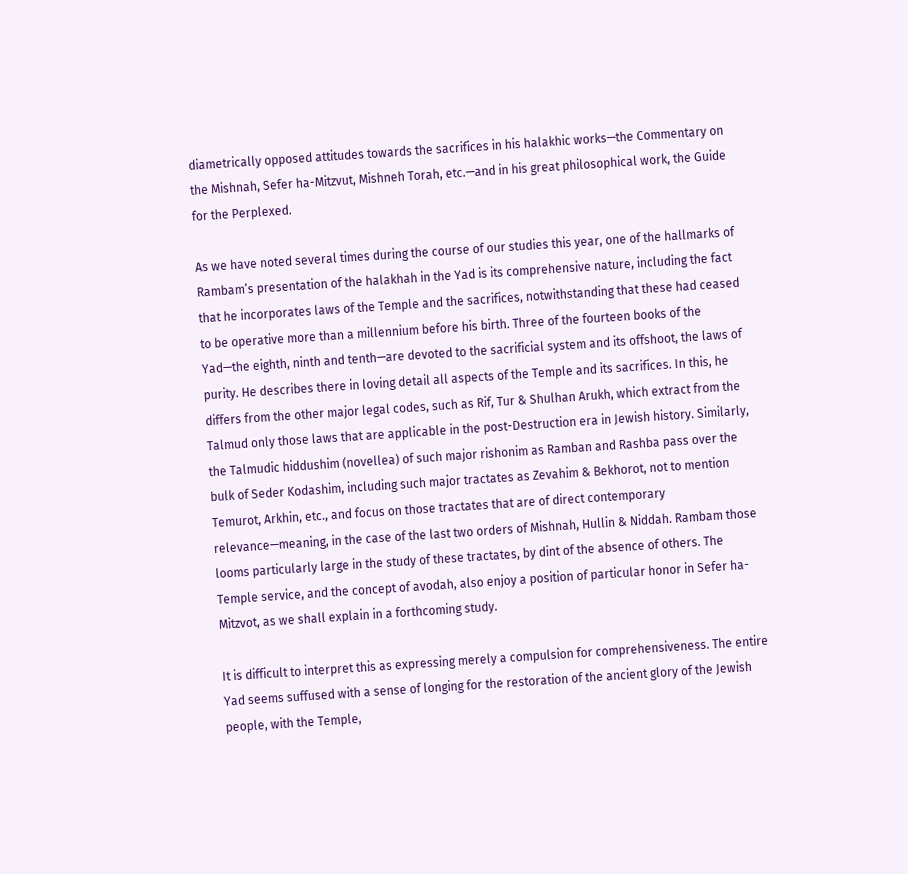diametrically opposed attitudes towards the sacrifices in his halakhic works—the Commentary on the Mishnah, Sefer ha-Mitzvut, Mishneh Torah, etc.—and in his great philosophical work, the Guide for the Perplexed.

As we have noted several times during the course of our studies this year, one of the hallmarks of Rambam’s presentation of the halakhah in the Yad is its comprehensive nature, including the fact that he incorporates laws of the Temple and the sacrifices, notwithstanding that these had ceased to be operative more than a millennium before his birth. Three of the fourteen books of the Yad—the eighth, ninth and tenth—are devoted to the sacrificial system and its offshoot, the laws of purity. He describes there in loving detail all aspects of the Temple and its sacrifices. In this, he differs from the other major legal codes, such as Rif, Tur & Shulhan Arukh, which extract from the Talmud only those laws that are applicable in the post-Destruction era in Jewish history. Similarly, the Talmudic hiddushim (novellea) of such major rishonim as Ramban and Rashba pass over the bulk of Seder Kodashim, including such major tractates as Zevahim & Bekhorot, not to mention Temurot, Arkhin, etc., and focus on those tractates that are of direct contemporary relevance—meaning, in the case of the last two orders of Mishnah, Hullin & Niddah. Rambam those looms particularly large in the study of these tractates, by dint of the absence of others. The Temple service, and the concept of avodah, also enjoy a position of particular honor in Sefer ha-Mitzvot, as we shall explain in a forthcoming study.

It is difficult to interpret this as expressing merely a compulsion for comprehensiveness. The entire Yad seems suffused with a sense of longing for the restoration of the ancient glory of the Jewish people, with the Temple,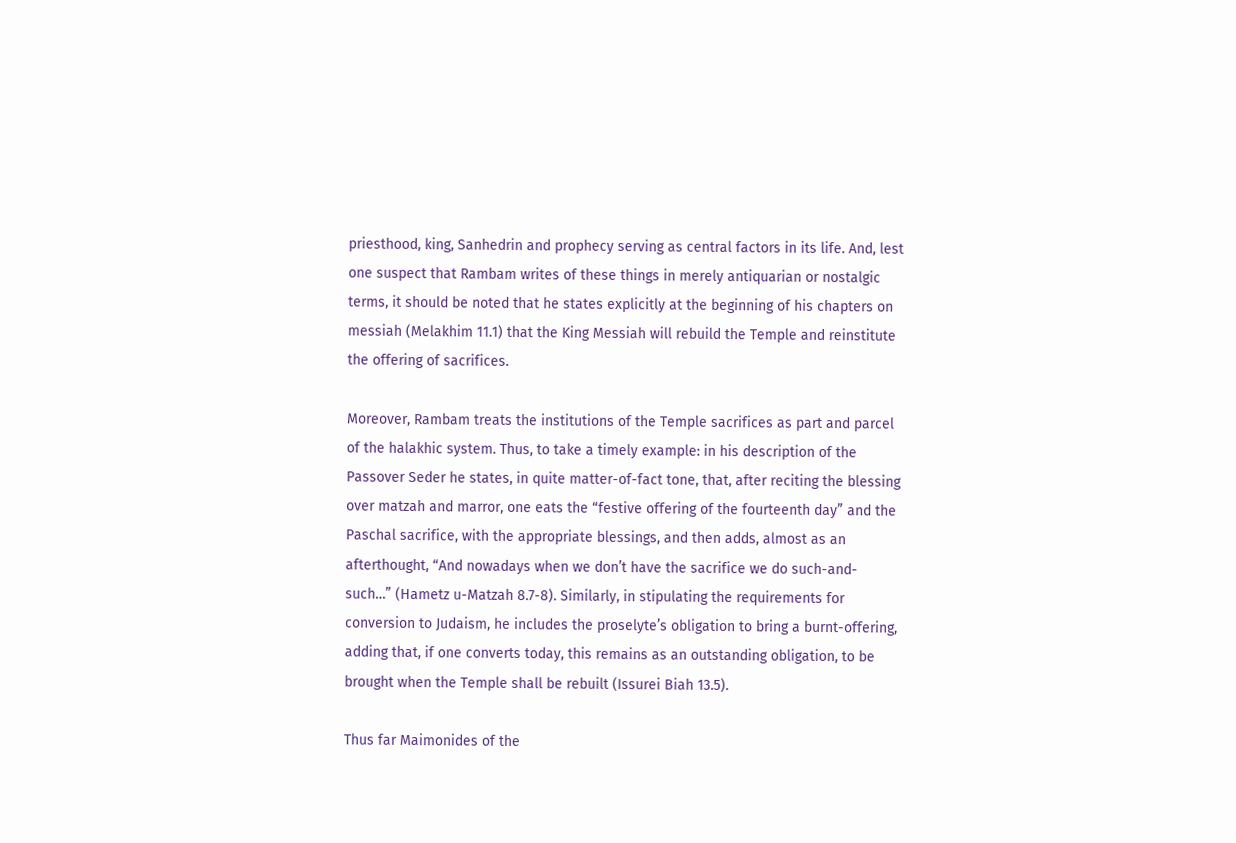priesthood, king, Sanhedrin and prophecy serving as central factors in its life. And, lest one suspect that Rambam writes of these things in merely antiquarian or nostalgic terms, it should be noted that he states explicitly at the beginning of his chapters on messiah (Melakhim 11.1) that the King Messiah will rebuild the Temple and reinstitute the offering of sacrifices.

Moreover, Rambam treats the institutions of the Temple sacrifices as part and parcel of the halakhic system. Thus, to take a timely example: in his description of the Passover Seder he states, in quite matter-of-fact tone, that, after reciting the blessing over matzah and marror, one eats the “festive offering of the fourteenth day” and the Paschal sacrifice, with the appropriate blessings, and then adds, almost as an afterthought, “And nowadays when we don’t have the sacrifice we do such-and-such…” (Hametz u-Matzah 8.7-8). Similarly, in stipulating the requirements for conversion to Judaism, he includes the proselyte’s obligation to bring a burnt-offering, adding that, if one converts today, this remains as an outstanding obligation, to be brought when the Temple shall be rebuilt (Issurei Biah 13.5).

Thus far Maimonides of the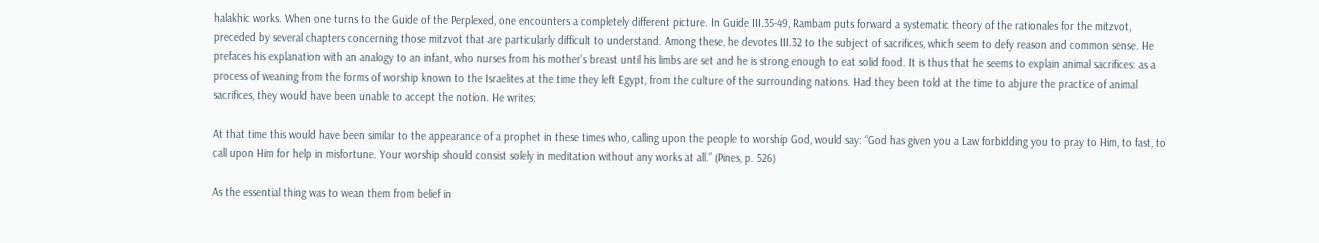halakhic works. When one turns to the Guide of the Perplexed, one encounters a completely different picture. In Guide III.35-49, Rambam puts forward a systematic theory of the rationales for the mitzvot, preceded by several chapters concerning those mitzvot that are particularly difficult to understand. Among these, he devotes III.32 to the subject of sacrifices, which seem to defy reason and common sense. He prefaces his explanation with an analogy to an infant, who nurses from his mother’s breast until his limbs are set and he is strong enough to eat solid food. It is thus that he seems to explain animal sacrifices: as a process of weaning from the forms of worship known to the Israelites at the time they left Egypt, from the culture of the surrounding nations. Had they been told at the time to abjure the practice of animal sacrifices, they would have been unable to accept the notion. He writes:

At that time this would have been similar to the appearance of a prophet in these times who, calling upon the people to worship God, would say: “God has given you a Law forbidding you to pray to Him, to fast, to call upon Him for help in misfortune. Your worship should consist solely in meditation without any works at all.” (Pines, p. 526)

As the essential thing was to wean them from belief in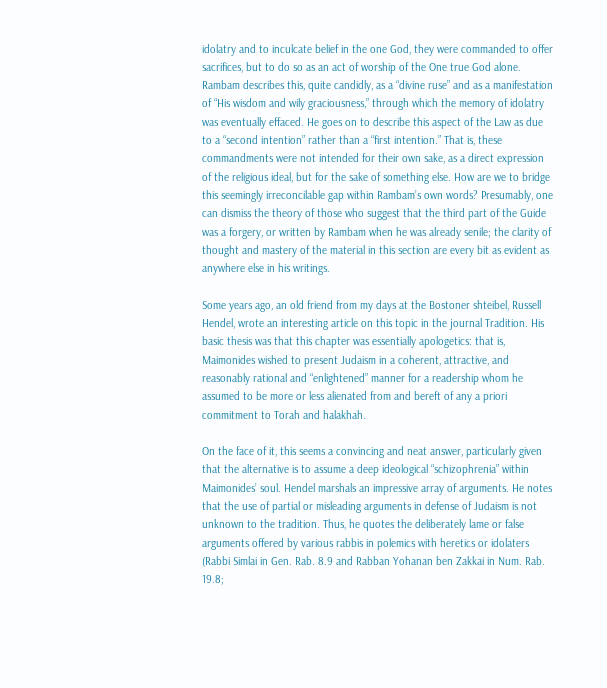idolatry and to inculcate belief in the one God, they were commanded to offer sacrifices, but to do so as an act of worship of the One true God alone. Rambam describes this, quite candidly, as a “divine ruse” and as a manifestation of “His wisdom and wily graciousness,” through which the memory of idolatry was eventually effaced. He goes on to describe this aspect of the Law as due to a “second intention” rather than a “first intention.” That is, these commandments were not intended for their own sake, as a direct expression of the religious ideal, but for the sake of something else. How are we to bridge this seemingly irreconcilable gap within Rambam’s own words? Presumably, one can dismiss the theory of those who suggest that the third part of the Guide was a forgery, or written by Rambam when he was already senile; the clarity of thought and mastery of the material in this section are every bit as evident as anywhere else in his writings.

Some years ago, an old friend from my days at the Bostoner shteibel, Russell Hendel, wrote an interesting article on this topic in the journal Tradition. His basic thesis was that this chapter was essentially apologetics: that is, Maimonides wished to present Judaism in a coherent, attractive, and reasonably rational and “enlightened” manner for a readership whom he assumed to be more or less alienated from and bereft of any a priori commitment to Torah and halakhah.

On the face of it, this seems a convincing and neat answer, particularly given that the alternative is to assume a deep ideological “schizophrenia” within Maimonides’ soul. Hendel marshals an impressive array of arguments. He notes that the use of partial or misleading arguments in defense of Judaism is not unknown to the tradition. Thus, he quotes the deliberately lame or false arguments offered by various rabbis in polemics with heretics or idolaters (Rabbi Simlai in Gen. Rab. 8.9 and Rabban Yohanan ben Zakkai in Num. Rab. 19.8;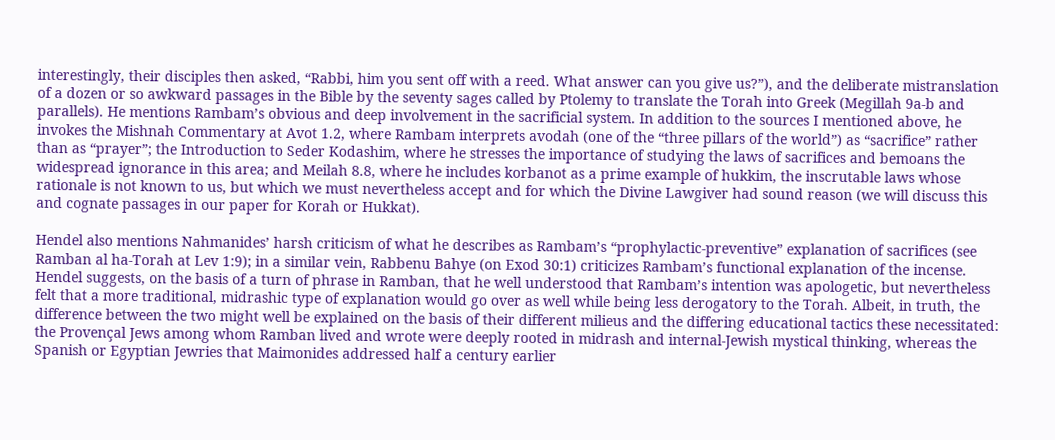interestingly, their disciples then asked, “Rabbi, him you sent off with a reed. What answer can you give us?”), and the deliberate mistranslation of a dozen or so awkward passages in the Bible by the seventy sages called by Ptolemy to translate the Torah into Greek (Megillah 9a-b and parallels). He mentions Rambam’s obvious and deep involvement in the sacrificial system. In addition to the sources I mentioned above, he invokes the Mishnah Commentary at Avot 1.2, where Rambam interprets avodah (one of the “three pillars of the world”) as “sacrifice” rather than as “prayer”; the Introduction to Seder Kodashim, where he stresses the importance of studying the laws of sacrifices and bemoans the widespread ignorance in this area; and Meilah 8.8, where he includes korbanot as a prime example of hukkim, the inscrutable laws whose rationale is not known to us, but which we must nevertheless accept and for which the Divine Lawgiver had sound reason (we will discuss this and cognate passages in our paper for Korah or Hukkat).

Hendel also mentions Nahmanides’ harsh criticism of what he describes as Rambam’s “prophylactic-preventive” explanation of sacrifices (see Ramban al ha-Torah at Lev 1:9); in a similar vein, Rabbenu Bahye (on Exod 30:1) criticizes Rambam’s functional explanation of the incense. Hendel suggests, on the basis of a turn of phrase in Ramban, that he well understood that Rambam’s intention was apologetic, but nevertheless felt that a more traditional, midrashic type of explanation would go over as well while being less derogatory to the Torah. Albeit, in truth, the difference between the two might well be explained on the basis of their different milieus and the differing educational tactics these necessitated: the Provençal Jews among whom Ramban lived and wrote were deeply rooted in midrash and internal-Jewish mystical thinking, whereas the Spanish or Egyptian Jewries that Maimonides addressed half a century earlier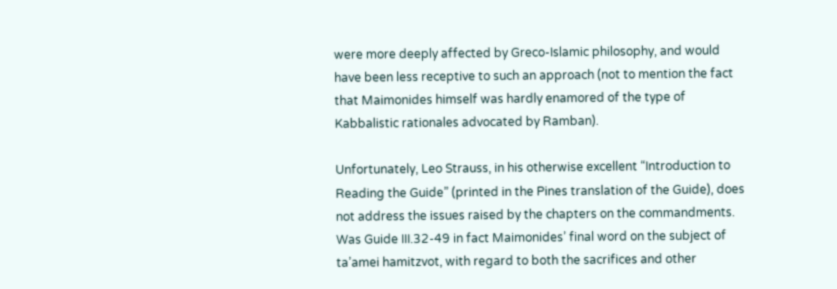were more deeply affected by Greco-Islamic philosophy, and would have been less receptive to such an approach (not to mention the fact that Maimonides himself was hardly enamored of the type of Kabbalistic rationales advocated by Ramban).

Unfortunately, Leo Strauss, in his otherwise excellent “Introduction to Reading the Guide” (printed in the Pines translation of the Guide), does not address the issues raised by the chapters on the commandments. Was Guide III.32-49 in fact Maimonides’ final word on the subject of ta’amei hamitzvot, with regard to both the sacrifices and other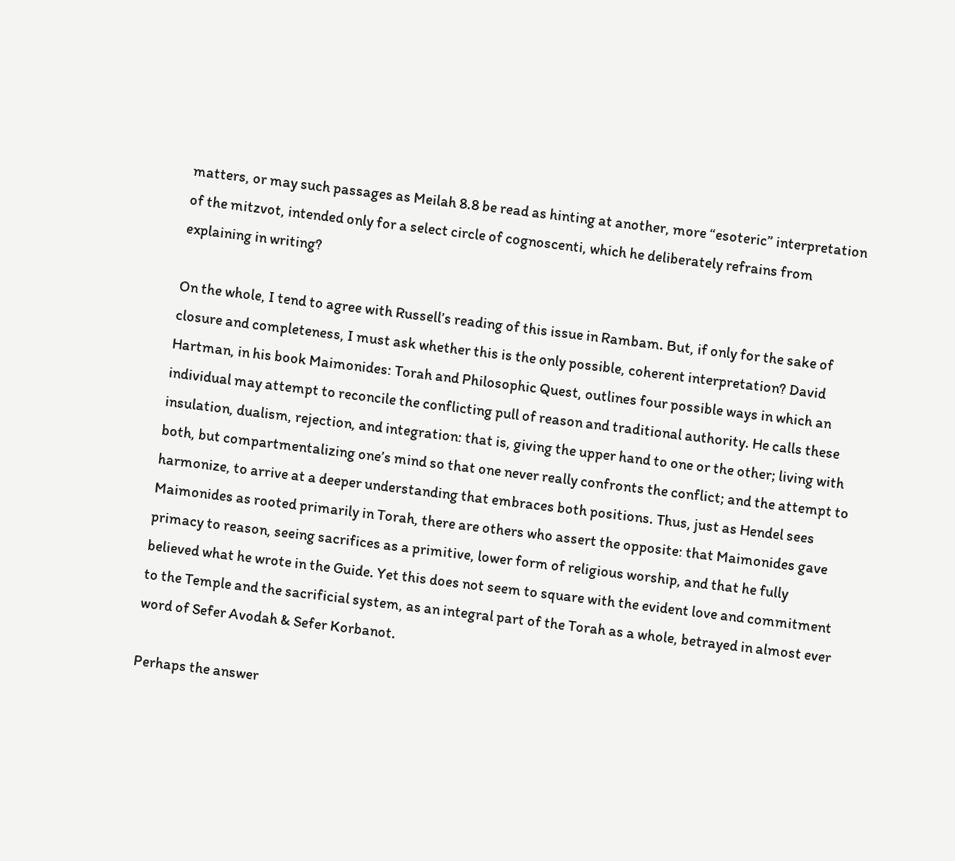matters, or may such passages as Meilah 8.8 be read as hinting at another, more “esoteric” interpretation of the mitzvot, intended only for a select circle of cognoscenti, which he deliberately refrains from explaining in writing?

On the whole, I tend to agree with Russell’s reading of this issue in Rambam. But, if only for the sake of closure and completeness, I must ask whether this is the only possible, coherent interpretation? David Hartman, in his book Maimonides: Torah and Philosophic Quest, outlines four possible ways in which an individual may attempt to reconcile the conflicting pull of reason and traditional authority. He calls these insulation, dualism, rejection, and integration: that is, giving the upper hand to one or the other; living with both, but compartmentalizing one’s mind so that one never really confronts the conflict; and the attempt to harmonize, to arrive at a deeper understanding that embraces both positions. Thus, just as Hendel sees Maimonides as rooted primarily in Torah, there are others who assert the opposite: that Maimonides gave primacy to reason, seeing sacrifices as a primitive, lower form of religious worship, and that he fully believed what he wrote in the Guide. Yet this does not seem to square with the evident love and commitment to the Temple and the sacrificial system, as an integral part of the Torah as a whole, betrayed in almost ever word of Sefer Avodah & Sefer Korbanot.

Perhaps the answer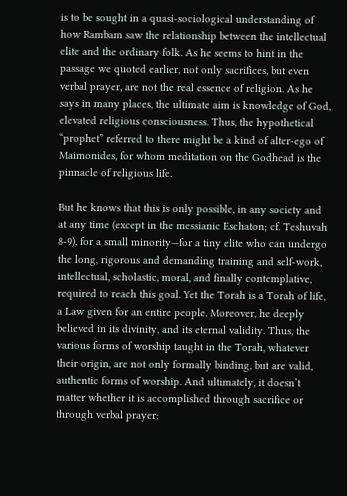is to be sought in a quasi-sociological understanding of how Rambam saw the relationship between the intellectual elite and the ordinary folk. As he seems to hint in the passage we quoted earlier, not only sacrifices, but even verbal prayer, are not the real essence of religion. As he says in many places, the ultimate aim is knowledge of God, elevated religious consciousness. Thus, the hypothetical “prophet” referred to there might be a kind of alter-ego of Maimonides, for whom meditation on the Godhead is the pinnacle of religious life.

But he knows that this is only possible, in any society and at any time (except in the messianic Eschaton; cf. Teshuvah 8-9), for a small minority—for a tiny elite who can undergo the long, rigorous and demanding training and self-work, intellectual, scholastic, moral, and finally contemplative, required to reach this goal. Yet the Torah is a Torah of life, a Law given for an entire people. Moreover, he deeply believed in its divinity, and its eternal validity. Thus, the various forms of worship taught in the Torah, whatever their origin, are not only formally binding, but are valid, authentic forms of worship. And ultimately, it doesn’t matter whether it is accomplished through sacrifice or through verbal prayer;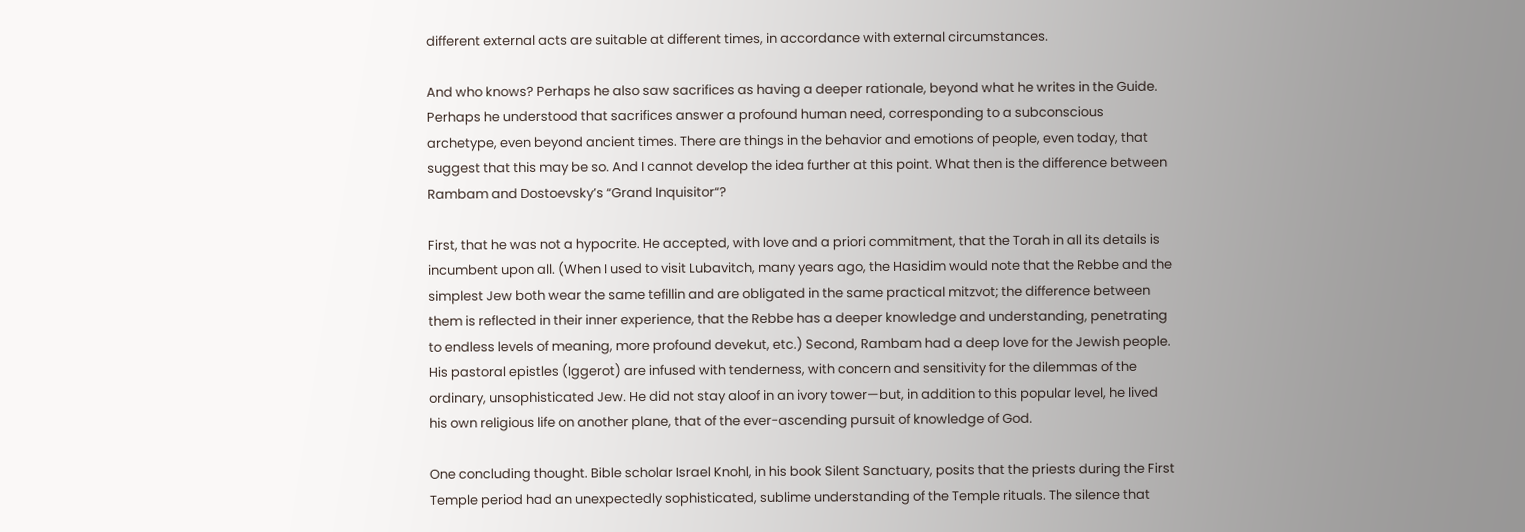different external acts are suitable at different times, in accordance with external circumstances.

And who knows? Perhaps he also saw sacrifices as having a deeper rationale, beyond what he writes in the Guide. Perhaps he understood that sacrifices answer a profound human need, corresponding to a subconscious archetype, even beyond ancient times. There are things in the behavior and emotions of people, even today, that suggest that this may be so. And I cannot develop the idea further at this point. What then is the difference between Rambam and Dostoevsky’s “Grand Inquisitor“?

First, that he was not a hypocrite. He accepted, with love and a priori commitment, that the Torah in all its details is incumbent upon all. (When I used to visit Lubavitch, many years ago, the Hasidim would note that the Rebbe and the simplest Jew both wear the same tefillin and are obligated in the same practical mitzvot; the difference between them is reflected in their inner experience, that the Rebbe has a deeper knowledge and understanding, penetrating to endless levels of meaning, more profound devekut, etc.) Second, Rambam had a deep love for the Jewish people. His pastoral epistles (Iggerot) are infused with tenderness, with concern and sensitivity for the dilemmas of the ordinary, unsophisticated Jew. He did not stay aloof in an ivory tower—but, in addition to this popular level, he lived his own religious life on another plane, that of the ever-ascending pursuit of knowledge of God.

One concluding thought. Bible scholar Israel Knohl, in his book Silent Sanctuary, posits that the priests during the First Temple period had an unexpectedly sophisticated, sublime understanding of the Temple rituals. The silence that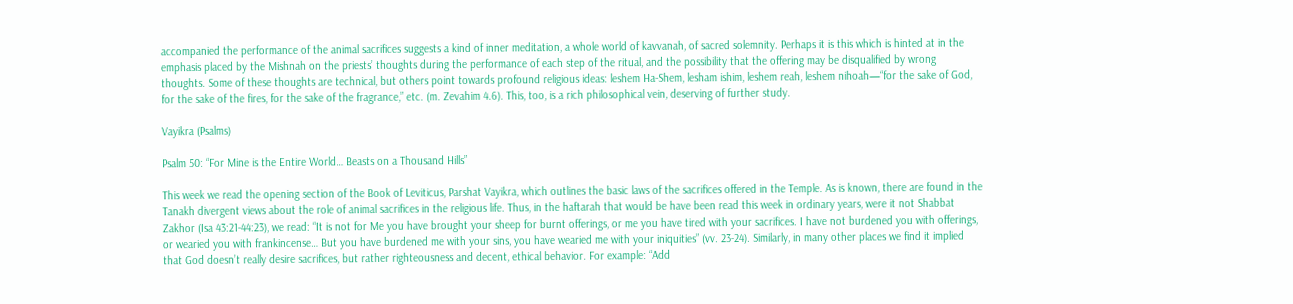accompanied the performance of the animal sacrifices suggests a kind of inner meditation, a whole world of kavvanah, of sacred solemnity. Perhaps it is this which is hinted at in the emphasis placed by the Mishnah on the priests’ thoughts during the performance of each step of the ritual, and the possibility that the offering may be disqualified by wrong thoughts. Some of these thoughts are technical, but others point towards profound religious ideas: leshem Ha-Shem, lesham ishim, leshem reah, leshem nihoah—“for the sake of God, for the sake of the fires, for the sake of the fragrance,” etc. (m. Zevahim 4.6). This, too, is a rich philosophical vein, deserving of further study.

Vayikra (Psalms)

Psalm 50: “For Mine is the Entire World… Beasts on a Thousand Hills”

This week we read the opening section of the Book of Leviticus, Parshat Vayikra, which outlines the basic laws of the sacrifices offered in the Temple. As is known, there are found in the Tanakh divergent views about the role of animal sacrifices in the religious life. Thus, in the haftarah that would be have been read this week in ordinary years, were it not Shabbat Zakhor (Isa 43:21-44:23), we read: “It is not for Me you have brought your sheep for burnt offerings, or me you have tired with your sacrifices. I have not burdened you with offerings, or wearied you with frankincense… But you have burdened me with your sins, you have wearied me with your iniquities” (vv. 23-24). Similarly, in many other places we find it implied that God doesn’t really desire sacrifices, but rather righteousness and decent, ethical behavior. For example: “Add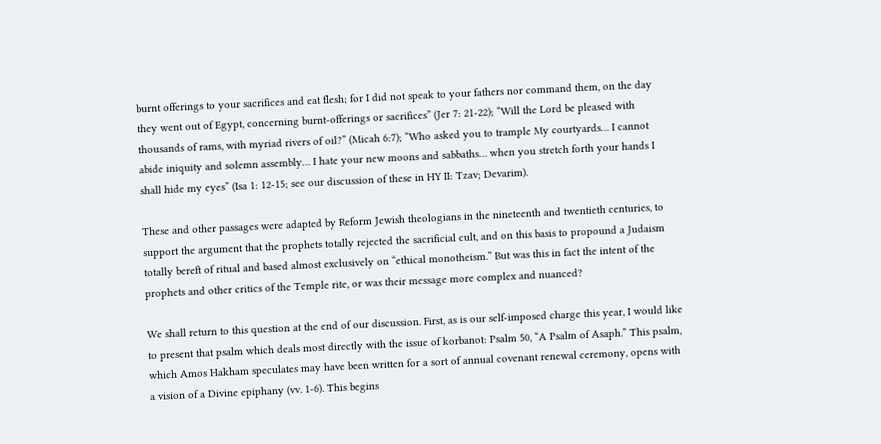burnt offerings to your sacrifices and eat flesh; for I did not speak to your fathers nor command them, on the day they went out of Egypt, concerning burnt-offerings or sacrifices” (Jer 7: 21-22); “Will the Lord be pleased with thousands of rams, with myriad rivers of oil?” (Micah 6:7); “Who asked you to trample My courtyards… I cannot abide iniquity and solemn assembly… I hate your new moons and sabbaths… when you stretch forth your hands I shall hide my eyes” (Isa 1: 12-15; see our discussion of these in HY II: Tzav; Devarim).

These and other passages were adapted by Reform Jewish theologians in the nineteenth and twentieth centuries, to support the argument that the prophets totally rejected the sacrificial cult, and on this basis to propound a Judaism totally bereft of ritual and based almost exclusively on “ethical monotheism.” But was this in fact the intent of the prophets and other critics of the Temple rite, or was their message more complex and nuanced?

We shall return to this question at the end of our discussion. First, as is our self-imposed charge this year, I would like to present that psalm which deals most directly with the issue of korbanot: Psalm 50, “A Psalm of Asaph.” This psalm, which Amos Hakham speculates may have been written for a sort of annual covenant renewal ceremony, opens with a vision of a Divine epiphany (vv. 1-6). This begins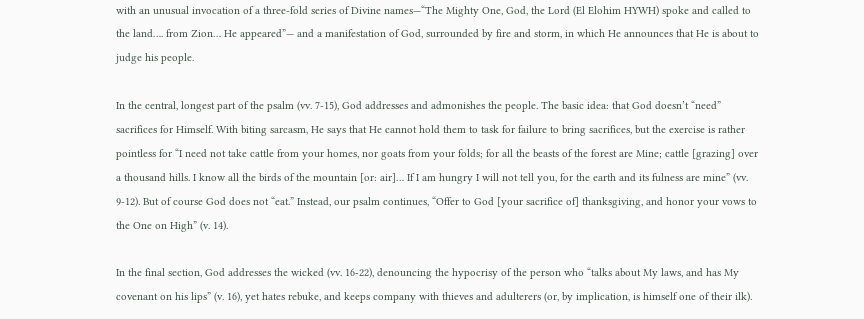with an unusual invocation of a three-fold series of Divine names—“The Mighty One, God, the Lord (El Elohim HYWH) spoke and called to the land…. from Zion… He appeared”— and a manifestation of God, surrounded by fire and storm, in which He announces that He is about to judge his people.

In the central, longest part of the psalm (vv. 7-15), God addresses and admonishes the people. The basic idea: that God doesn’t “need” sacrifices for Himself. With biting sarcasm, He says that He cannot hold them to task for failure to bring sacrifices, but the exercise is rather pointless for “I need not take cattle from your homes, nor goats from your folds; for all the beasts of the forest are Mine; cattle [grazing] over a thousand hills. I know all the birds of the mountain [or: air]… If I am hungry I will not tell you, for the earth and its fulness are mine” (vv. 9-12). But of course God does not “eat.” Instead, our psalm continues, “Offer to God [your sacrifice of] thanksgiving, and honor your vows to the One on High” (v. 14).

In the final section, God addresses the wicked (vv. 16-22), denouncing the hypocrisy of the person who “talks about My laws, and has My covenant on his lips” (v. 16), yet hates rebuke, and keeps company with thieves and adulterers (or, by implication, is himself one of their ilk).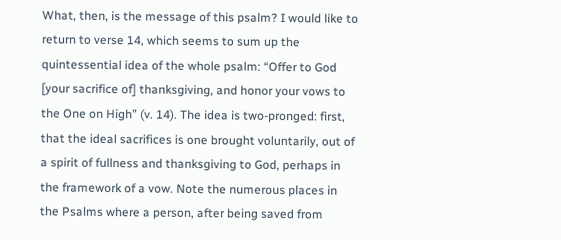What, then, is the message of this psalm? I would like to return to verse 14, which seems to sum up the quintessential idea of the whole psalm: “Offer to God [your sacrifice of] thanksgiving, and honor your vows to the One on High” (v. 14). The idea is two-pronged: first, that the ideal sacrifices is one brought voluntarily, out of a spirit of fullness and thanksgiving to God, perhaps in the framework of a vow. Note the numerous places in the Psalms where a person, after being saved from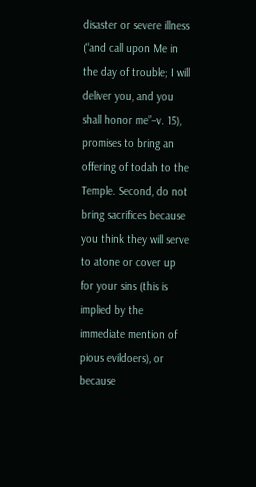disaster or severe illness (“and call upon Me in the day of trouble; I will deliver you, and you shall honor me”–v. 15), promises to bring an offering of todah to the Temple. Second, do not bring sacrifices because you think they will serve to atone or cover up for your sins (this is implied by the immediate mention of pious evildoers), or because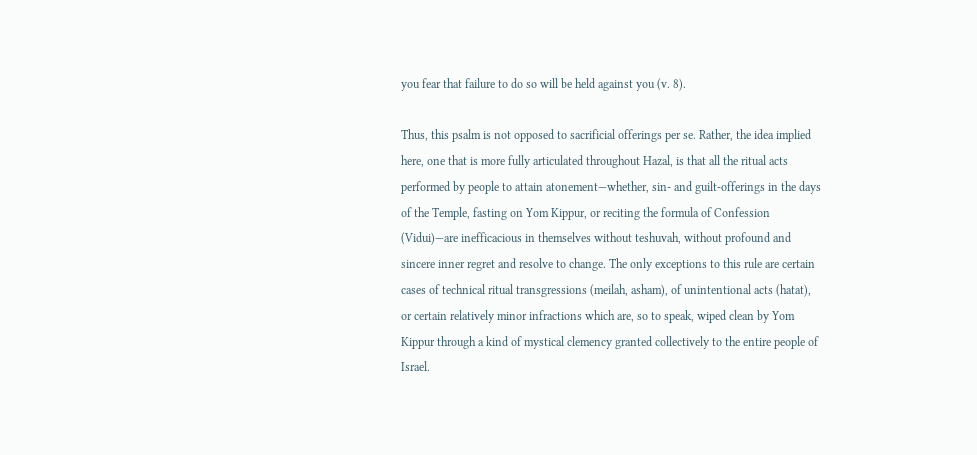you fear that failure to do so will be held against you (v. 8).

Thus, this psalm is not opposed to sacrificial offerings per se. Rather, the idea implied here, one that is more fully articulated throughout Hazal, is that all the ritual acts performed by people to attain atonement—whether, sin- and guilt-offerings in the days of the Temple, fasting on Yom Kippur, or reciting the formula of Confession (Vidui)—are inefficacious in themselves without teshuvah, without profound and sincere inner regret and resolve to change. The only exceptions to this rule are certain cases of technical ritual transgressions (meilah, asham), of unintentional acts (hatat), or certain relatively minor infractions which are, so to speak, wiped clean by Yom Kippur through a kind of mystical clemency granted collectively to the entire people of Israel.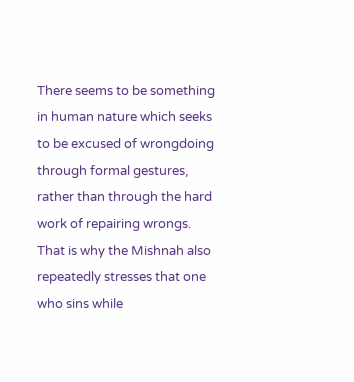There seems to be something in human nature which seeks to be excused of wrongdoing through formal gestures, rather than through the hard work of repairing wrongs. That is why the Mishnah also repeatedly stresses that one who sins while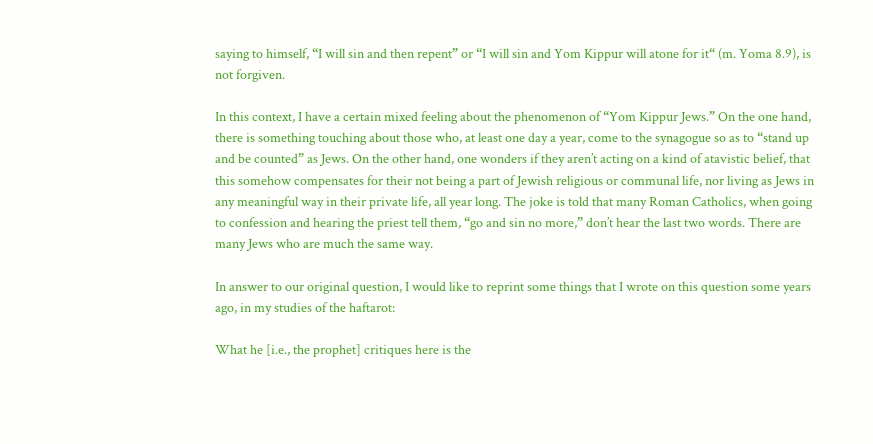saying to himself, “I will sin and then repent” or “I will sin and Yom Kippur will atone for it“ (m. Yoma 8.9), is not forgiven.

In this context, I have a certain mixed feeling about the phenomenon of “Yom Kippur Jews.” On the one hand, there is something touching about those who, at least one day a year, come to the synagogue so as to “stand up and be counted” as Jews. On the other hand, one wonders if they aren’t acting on a kind of atavistic belief, that this somehow compensates for their not being a part of Jewish religious or communal life, nor living as Jews in any meaningful way in their private life, all year long. The joke is told that many Roman Catholics, when going to confession and hearing the priest tell them, “go and sin no more,” don’t hear the last two words. There are many Jews who are much the same way.

In answer to our original question, I would like to reprint some things that I wrote on this question some years ago, in my studies of the haftarot:

What he [i.e., the prophet] critiques here is the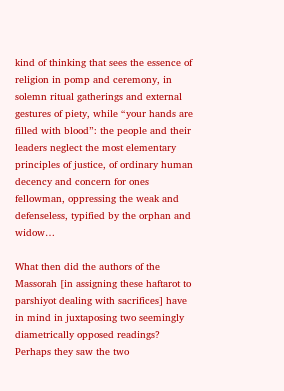kind of thinking that sees the essence of religion in pomp and ceremony, in solemn ritual gatherings and external gestures of piety, while “your hands are filled with blood”: the people and their leaders neglect the most elementary principles of justice, of ordinary human decency and concern for ones fellowman, oppressing the weak and defenseless, typified by the orphan and widow…

What then did the authors of the Massorah [in assigning these haftarot to parshiyot dealing with sacrifices] have in mind in juxtaposing two seemingly diametrically opposed readings? Perhaps they saw the two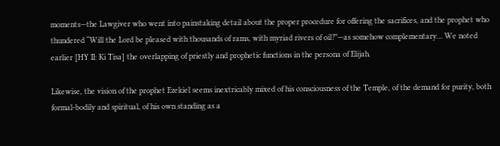moments—the Lawgiver who went into painstaking detail about the proper procedure for offering the sacrifices, and the prophet who thundered “Will the Lord be pleased with thousands of rams, with myriad rivers of oil?”—as somehow complementary… We noted earlier [HY II: Ki Tisa] the overlapping of priestly and prophetic functions in the persona of Elijah.

Likewise, the vision of the prophet Ezekiel seems inextricably mixed of his consciousness of the Temple, of the demand for purity, both formal-bodily and spiritual, of his own standing as a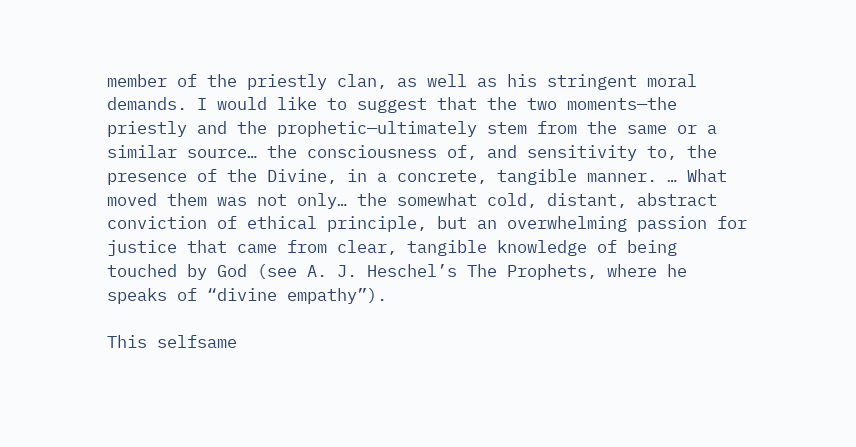member of the priestly clan, as well as his stringent moral demands. I would like to suggest that the two moments—the priestly and the prophetic—ultimately stem from the same or a similar source… the consciousness of, and sensitivity to, the presence of the Divine, in a concrete, tangible manner. … What moved them was not only… the somewhat cold, distant, abstract conviction of ethical principle, but an overwhelming passion for justice that came from clear, tangible knowledge of being touched by God (see A. J. Heschel’s The Prophets, where he speaks of “divine empathy”).

This selfsame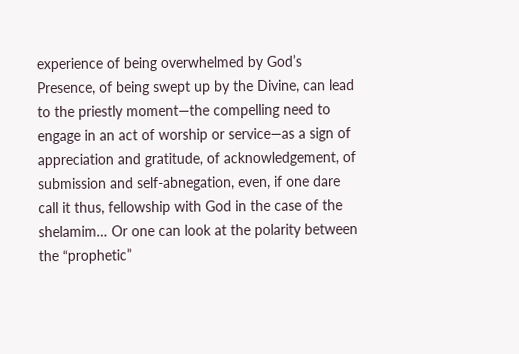experience of being overwhelmed by God’s Presence, of being swept up by the Divine, can lead to the priestly moment—the compelling need to engage in an act of worship or service—as a sign of appreciation and gratitude, of acknowledgement, of submission and self-abnegation, even, if one dare call it thus, fellowship with God in the case of the shelamim… Or one can look at the polarity between the “prophetic”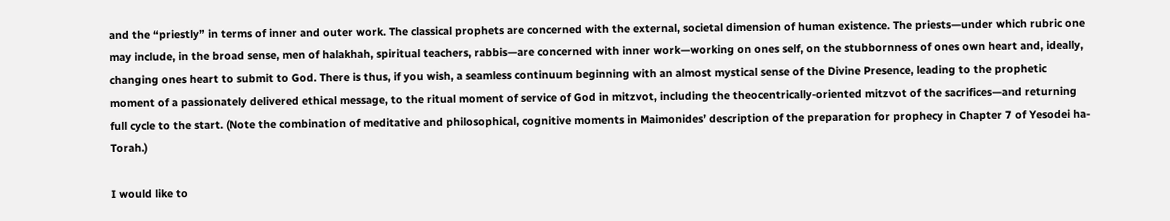and the “priestly” in terms of inner and outer work. The classical prophets are concerned with the external, societal dimension of human existence. The priests—under which rubric one may include, in the broad sense, men of halakhah, spiritual teachers, rabbis—are concerned with inner work—working on ones self, on the stubbornness of ones own heart and, ideally, changing ones heart to submit to God. There is thus, if you wish, a seamless continuum beginning with an almost mystical sense of the Divine Presence, leading to the prophetic moment of a passionately delivered ethical message, to the ritual moment of service of God in mitzvot, including the theocentrically-oriented mitzvot of the sacrifices—and returning full cycle to the start. (Note the combination of meditative and philosophical, cognitive moments in Maimonides’ description of the preparation for prophecy in Chapter 7 of Yesodei ha-Torah.)

I would like to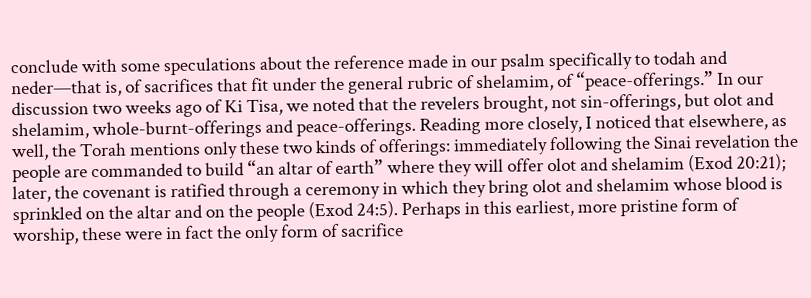conclude with some speculations about the reference made in our psalm specifically to todah and neder—that is, of sacrifices that fit under the general rubric of shelamim, of “peace-offerings.” In our discussion two weeks ago of Ki Tisa, we noted that the revelers brought, not sin-offerings, but olot and shelamim, whole-burnt-offerings and peace-offerings. Reading more closely, I noticed that elsewhere, as well, the Torah mentions only these two kinds of offerings: immediately following the Sinai revelation the people are commanded to build “an altar of earth” where they will offer olot and shelamim (Exod 20:21); later, the covenant is ratified through a ceremony in which they bring olot and shelamim whose blood is sprinkled on the altar and on the people (Exod 24:5). Perhaps in this earliest, more pristine form of worship, these were in fact the only form of sacrifice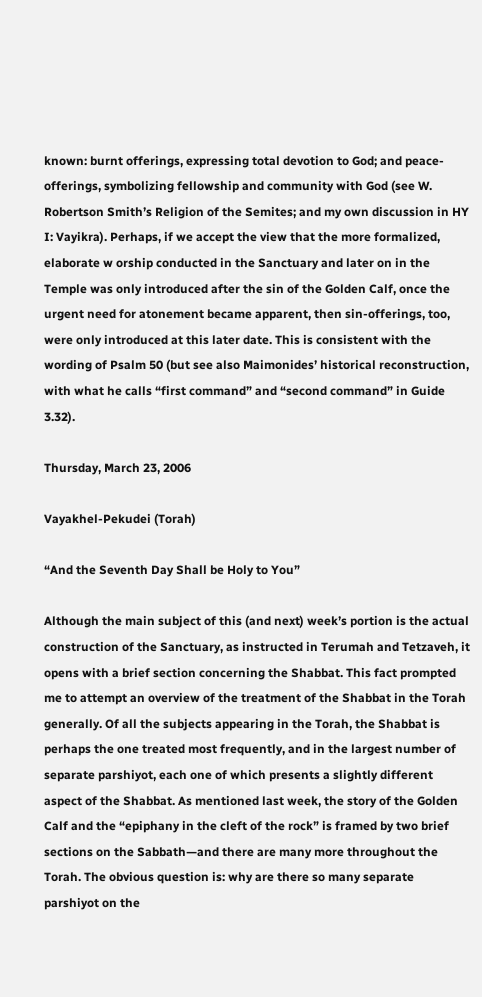known: burnt offerings, expressing total devotion to God; and peace-offerings, symbolizing fellowship and community with God (see W. Robertson Smith’s Religion of the Semites; and my own discussion in HY I: Vayikra). Perhaps, if we accept the view that the more formalized, elaborate w orship conducted in the Sanctuary and later on in the Temple was only introduced after the sin of the Golden Calf, once the urgent need for atonement became apparent, then sin-offerings, too, were only introduced at this later date. This is consistent with the wording of Psalm 50 (but see also Maimonides’ historical reconstruction, with what he calls “first command” and “second command” in Guide 3.32).

Thursday, March 23, 2006

Vayakhel-Pekudei (Torah)

“And the Seventh Day Shall be Holy to You”

Although the main subject of this (and next) week’s portion is the actual construction of the Sanctuary, as instructed in Terumah and Tetzaveh, it opens with a brief section concerning the Shabbat. This fact prompted me to attempt an overview of the treatment of the Shabbat in the Torah generally. Of all the subjects appearing in the Torah, the Shabbat is perhaps the one treated most frequently, and in the largest number of separate parshiyot, each one of which presents a slightly different aspect of the Shabbat. As mentioned last week, the story of the Golden Calf and the “epiphany in the cleft of the rock” is framed by two brief sections on the Sabbath—and there are many more throughout the Torah. The obvious question is: why are there so many separate parshiyot on the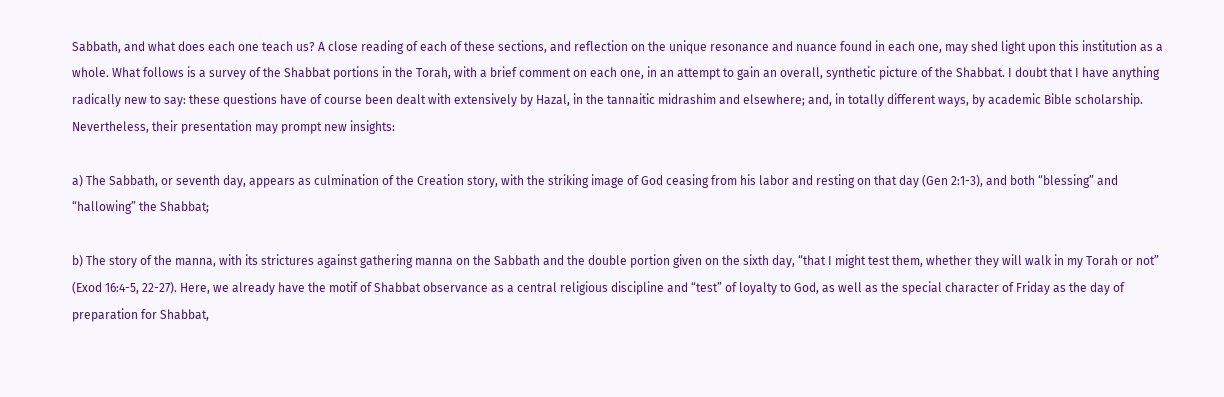Sabbath, and what does each one teach us? A close reading of each of these sections, and reflection on the unique resonance and nuance found in each one, may shed light upon this institution as a whole. What follows is a survey of the Shabbat portions in the Torah, with a brief comment on each one, in an attempt to gain an overall, synthetic picture of the Shabbat. I doubt that I have anything radically new to say: these questions have of course been dealt with extensively by Hazal, in the tannaitic midrashim and elsewhere; and, in totally different ways, by academic Bible scholarship. Nevertheless, their presentation may prompt new insights:

a) The Sabbath, or seventh day, appears as culmination of the Creation story, with the striking image of God ceasing from his labor and resting on that day (Gen 2:1-3), and both “blessing” and “hallowing” the Shabbat;

b) The story of the manna, with its strictures against gathering manna on the Sabbath and the double portion given on the sixth day, “that I might test them, whether they will walk in my Torah or not” (Exod 16:4-5, 22-27). Here, we already have the motif of Shabbat observance as a central religious discipline and “test” of loyalty to God, as well as the special character of Friday as the day of preparation for Shabbat,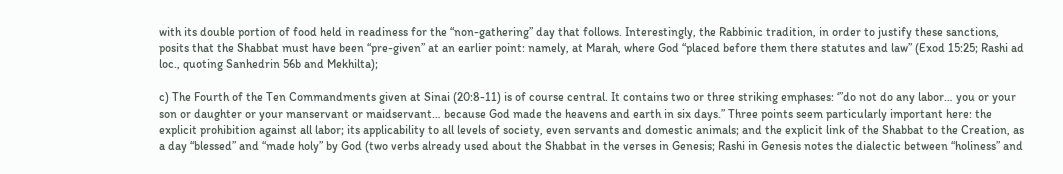with its double portion of food held in readiness for the “non-gathering” day that follows. Interestingly, the Rabbinic tradition, in order to justify these sanctions, posits that the Shabbat must have been “pre-given” at an earlier point: namely, at Marah, where God “placed before them there statutes and law” (Exod 15:25; Rashi ad loc., quoting Sanhedrin 56b and Mekhilta);

c) The Fourth of the Ten Commandments given at Sinai (20:8-11) is of course central. It contains two or three striking emphases: ‘”do not do any labor… you or your son or daughter or your manservant or maidservant… because God made the heavens and earth in six days.” Three points seem particularly important here: the explicit prohibition against all labor; its applicability to all levels of society, even servants and domestic animals; and the explicit link of the Shabbat to the Creation, as a day “blessed” and “made holy” by God (two verbs already used about the Shabbat in the verses in Genesis; Rashi in Genesis notes the dialectic between “holiness” and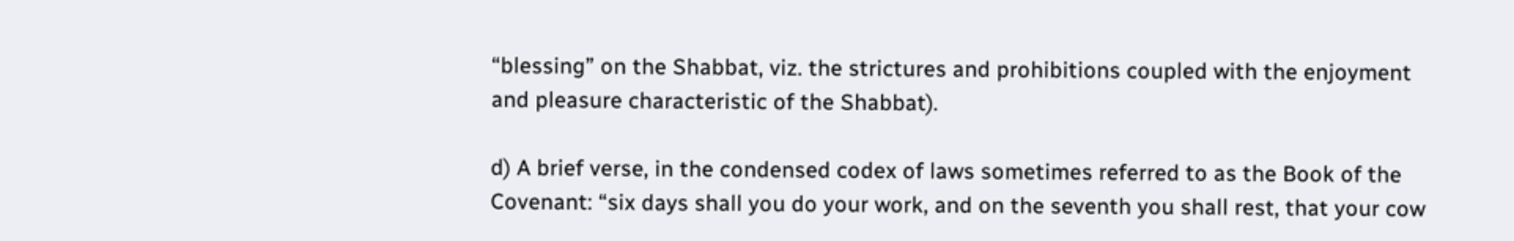“blessing” on the Shabbat, viz. the strictures and prohibitions coupled with the enjoyment and pleasure characteristic of the Shabbat).

d) A brief verse, in the condensed codex of laws sometimes referred to as the Book of the Covenant: “six days shall you do your work, and on the seventh you shall rest, that your cow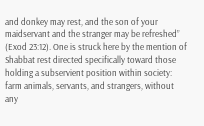and donkey may rest, and the son of your maidservant and the stranger may be refreshed” (Exod 23:12). One is struck here by the mention of Shabbat rest directed specifically toward those holding a subservient position within society: farm animals, servants, and strangers, without any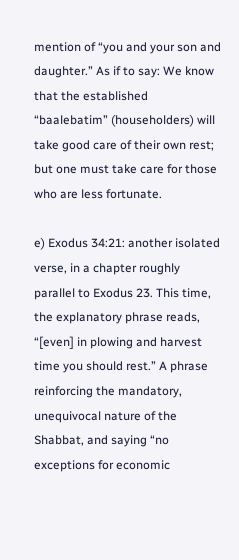mention of “you and your son and daughter.” As if to say: We know that the established “baalebatim” (householders) will take good care of their own rest; but one must take care for those who are less fortunate.

e) Exodus 34:21: another isolated verse, in a chapter roughly parallel to Exodus 23. This time, the explanatory phrase reads, “[even] in plowing and harvest time you should rest.” A phrase reinforcing the mandatory, unequivocal nature of the Shabbat, and saying “no exceptions for economic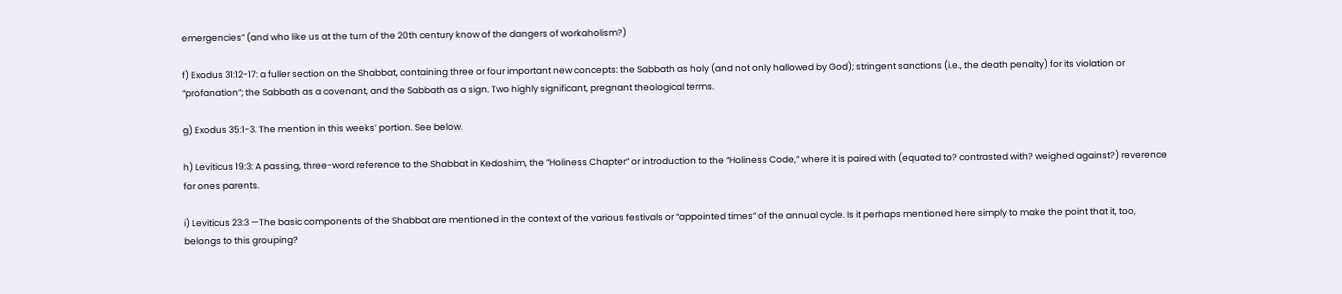emergencies” (and who like us at the turn of the 20th century know of the dangers of workaholism?)

f) Exodus 31:12-17: a fuller section on the Shabbat, containing three or four important new concepts: the Sabbath as holy (and not only hallowed by God); stringent sanctions (i.e., the death penalty) for its violation or “profanation”; the Sabbath as a covenant, and the Sabbath as a sign. Two highly significant, pregnant theological terms.

g) Exodus 35:1-3. The mention in this weeks’ portion. See below.

h) Leviticus 19:3: A passing, three-word reference to the Shabbat in Kedoshim, the ”Holiness Chapter” or introduction to the “Holiness Code,” where it is paired with (equated to? contrasted with? weighed against?) reverence for ones parents.

i) Leviticus 23:3 —The basic components of the Shabbat are mentioned in the context of the various festivals or “appointed times” of the annual cycle. Is it perhaps mentioned here simply to make the point that it, too, belongs to this grouping?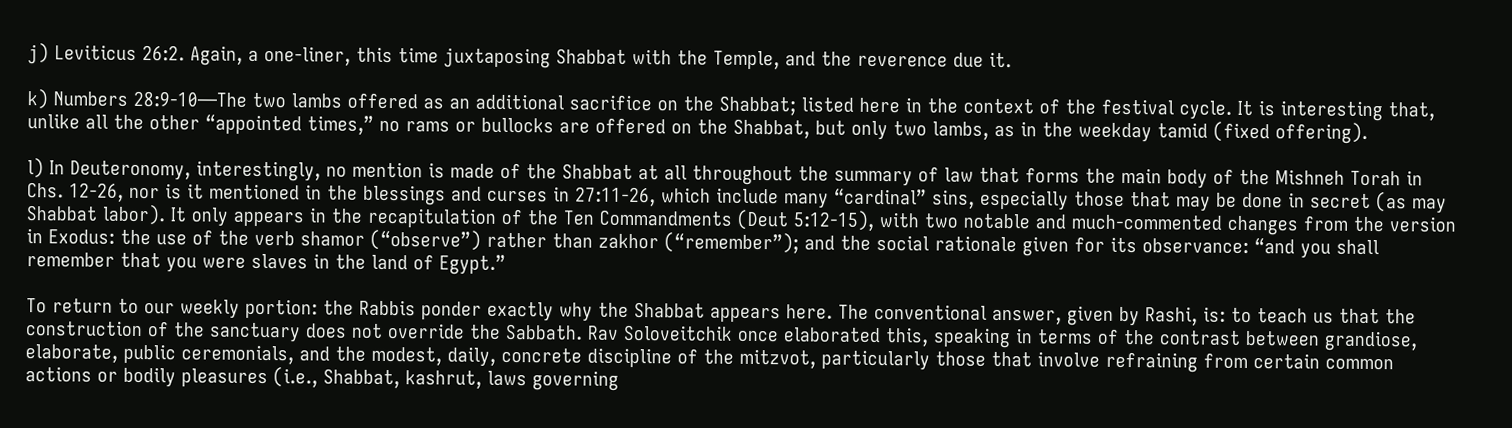j) Leviticus 26:2. Again, a one-liner, this time juxtaposing Shabbat with the Temple, and the reverence due it.

k) Numbers 28:9-10—The two lambs offered as an additional sacrifice on the Shabbat; listed here in the context of the festival cycle. It is interesting that, unlike all the other “appointed times,” no rams or bullocks are offered on the Shabbat, but only two lambs, as in the weekday tamid (fixed offering).

l) In Deuteronomy, interestingly, no mention is made of the Shabbat at all throughout the summary of law that forms the main body of the Mishneh Torah in Chs. 12-26, nor is it mentioned in the blessings and curses in 27:11-26, which include many “cardinal” sins, especially those that may be done in secret (as may Shabbat labor). It only appears in the recapitulation of the Ten Commandments (Deut 5:12-15), with two notable and much-commented changes from the version in Exodus: the use of the verb shamor (“observe”) rather than zakhor (“remember”); and the social rationale given for its observance: “and you shall remember that you were slaves in the land of Egypt.”

To return to our weekly portion: the Rabbis ponder exactly why the Shabbat appears here. The conventional answer, given by Rashi, is: to teach us that the construction of the sanctuary does not override the Sabbath. Rav Soloveitchik once elaborated this, speaking in terms of the contrast between grandiose, elaborate, public ceremonials, and the modest, daily, concrete discipline of the mitzvot, particularly those that involve refraining from certain common actions or bodily pleasures (i.e., Shabbat, kashrut, laws governing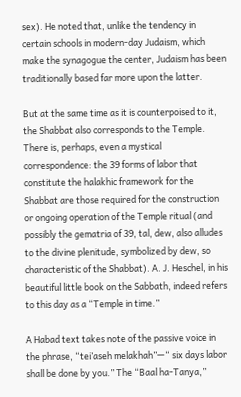sex). He noted that, unlike the tendency in certain schools in modern-day Judaism, which make the synagogue the center, Judaism has been traditionally based far more upon the latter.

But at the same time as it is counterpoised to it, the Shabbat also corresponds to the Temple. There is, perhaps, even a mystical correspondence: the 39 forms of labor that constitute the halakhic framework for the Shabbat are those required for the construction or ongoing operation of the Temple ritual (and possibly the gematria of 39, tal, dew, also alludes to the divine plenitude, symbolized by dew, so characteristic of the Shabbat). A. J. Heschel, in his beautiful little book on the Sabbath, indeed refers to this day as a “Temple in time.”

A Habad text takes note of the passive voice in the phrase, “tei’aseh melakhah”—“ six days labor shall be done by you.” The “Baal ha-Tanya,”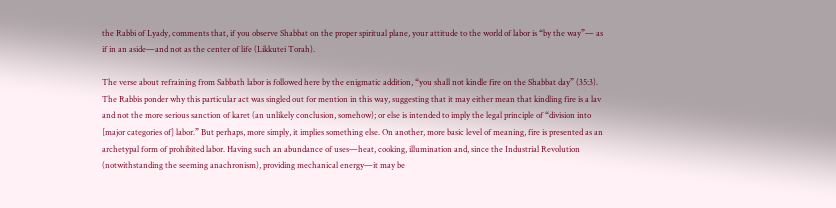the Rabbi of Lyady, comments that, if you observe Shabbat on the proper spiritual plane, your attitude to the world of labor is “by the way”— as if in an aside—and not as the center of life (Likkutei Torah).

The verse about refraining from Sabbath labor is followed here by the enigmatic addition, “you shall not kindle fire on the Shabbat day” (35:3). The Rabbis ponder why this particular act was singled out for mention in this way, suggesting that it may either mean that kindling fire is a lav and not the more serious sanction of karet (an unlikely conclusion, somehow); or else is intended to imply the legal principle of “division into [major categories of] labor.” But perhaps, more simply, it implies something else. On another, more basic level of meaning, fire is presented as an archetypal form of prohibited labor. Having such an abundance of uses—heat, cooking, illumination and, since the Industrial Revolution (notwithstanding the seeming anachronism), providing mechanical energy—it may be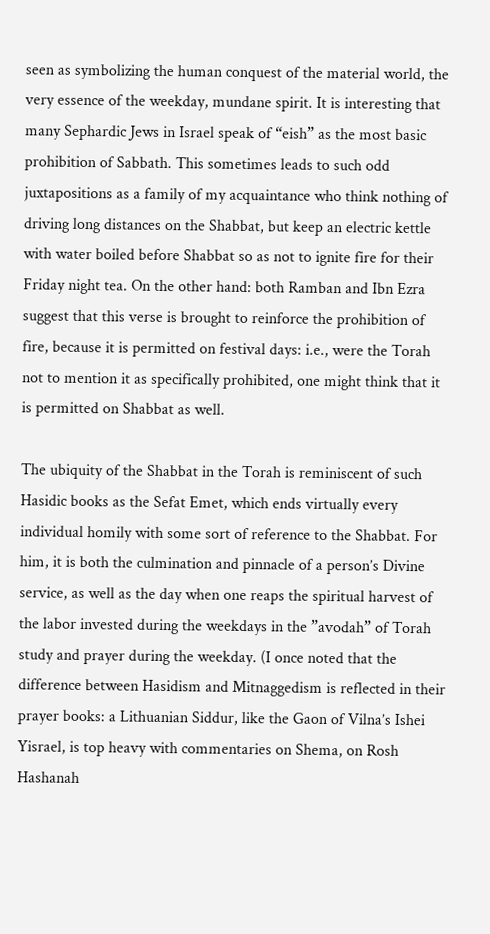seen as symbolizing the human conquest of the material world, the very essence of the weekday, mundane spirit. It is interesting that many Sephardic Jews in Israel speak of “eish” as the most basic prohibition of Sabbath. This sometimes leads to such odd juxtapositions as a family of my acquaintance who think nothing of driving long distances on the Shabbat, but keep an electric kettle with water boiled before Shabbat so as not to ignite fire for their Friday night tea. On the other hand: both Ramban and Ibn Ezra suggest that this verse is brought to reinforce the prohibition of fire, because it is permitted on festival days: i.e., were the Torah not to mention it as specifically prohibited, one might think that it is permitted on Shabbat as well.

The ubiquity of the Shabbat in the Torah is reminiscent of such Hasidic books as the Sefat Emet, which ends virtually every individual homily with some sort of reference to the Shabbat. For him, it is both the culmination and pinnacle of a person’s Divine service, as well as the day when one reaps the spiritual harvest of the labor invested during the weekdays in the ”avodah” of Torah study and prayer during the weekday. (I once noted that the difference between Hasidism and Mitnaggedism is reflected in their prayer books: a Lithuanian Siddur, like the Gaon of Vilna’s Ishei Yisrael, is top heavy with commentaries on Shema, on Rosh Hashanah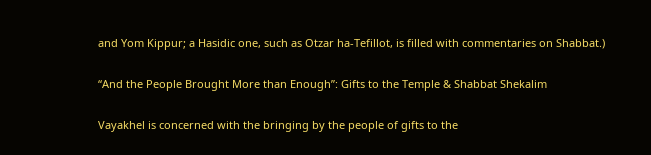and Yom Kippur; a Hasidic one, such as Otzar ha-Tefillot, is filled with commentaries on Shabbat.)

“And the People Brought More than Enough”: Gifts to the Temple & Shabbat Shekalim

Vayakhel is concerned with the bringing by the people of gifts to the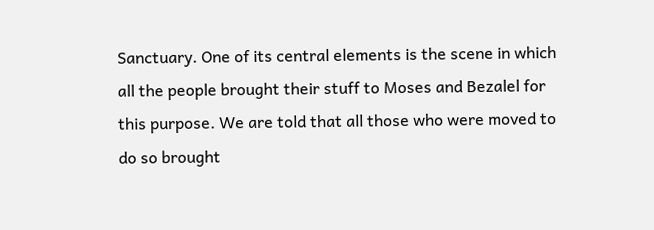Sanctuary. One of its central elements is the scene in which all the people brought their stuff to Moses and Bezalel for this purpose. We are told that all those who were moved to do so brought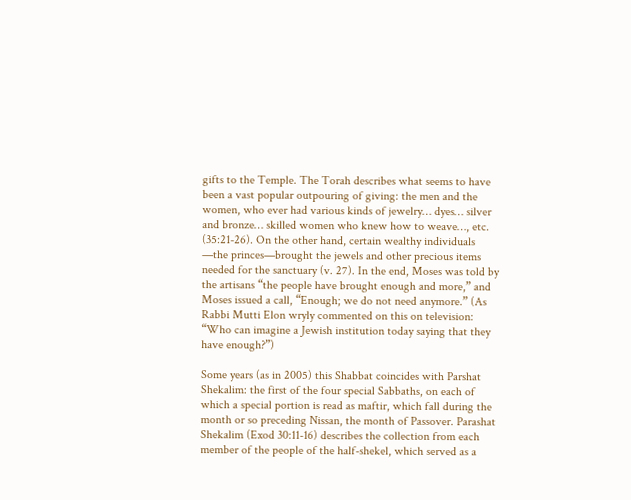gifts to the Temple. The Torah describes what seems to have been a vast popular outpouring of giving: the men and the women, who ever had various kinds of jewelry… dyes… silver and bronze… skilled women who knew how to weave…, etc. (35:21-26). On the other hand, certain wealthy individuals —the princes—brought the jewels and other precious items needed for the sanctuary (v. 27). In the end, Moses was told by the artisans “the people have brought enough and more,” and Moses issued a call, “Enough; we do not need anymore.” (As Rabbi Mutti Elon wryly commented on this on television: “Who can imagine a Jewish institution today saying that they have enough?”)

Some years (as in 2005) this Shabbat coincides with Parshat Shekalim: the first of the four special Sabbaths, on each of which a special portion is read as maftir, which fall during the month or so preceding Nissan, the month of Passover. Parashat Shekalim (Exod 30:11-16) describes the collection from each member of the people of the half-shekel, which served as a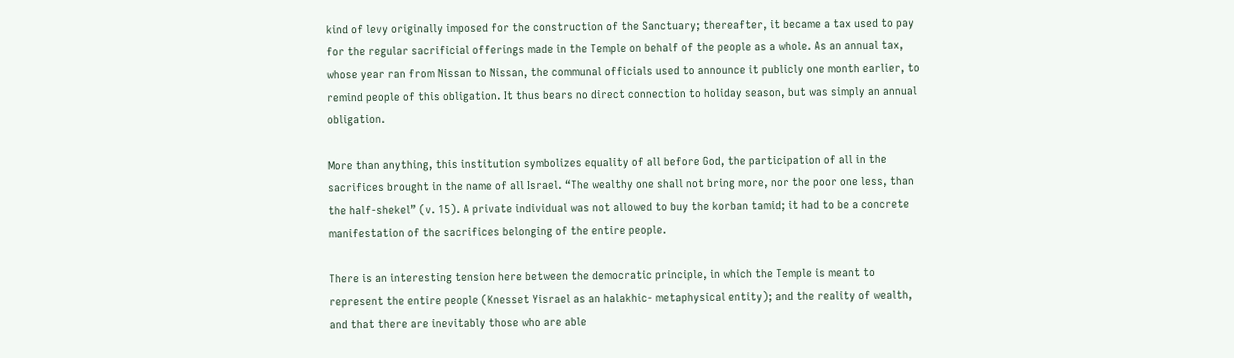kind of levy originally imposed for the construction of the Sanctuary; thereafter, it became a tax used to pay for the regular sacrificial offerings made in the Temple on behalf of the people as a whole. As an annual tax, whose year ran from Nissan to Nissan, the communal officials used to announce it publicly one month earlier, to remind people of this obligation. It thus bears no direct connection to holiday season, but was simply an annual obligation.

More than anything, this institution symbolizes equality of all before God, the participation of all in the sacrifices brought in the name of all Israel. “The wealthy one shall not bring more, nor the poor one less, than the half-shekel” (v. 15). A private individual was not allowed to buy the korban tamid; it had to be a concrete manifestation of the sacrifices belonging of the entire people.

There is an interesting tension here between the democratic principle, in which the Temple is meant to represent the entire people (Knesset Yisrael as an halakhic- metaphysical entity); and the reality of wealth, and that there are inevitably those who are able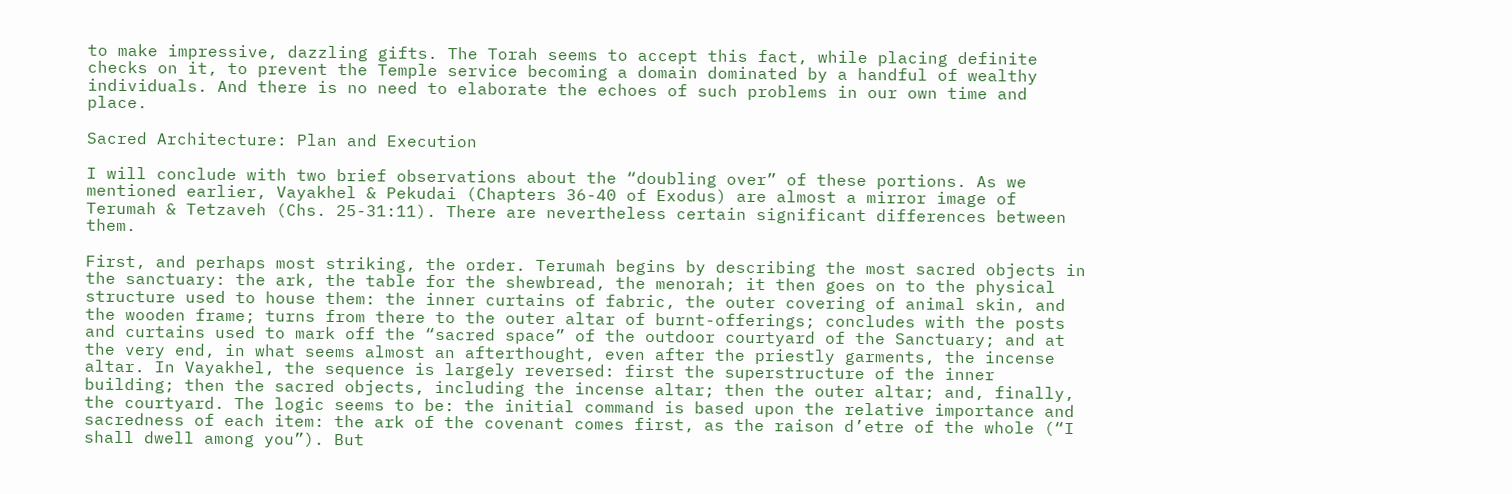to make impressive, dazzling gifts. The Torah seems to accept this fact, while placing definite checks on it, to prevent the Temple service becoming a domain dominated by a handful of wealthy individuals. And there is no need to elaborate the echoes of such problems in our own time and place.

Sacred Architecture: Plan and Execution

I will conclude with two brief observations about the “doubling over” of these portions. As we mentioned earlier, Vayakhel & Pekudai (Chapters 36-40 of Exodus) are almost a mirror image of Terumah & Tetzaveh (Chs. 25-31:11). There are nevertheless certain significant differences between them.

First, and perhaps most striking, the order. Terumah begins by describing the most sacred objects in the sanctuary: the ark, the table for the shewbread, the menorah; it then goes on to the physical structure used to house them: the inner curtains of fabric, the outer covering of animal skin, and the wooden frame; turns from there to the outer altar of burnt-offerings; concludes with the posts and curtains used to mark off the “sacred space” of the outdoor courtyard of the Sanctuary; and at the very end, in what seems almost an afterthought, even after the priestly garments, the incense altar. In Vayakhel, the sequence is largely reversed: first the superstructure of the inner building; then the sacred objects, including the incense altar; then the outer altar; and, finally, the courtyard. The logic seems to be: the initial command is based upon the relative importance and sacredness of each item: the ark of the covenant comes first, as the raison d’etre of the whole (“I shall dwell among you”). But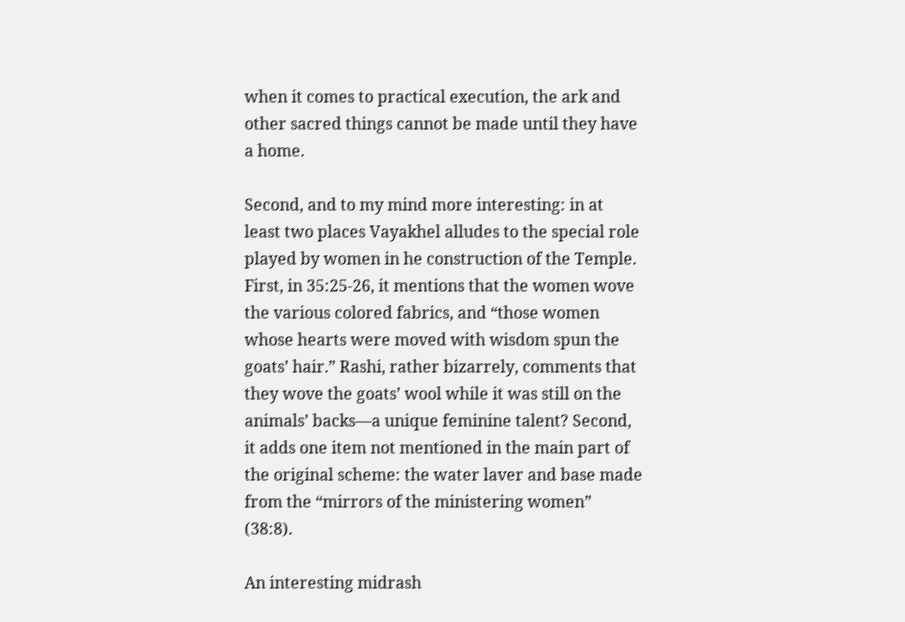when it comes to practical execution, the ark and other sacred things cannot be made until they have a home.

Second, and to my mind more interesting: in at least two places Vayakhel alludes to the special role played by women in he construction of the Temple. First, in 35:25-26, it mentions that the women wove the various colored fabrics, and “those women whose hearts were moved with wisdom spun the goats’ hair.” Rashi, rather bizarrely, comments that they wove the goats’ wool while it was still on the animals’ backs—a unique feminine talent? Second, it adds one item not mentioned in the main part of the original scheme: the water laver and base made from the “mirrors of the ministering women” (38:8).

An interesting midrash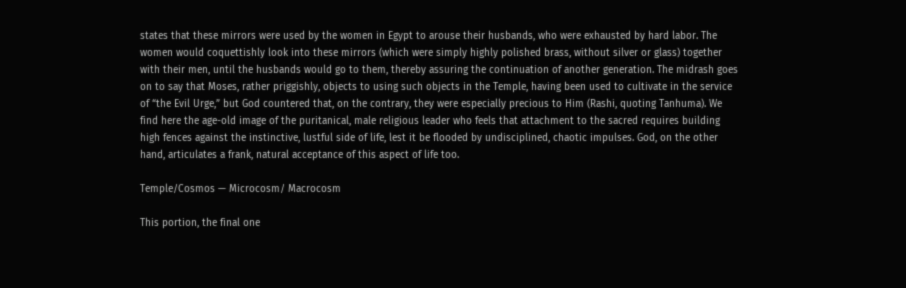states that these mirrors were used by the women in Egypt to arouse their husbands, who were exhausted by hard labor. The women would coquettishly look into these mirrors (which were simply highly polished brass, without silver or glass) together with their men, until the husbands would go to them, thereby assuring the continuation of another generation. The midrash goes on to say that Moses, rather priggishly, objects to using such objects in the Temple, having been used to cultivate in the service of “the Evil Urge,” but God countered that, on the contrary, they were especially precious to Him (Rashi, quoting Tanhuma). We find here the age-old image of the puritanical, male religious leader who feels that attachment to the sacred requires building high fences against the instinctive, lustful side of life, lest it be flooded by undisciplined, chaotic impulses. God, on the other hand, articulates a frank, natural acceptance of this aspect of life too.

Temple/Cosmos — Microcosm/ Macrocosm

This portion, the final one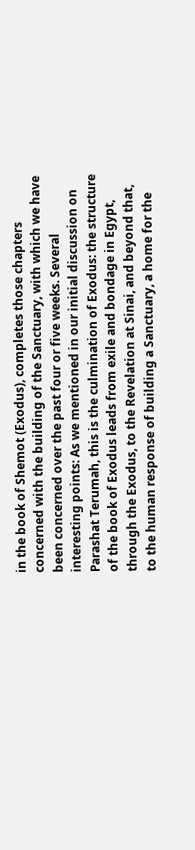in the book of Shemot (Exodus), completes those chapters concerned with the building of the Sanctuary, with which we have been concerned over the past four or five weeks. Several interesting points: As we mentioned in our initial discussion on Parashat Terumah, this is the culmination of Exodus: the structure of the book of Exodus leads from exile and bondage in Egypt, through the Exodus, to the Revelation at Sinai, and beyond that, to the human response of building a Sanctuary, a home for the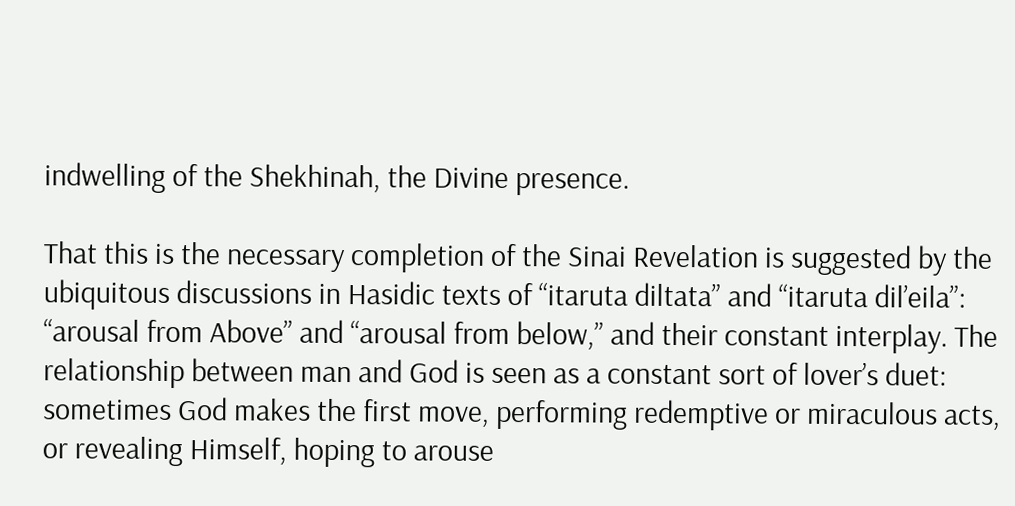indwelling of the Shekhinah, the Divine presence.

That this is the necessary completion of the Sinai Revelation is suggested by the ubiquitous discussions in Hasidic texts of “itaruta diltata” and “itaruta dil’eila”: “arousal from Above” and “arousal from below,” and their constant interplay. The relationship between man and God is seen as a constant sort of lover’s duet: sometimes God makes the first move, performing redemptive or miraculous acts, or revealing Himself, hoping to arouse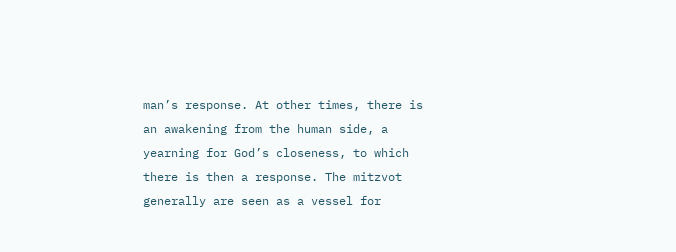man’s response. At other times, there is an awakening from the human side, a yearning for God’s closeness, to which there is then a response. The mitzvot generally are seen as a vessel for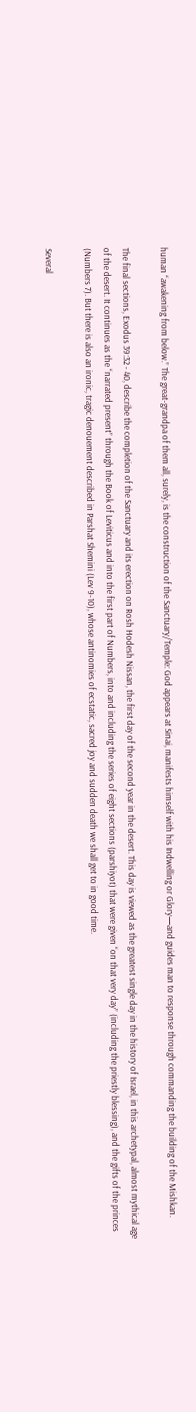human “awakening from below.” The great-grandpa of them all, surely, is the construction of the Sanctuary/Temple: God appears at Sinai, manifests himself with his Indwelling or Glory—and guides man to response through commanding the building of the Mishkan.

The final sections, Exodus 39:32 - 40, describe the completion of the Sanctuary and its erection on Rosh Hodesh Nissan, the first day of the second year in the desert. This day is viewed as the greatest single day in the history of Israel, in this archetypal, almost mythical age of the desert. It continues as the “narrated present” through the Book of Leviticus and into the first part of Numbers, into and including the series of eight sections (parshiyot) that were given “on that very day” (including the priestly blessing), and the gifts of the princes (Numbers 7). But there is also an ironic, tragic denouement described in Parshat Shemini (Lev 9-10), whose antinomies of ecstatic, sacred joy and sudden death we shall get to in good time.

Several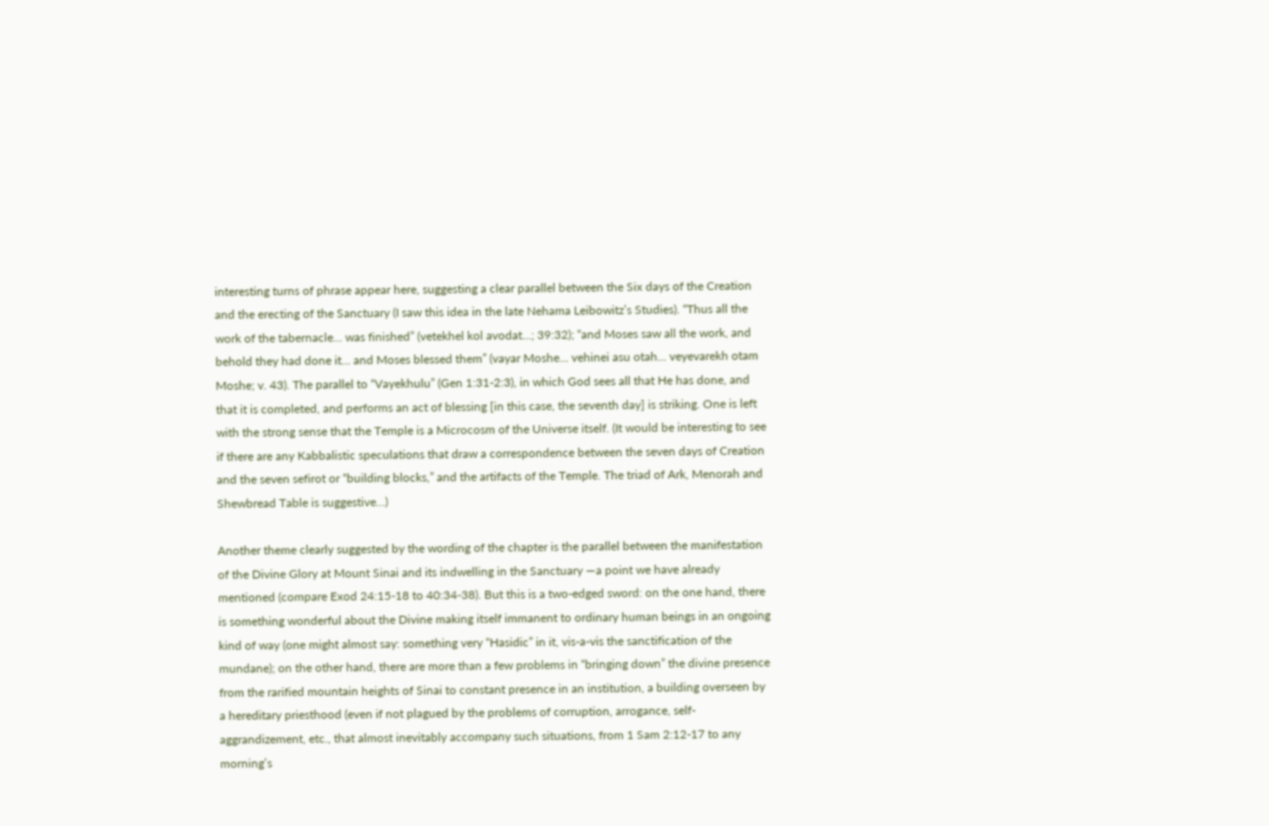interesting turns of phrase appear here, suggesting a clear parallel between the Six days of the Creation and the erecting of the Sanctuary (I saw this idea in the late Nehama Leibowitz’s Studies). “Thus all the work of the tabernacle… was finished” (vetekhel kol avodat…; 39:32); “and Moses saw all the work, and behold they had done it… and Moses blessed them” (vayar Moshe… vehinei asu otah... veyevarekh otam Moshe; v. 43). The parallel to “Vayekhulu” (Gen 1:31-2:3), in which God sees all that He has done, and that it is completed, and performs an act of blessing [in this case, the seventh day] is striking. One is left with the strong sense that the Temple is a Microcosm of the Universe itself. (It would be interesting to see if there are any Kabbalistic speculations that draw a correspondence between the seven days of Creation and the seven sefirot or “building blocks,” and the artifacts of the Temple. The triad of Ark, Menorah and Shewbread Table is suggestive…)

Another theme clearly suggested by the wording of the chapter is the parallel between the manifestation of the Divine Glory at Mount Sinai and its indwelling in the Sanctuary —a point we have already mentioned (compare Exod 24:15-18 to 40:34-38). But this is a two-edged sword: on the one hand, there is something wonderful about the Divine making itself immanent to ordinary human beings in an ongoing kind of way (one might almost say: something very “Hasidic” in it, vis-a-vis the sanctification of the mundane); on the other hand, there are more than a few problems in “bringing down” the divine presence from the rarified mountain heights of Sinai to constant presence in an institution, a building overseen by a hereditary priesthood (even if not plagued by the problems of corruption, arrogance, self-aggrandizement, etc., that almost inevitably accompany such situations, from 1 Sam 2:12-17 to any morning’s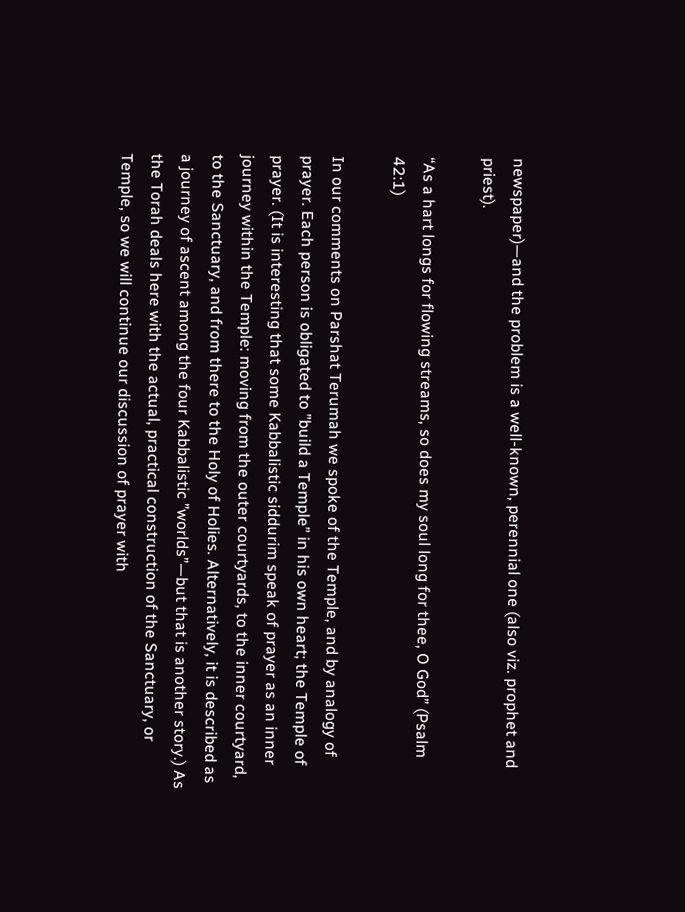newspaper)—and the problem is a well-known, perennial one (also viz. prophet and priest).

“As a hart longs for flowing streams, so does my soul long for thee, O God” (Psalm 42:1)

In our comments on Parshat Terumah we spoke of the Temple, and by analogy of prayer. Each person is obligated to ”build a Temple” in his own heart; the Temple of prayer. (It is interesting that some Kabbalistic siddurim speak of prayer as an inner journey within the Temple: moving from the outer courtyards, to the inner courtyard, to the Sanctuary, and from there to the Holy of Holies. Alternatively, it is described as a journey of ascent among the four Kabbalistic ”worlds”—but that is another story.) As the Torah deals here with the actual, practical construction of the Sanctuary, or Temple, so we will continue our discussion of prayer with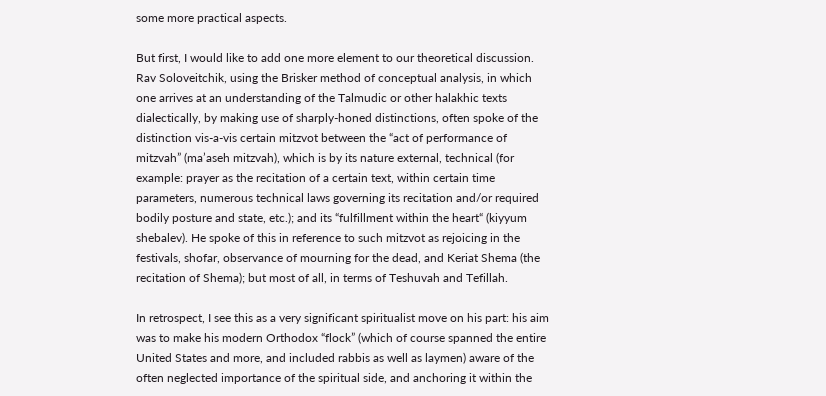some more practical aspects.

But first, I would like to add one more element to our theoretical discussion. Rav Soloveitchik, using the Brisker method of conceptual analysis, in which one arrives at an understanding of the Talmudic or other halakhic texts dialectically, by making use of sharply-honed distinctions, often spoke of the distinction vis-a-vis certain mitzvot between the “act of performance of mitzvah” (ma’aseh mitzvah), which is by its nature external, technical (for example: prayer as the recitation of a certain text, within certain time parameters, numerous technical laws governing its recitation and/or required bodily posture and state, etc.); and its “fulfillment within the heart“ (kiyyum shebalev). He spoke of this in reference to such mitzvot as rejoicing in the festivals, shofar, observance of mourning for the dead, and Keriat Shema (the recitation of Shema); but most of all, in terms of Teshuvah and Tefillah.

In retrospect, I see this as a very significant spiritualist move on his part: his aim was to make his modern Orthodox “flock” (which of course spanned the entire United States and more, and included rabbis as well as laymen) aware of the often neglected importance of the spiritual side, and anchoring it within the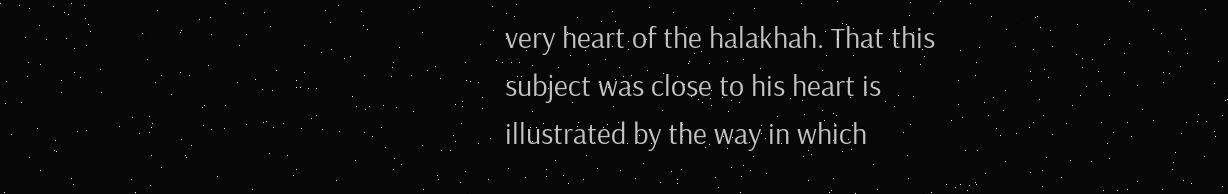very heart of the halakhah. That this subject was close to his heart is illustrated by the way in which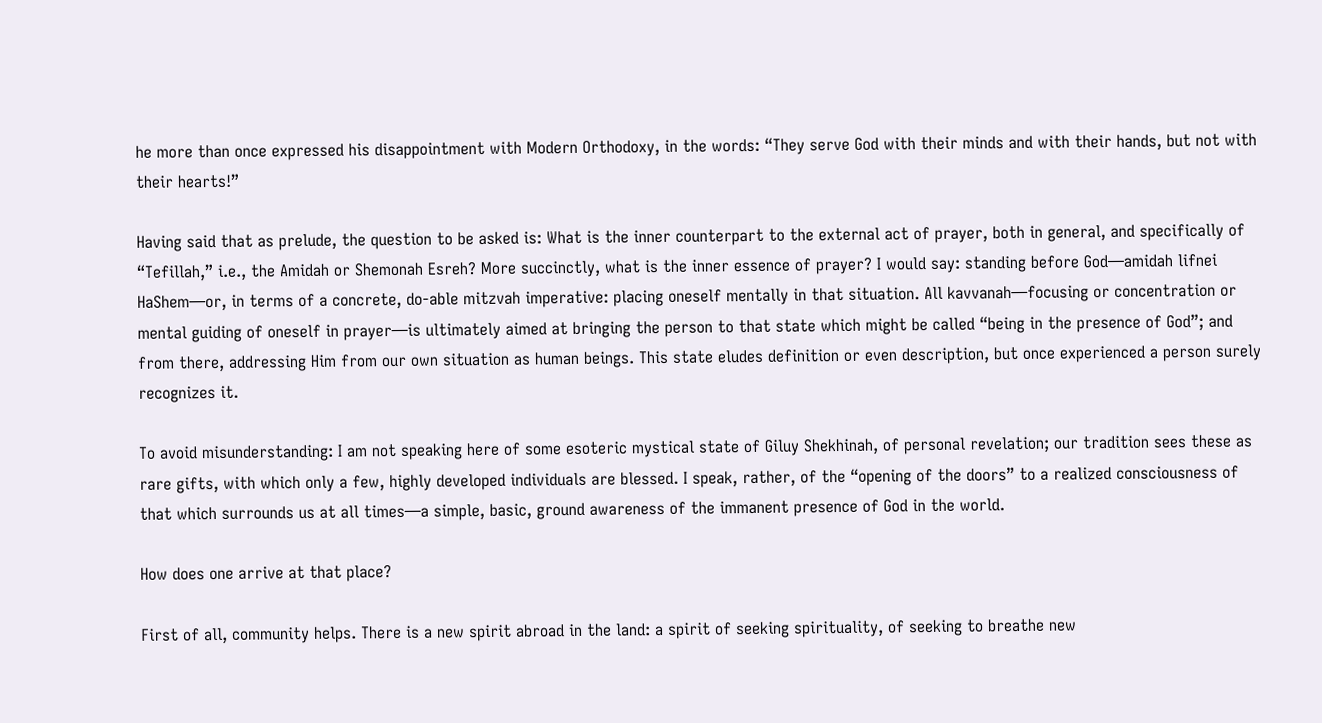he more than once expressed his disappointment with Modern Orthodoxy, in the words: “They serve God with their minds and with their hands, but not with their hearts!”

Having said that as prelude, the question to be asked is: What is the inner counterpart to the external act of prayer, both in general, and specifically of “Tefillah,” i.e., the Amidah or Shemonah Esreh? More succinctly, what is the inner essence of prayer? I would say: standing before God—amidah lifnei HaShem—or, in terms of a concrete, do-able mitzvah imperative: placing oneself mentally in that situation. All kavvanah—focusing or concentration or mental guiding of oneself in prayer—is ultimately aimed at bringing the person to that state which might be called “being in the presence of God”; and from there, addressing Him from our own situation as human beings. This state eludes definition or even description, but once experienced a person surely recognizes it.

To avoid misunderstanding: I am not speaking here of some esoteric mystical state of Giluy Shekhinah, of personal revelation; our tradition sees these as rare gifts, with which only a few, highly developed individuals are blessed. I speak, rather, of the “opening of the doors” to a realized consciousness of that which surrounds us at all times—a simple, basic, ground awareness of the immanent presence of God in the world.

How does one arrive at that place?

First of all, community helps. There is a new spirit abroad in the land: a spirit of seeking spirituality, of seeking to breathe new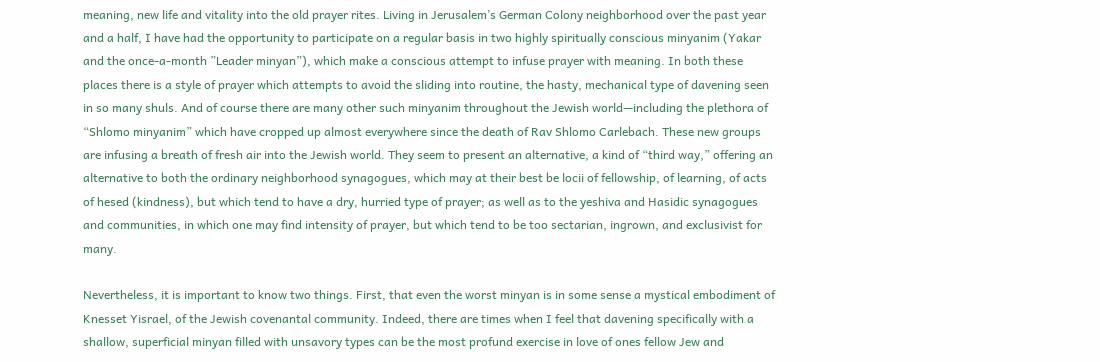meaning, new life and vitality into the old prayer rites. Living in Jerusalem’s German Colony neighborhood over the past year and a half, I have had the opportunity to participate on a regular basis in two highly spiritually conscious minyanim (Yakar and the once-a-month ”Leader minyan”), which make a conscious attempt to infuse prayer with meaning. In both these places there is a style of prayer which attempts to avoid the sliding into routine, the hasty, mechanical type of davening seen in so many shuls. And of course there are many other such minyanim throughout the Jewish world—including the plethora of “Shlomo minyanim” which have cropped up almost everywhere since the death of Rav Shlomo Carlebach. These new groups are infusing a breath of fresh air into the Jewish world. They seem to present an alternative, a kind of “third way,” offering an alternative to both the ordinary neighborhood synagogues, which may at their best be locii of fellowship, of learning, of acts of hesed (kindness), but which tend to have a dry, hurried type of prayer; as well as to the yeshiva and Hasidic synagogues and communities, in which one may find intensity of prayer, but which tend to be too sectarian, ingrown, and exclusivist for many.

Nevertheless, it is important to know two things. First, that even the worst minyan is in some sense a mystical embodiment of Knesset Yisrael, of the Jewish covenantal community. Indeed, there are times when I feel that davening specifically with a shallow, superficial minyan filled with unsavory types can be the most profund exercise in love of ones fellow Jew and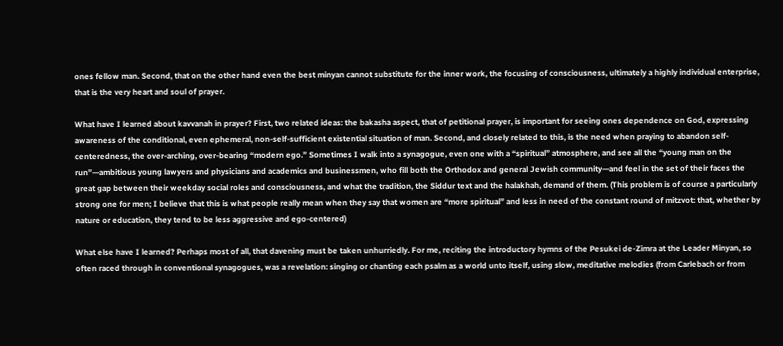ones fellow man. Second, that on the other hand even the best minyan cannot substitute for the inner work, the focusing of consciousness, ultimately a highly individual enterprise, that is the very heart and soul of prayer.

What have I learned about kavvanah in prayer? First, two related ideas: the bakasha aspect, that of petitional prayer, is important for seeing ones dependence on God, expressing awareness of the conditional, even ephemeral, non-self-sufficient existential situation of man. Second, and closely related to this, is the need when praying to abandon self-centeredness, the over-arching, over-bearing “modern ego.” Sometimes I walk into a synagogue, even one with a “spiritual” atmosphere, and see all the “young man on the run”—ambitious young lawyers and physicians and academics and businessmen, who fill both the Orthodox and general Jewish community—and feel in the set of their faces the great gap between their weekday social roles and consciousness, and what the tradition, the Siddur text and the halakhah, demand of them. (This problem is of course a particularly strong one for men; I believe that this is what people really mean when they say that women are “more spiritual” and less in need of the constant round of mitzvot: that, whether by nature or education, they tend to be less aggressive and ego-centered)

What else have I learned? Perhaps most of all, that davening must be taken unhurriedly. For me, reciting the introductory hymns of the Pesukei de-Zimra at the Leader Minyan, so often raced through in conventional synagogues, was a revelation: singing or chanting each psalm as a world unto itself, using slow, meditative melodies (from Carlebach or from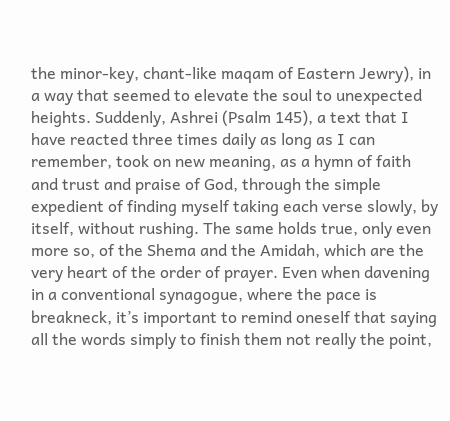the minor-key, chant-like maqam of Eastern Jewry), in a way that seemed to elevate the soul to unexpected heights. Suddenly, Ashrei (Psalm 145), a text that I have reacted three times daily as long as I can remember, took on new meaning, as a hymn of faith and trust and praise of God, through the simple expedient of finding myself taking each verse slowly, by itself, without rushing. The same holds true, only even more so, of the Shema and the Amidah, which are the very heart of the order of prayer. Even when davening in a conventional synagogue, where the pace is breakneck, it’s important to remind oneself that saying all the words simply to finish them not really the point,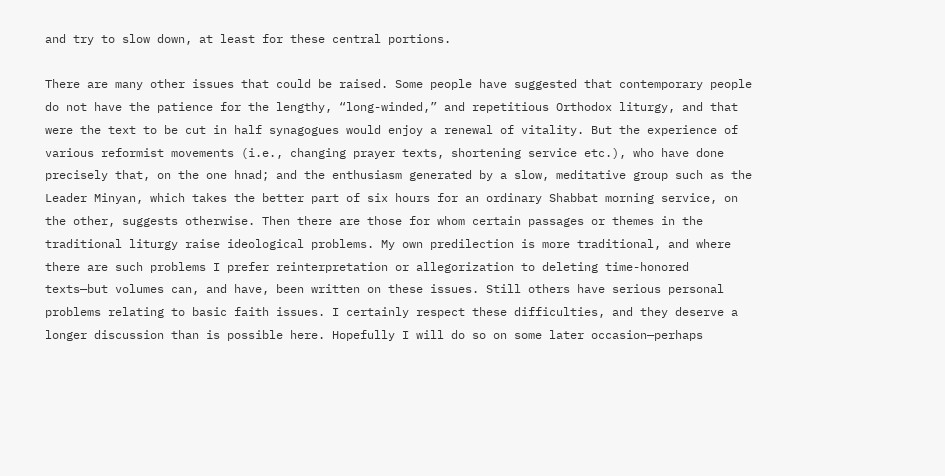and try to slow down, at least for these central portions.

There are many other issues that could be raised. Some people have suggested that contemporary people do not have the patience for the lengthy, “long-winded,” and repetitious Orthodox liturgy, and that were the text to be cut in half synagogues would enjoy a renewal of vitality. But the experience of various reformist movements (i.e., changing prayer texts, shortening service etc.), who have done precisely that, on the one hnad; and the enthusiasm generated by a slow, meditative group such as the Leader Minyan, which takes the better part of six hours for an ordinary Shabbat morning service, on the other, suggests otherwise. Then there are those for whom certain passages or themes in the traditional liturgy raise ideological problems. My own predilection is more traditional, and where there are such problems I prefer reinterpretation or allegorization to deleting time-honored texts—but volumes can, and have, been written on these issues. Still others have serious personal problems relating to basic faith issues. I certainly respect these difficulties, and they deserve a longer discussion than is possible here. Hopefully I will do so on some later occasion—perhaps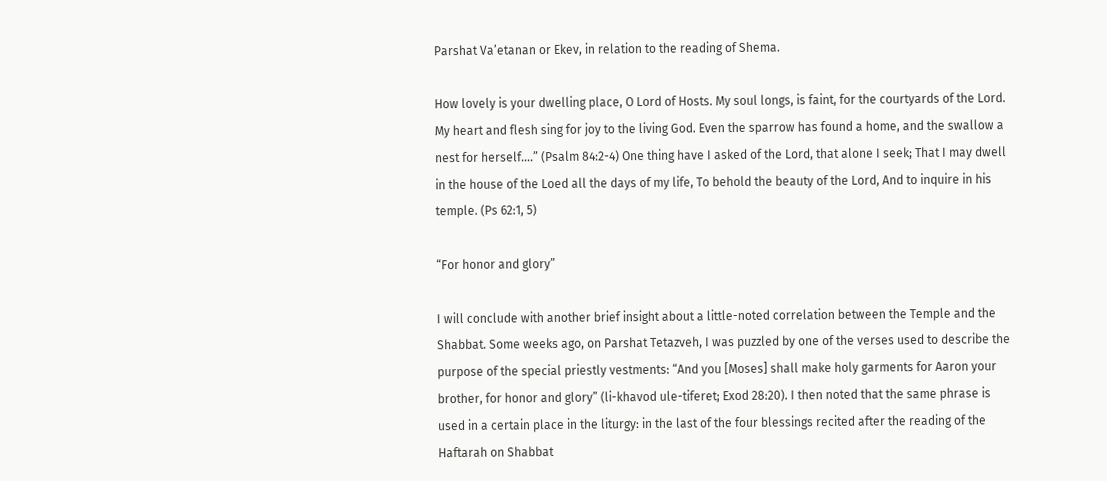Parshat Va’etanan or Ekev, in relation to the reading of Shema.

How lovely is your dwelling place, O Lord of Hosts. My soul longs, is faint, for the courtyards of the Lord. My heart and flesh sing for joy to the living God. Even the sparrow has found a home, and the swallow a nest for herself….” (Psalm 84:2-4) One thing have I asked of the Lord, that alone I seek; That I may dwell in the house of the Loed all the days of my life, To behold the beauty of the Lord, And to inquire in his temple. (Ps 62:1, 5)

“For honor and glory”

I will conclude with another brief insight about a little-noted correlation between the Temple and the Shabbat. Some weeks ago, on Parshat Tetazveh, I was puzzled by one of the verses used to describe the purpose of the special priestly vestments: “And you [Moses] shall make holy garments for Aaron your brother, for honor and glory” (li-khavod ule-tiferet; Exod 28:20). I then noted that the same phrase is used in a certain place in the liturgy: in the last of the four blessings recited after the reading of the Haftarah on Shabbat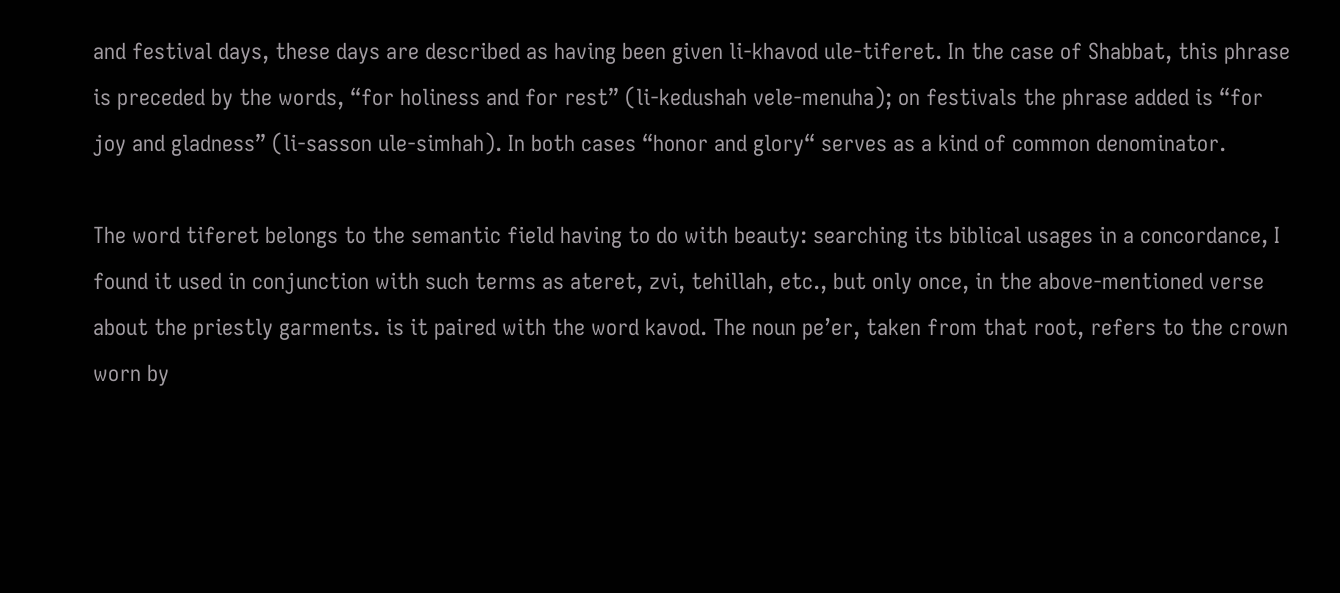and festival days, these days are described as having been given li-khavod ule-tiferet. In the case of Shabbat, this phrase is preceded by the words, “for holiness and for rest” (li-kedushah vele-menuha); on festivals the phrase added is “for joy and gladness” (li-sasson ule-simhah). In both cases “honor and glory“ serves as a kind of common denominator.

The word tiferet belongs to the semantic field having to do with beauty: searching its biblical usages in a concordance, I found it used in conjunction with such terms as ateret, zvi, tehillah, etc., but only once, in the above-mentioned verse about the priestly garments. is it paired with the word kavod. The noun pe’er, taken from that root, refers to the crown worn by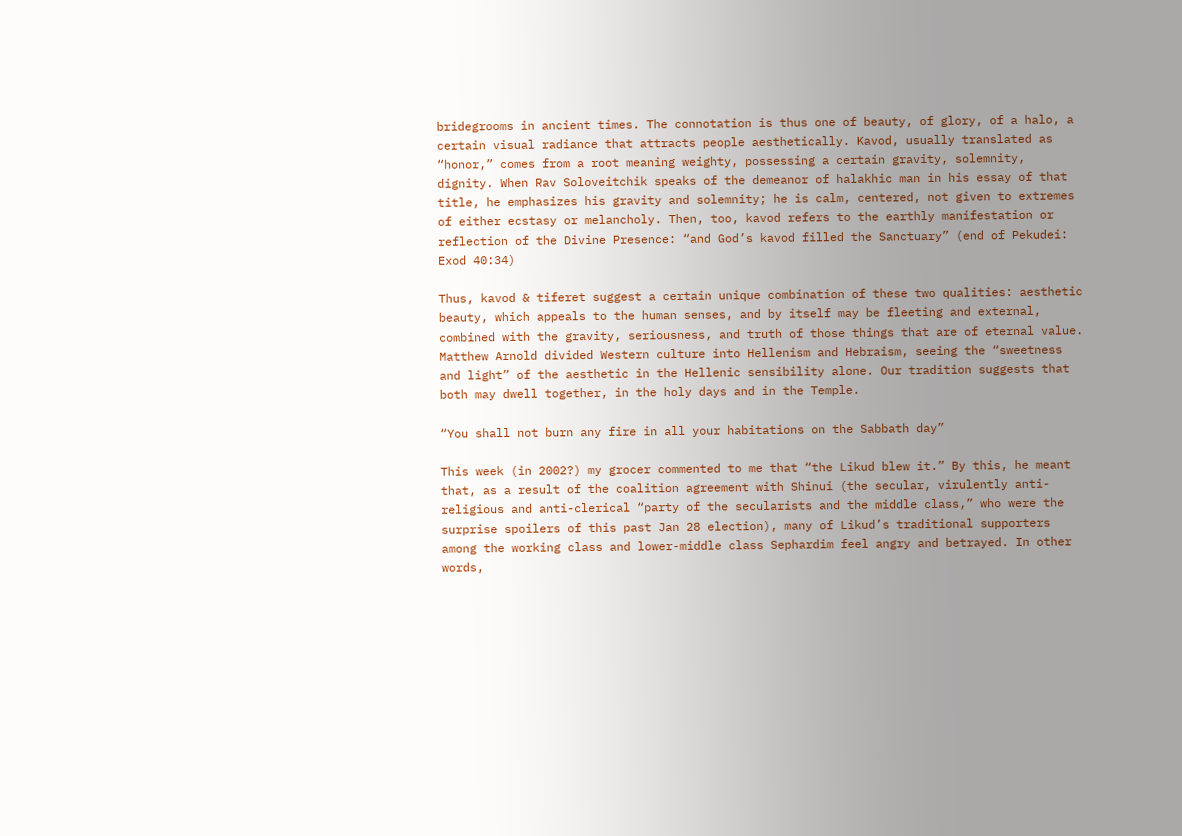bridegrooms in ancient times. The connotation is thus one of beauty, of glory, of a halo, a certain visual radiance that attracts people aesthetically. Kavod, usually translated as “honor,” comes from a root meaning weighty, possessing a certain gravity, solemnity, dignity. When Rav Soloveitchik speaks of the demeanor of halakhic man in his essay of that title, he emphasizes his gravity and solemnity; he is calm, centered, not given to extremes of either ecstasy or melancholy. Then, too, kavod refers to the earthly manifestation or reflection of the Divine Presence: “and God’s kavod filled the Sanctuary” (end of Pekudei: Exod 40:34)

Thus, kavod & tiferet suggest a certain unique combination of these two qualities: aesthetic beauty, which appeals to the human senses, and by itself may be fleeting and external, combined with the gravity, seriousness, and truth of those things that are of eternal value. Matthew Arnold divided Western culture into Hellenism and Hebraism, seeing the “sweetness and light” of the aesthetic in the Hellenic sensibility alone. Our tradition suggests that both may dwell together, in the holy days and in the Temple.

“You shall not burn any fire in all your habitations on the Sabbath day”

This week (in 2002?) my grocer commented to me that “the Likud blew it.” By this, he meant that, as a result of the coalition agreement with Shinui (the secular, virulently anti-religious and anti-clerical “party of the secularists and the middle class,” who were the surprise spoilers of this past Jan 28 election), many of Likud’s traditional supporters among the working class and lower-middle class Sephardim feel angry and betrayed. In other words,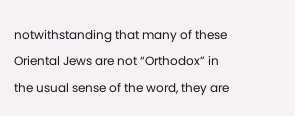notwithstanding that many of these Oriental Jews are not “Orthodox” in the usual sense of the word, they are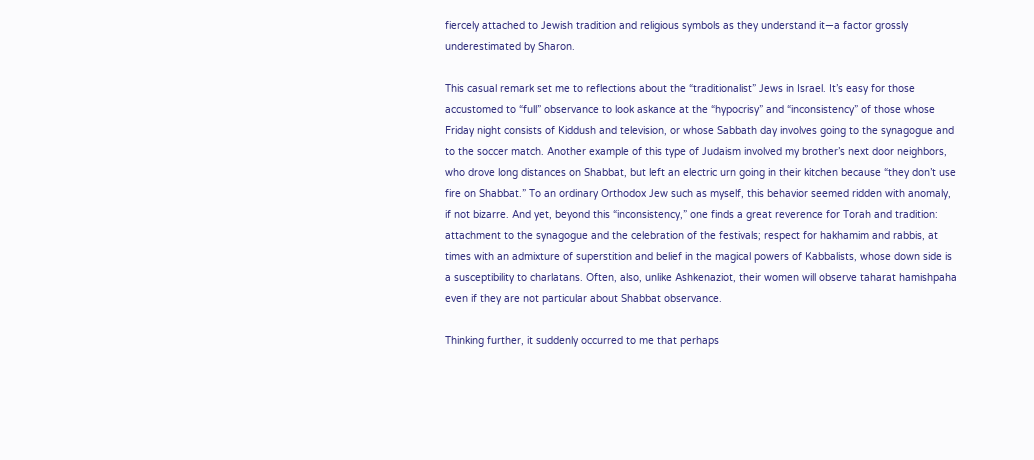fiercely attached to Jewish tradition and religious symbols as they understand it—a factor grossly underestimated by Sharon.

This casual remark set me to reflections about the “traditionalist” Jews in Israel. It’s easy for those accustomed to “full” observance to look askance at the “hypocrisy” and “inconsistency” of those whose Friday night consists of Kiddush and television, or whose Sabbath day involves going to the synagogue and to the soccer match. Another example of this type of Judaism involved my brother’s next door neighbors, who drove long distances on Shabbat, but left an electric urn going in their kitchen because “they don’t use fire on Shabbat.” To an ordinary Orthodox Jew such as myself, this behavior seemed ridden with anomaly, if not bizarre. And yet, beyond this “inconsistency,” one finds a great reverence for Torah and tradition: attachment to the synagogue and the celebration of the festivals; respect for hakhamim and rabbis, at times with an admixture of superstition and belief in the magical powers of Kabbalists, whose down side is a susceptibility to charlatans. Often, also, unlike Ashkenaziot, their women will observe taharat hamishpaha even if they are not particular about Shabbat observance.

Thinking further, it suddenly occurred to me that perhaps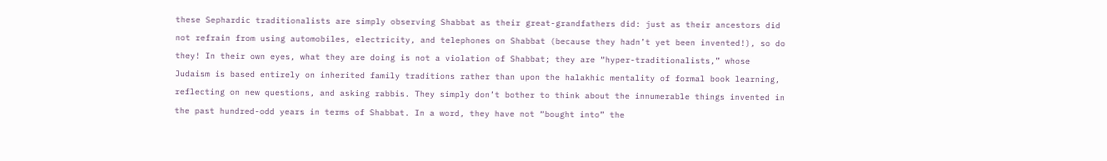these Sephardic traditionalists are simply observing Shabbat as their great-grandfathers did: just as their ancestors did not refrain from using automobiles, electricity, and telephones on Shabbat (because they hadn’t yet been invented!), so do they! In their own eyes, what they are doing is not a violation of Shabbat; they are “hyper-traditionalists,” whose Judaism is based entirely on inherited family traditions rather than upon the halakhic mentality of formal book learning, reflecting on new questions, and asking rabbis. They simply don’t bother to think about the innumerable things invented in the past hundred-odd years in terms of Shabbat. In a word, they have not “bought into” the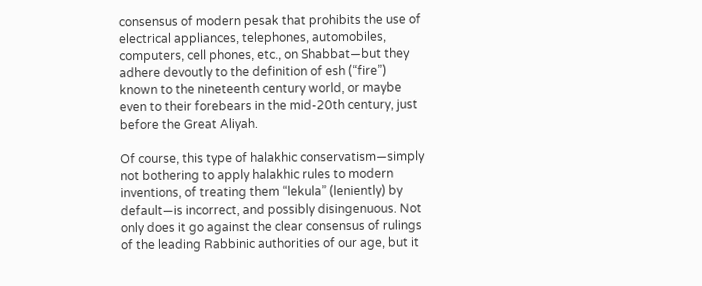consensus of modern pesak that prohibits the use of electrical appliances, telephones, automobiles, computers, cell phones, etc., on Shabbat—but they adhere devoutly to the definition of esh (“fire”) known to the nineteenth century world, or maybe even to their forebears in the mid-20th century, just before the Great Aliyah.

Of course, this type of halakhic conservatism—simply not bothering to apply halakhic rules to modern inventions, of treating them “lekula” (leniently) by default—is incorrect, and possibly disingenuous. Not only does it go against the clear consensus of rulings of the leading Rabbinic authorities of our age, but it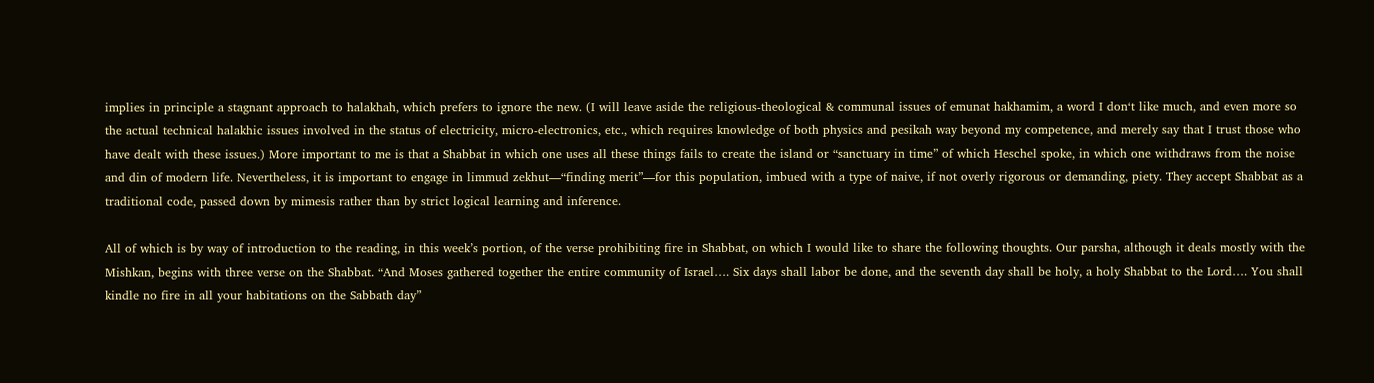implies in principle a stagnant approach to halakhah, which prefers to ignore the new. (I will leave aside the religious-theological & communal issues of emunat hakhamim, a word I don‘t like much, and even more so the actual technical halakhic issues involved in the status of electricity, micro-electronics, etc., which requires knowledge of both physics and pesikah way beyond my competence, and merely say that I trust those who have dealt with these issues.) More important to me is that a Shabbat in which one uses all these things fails to create the island or “sanctuary in time” of which Heschel spoke, in which one withdraws from the noise and din of modern life. Nevertheless, it is important to engage in limmud zekhut—“finding merit”—for this population, imbued with a type of naive, if not overly rigorous or demanding, piety. They accept Shabbat as a traditional code, passed down by mimesis rather than by strict logical learning and inference.

All of which is by way of introduction to the reading, in this week’s portion, of the verse prohibiting fire in Shabbat, on which I would like to share the following thoughts. Our parsha, although it deals mostly with the Mishkan, begins with three verse on the Shabbat. “And Moses gathered together the entire community of Israel…. Six days shall labor be done, and the seventh day shall be holy, a holy Shabbat to the Lord…. You shall kindle no fire in all your habitations on the Sabbath day”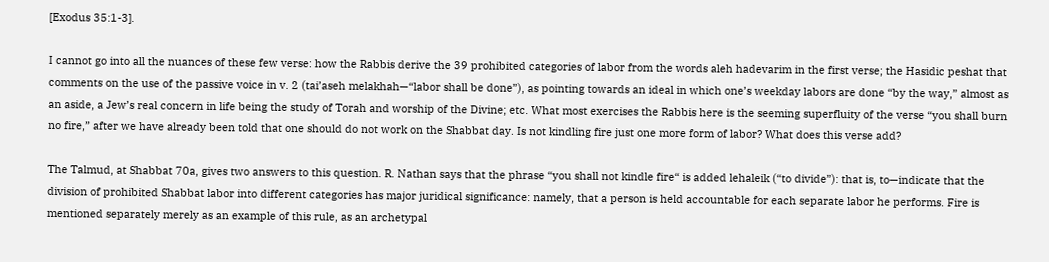[Exodus 35:1-3].

I cannot go into all the nuances of these few verse: how the Rabbis derive the 39 prohibited categories of labor from the words aleh hadevarim in the first verse; the Hasidic peshat that comments on the use of the passive voice in v. 2 (tai’aseh melakhah—“labor shall be done”), as pointing towards an ideal in which one’s weekday labors are done “by the way,” almost as an aside, a Jew’s real concern in life being the study of Torah and worship of the Divine; etc. What most exercises the Rabbis here is the seeming superfluity of the verse “you shall burn no fire,” after we have already been told that one should do not work on the Shabbat day. Is not kindling fire just one more form of labor? What does this verse add?

The Talmud, at Shabbat 70a, gives two answers to this question. R. Nathan says that the phrase “you shall not kindle fire“ is added lehaleik (“to divide”): that is, to—indicate that the division of prohibited Shabbat labor into different categories has major juridical significance: namely, that a person is held accountable for each separate labor he performs. Fire is mentioned separately merely as an example of this rule, as an archetypal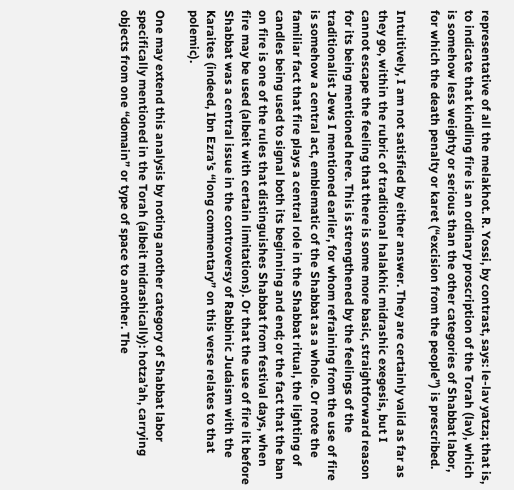representative of all the melakhot. R. Yossi, by contrast, says: le-lav yatza; that is, to indicate that kindling fire is an ordinary proscription of the Torah (lav), which is somehow less weighty or serious than the other categories of Shabbat labor, for which the death penalty or karet (“excision from the people”) is prescribed.

Intuitively, I am not satisfied by either answer. They are certainly valid as far as they go, within the rubric of traditional halakhic midrashic exegesis, but I cannot escape the feeling that there is some more basic, straightforward reason for its being mentioned here. This is strengthened by the feelings of the traditionalist Jews I mentioned earlier, for whom refraining from the use of fire is somehow a central act, emblematic of the Shabbat as a whole. Or note the familiar fact that fire plays a central role in the Shabbat ritual, the lighting of candles being used to signal both its beginning and end; or the fact that the ban on fire is one of the rules that distinguishes Shabbat from festival days, when fire may be used (albeit with certain limitations). Or that the use of fire lit before Shabbat was a central issue in the controversy of Rabbinic Judaism with the Karaites (indeed, Ibn Ezra’s “long commentary” on this verse relates to that polemic).

One may extend this analysis by noting another category of Shabbat labor specifically mentioned in the Torah (albeit midrashically): hotza’ah, carrying objects from one “domain” or type of space to another. The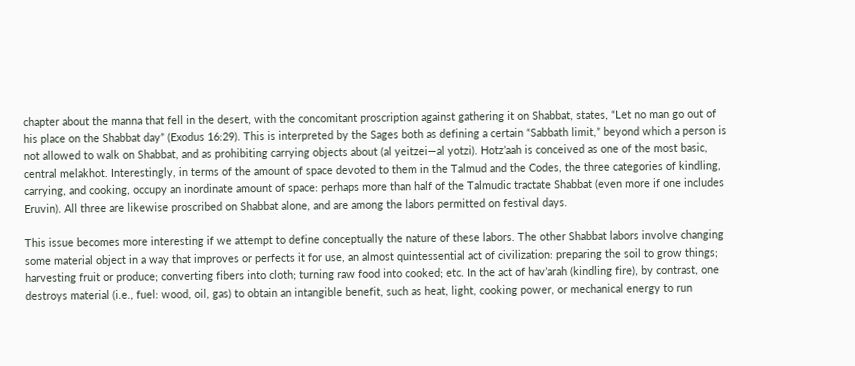chapter about the manna that fell in the desert, with the concomitant proscription against gathering it on Shabbat, states, “Let no man go out of his place on the Shabbat day” (Exodus 16:29). This is interpreted by the Sages both as defining a certain “Sabbath limit,” beyond which a person is not allowed to walk on Shabbat, and as prohibiting carrying objects about (al yeitzei—al yotzi). Hotz’aah is conceived as one of the most basic, central melakhot. Interestingly, in terms of the amount of space devoted to them in the Talmud and the Codes, the three categories of kindling, carrying, and cooking, occupy an inordinate amount of space: perhaps more than half of the Talmudic tractate Shabbat (even more if one includes Eruvin). All three are likewise proscribed on Shabbat alone, and are among the labors permitted on festival days.

This issue becomes more interesting if we attempt to define conceptually the nature of these labors. The other Shabbat labors involve changing some material object in a way that improves or perfects it for use, an almost quintessential act of civilization: preparing the soil to grow things; harvesting fruit or produce; converting fibers into cloth; turning raw food into cooked; etc. In the act of hav’arah (kindling fire), by contrast, one destroys material (i.e., fuel: wood, oil, gas) to obtain an intangible benefit, such as heat, light, cooking power, or mechanical energy to run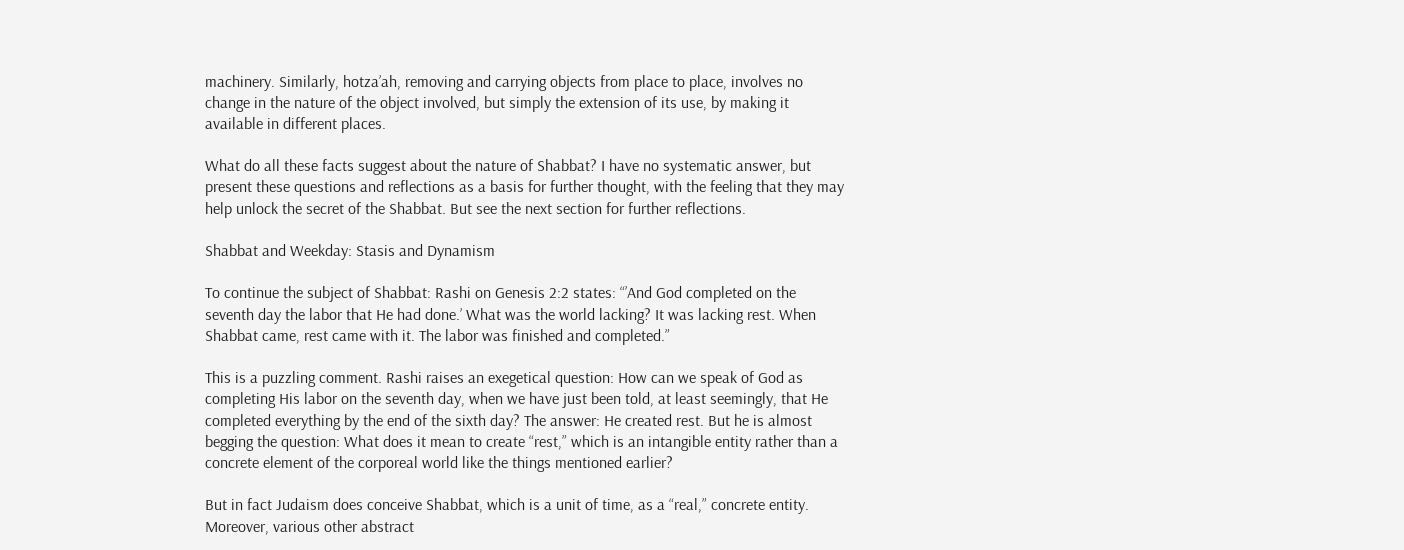machinery. Similarly, hotza’ah, removing and carrying objects from place to place, involves no change in the nature of the object involved, but simply the extension of its use, by making it available in different places.

What do all these facts suggest about the nature of Shabbat? I have no systematic answer, but present these questions and reflections as a basis for further thought, with the feeling that they may help unlock the secret of the Shabbat. But see the next section for further reflections.

Shabbat and Weekday: Stasis and Dynamism

To continue the subject of Shabbat: Rashi on Genesis 2:2 states: “’And God completed on the seventh day the labor that He had done.’ What was the world lacking? It was lacking rest. When Shabbat came, rest came with it. The labor was finished and completed.”

This is a puzzling comment. Rashi raises an exegetical question: How can we speak of God as completing His labor on the seventh day, when we have just been told, at least seemingly, that He completed everything by the end of the sixth day? The answer: He created rest. But he is almost begging the question: What does it mean to create “rest,” which is an intangible entity rather than a concrete element of the corporeal world like the things mentioned earlier?

But in fact Judaism does conceive Shabbat, which is a unit of time, as a “real,” concrete entity. Moreover, various other abstract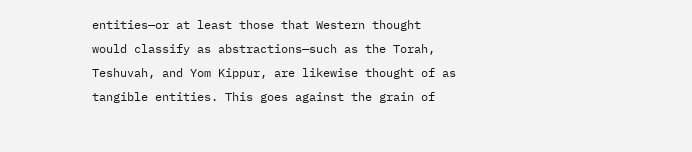entities—or at least those that Western thought would classify as abstractions—such as the Torah, Teshuvah, and Yom Kippur, are likewise thought of as tangible entities. This goes against the grain of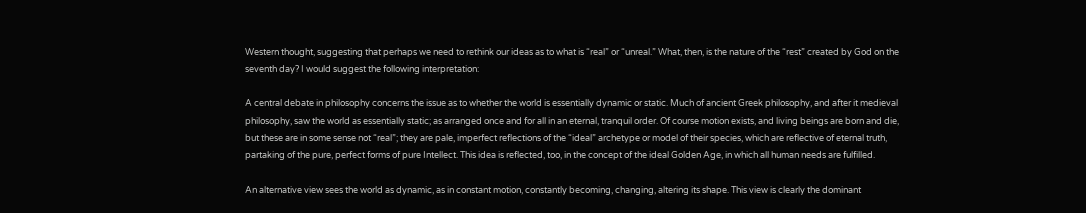Western thought, suggesting that perhaps we need to rethink our ideas as to what is “real” or “unreal.” What, then, is the nature of the “rest” created by God on the seventh day? I would suggest the following interpretation:

A central debate in philosophy concerns the issue as to whether the world is essentially dynamic or static. Much of ancient Greek philosophy, and after it medieval philosophy, saw the world as essentially static; as arranged once and for all in an eternal, tranquil order. Of course motion exists, and living beings are born and die, but these are in some sense not “real”; they are pale, imperfect reflections of the “ideal” archetype or model of their species, which are reflective of eternal truth, partaking of the pure, perfect forms of pure Intellect. This idea is reflected, too, in the concept of the ideal Golden Age, in which all human needs are fulfilled.

An alternative view sees the world as dynamic, as in constant motion, constantly becoming, changing, altering its shape. This view is clearly the dominant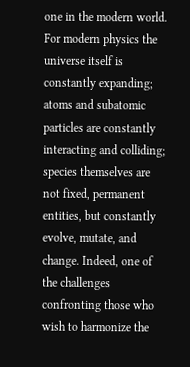one in the modern world. For modern physics the universe itself is constantly expanding; atoms and subatomic particles are constantly interacting and colliding; species themselves are not fixed, permanent entities, but constantly evolve, mutate, and change. Indeed, one of the challenges confronting those who wish to harmonize the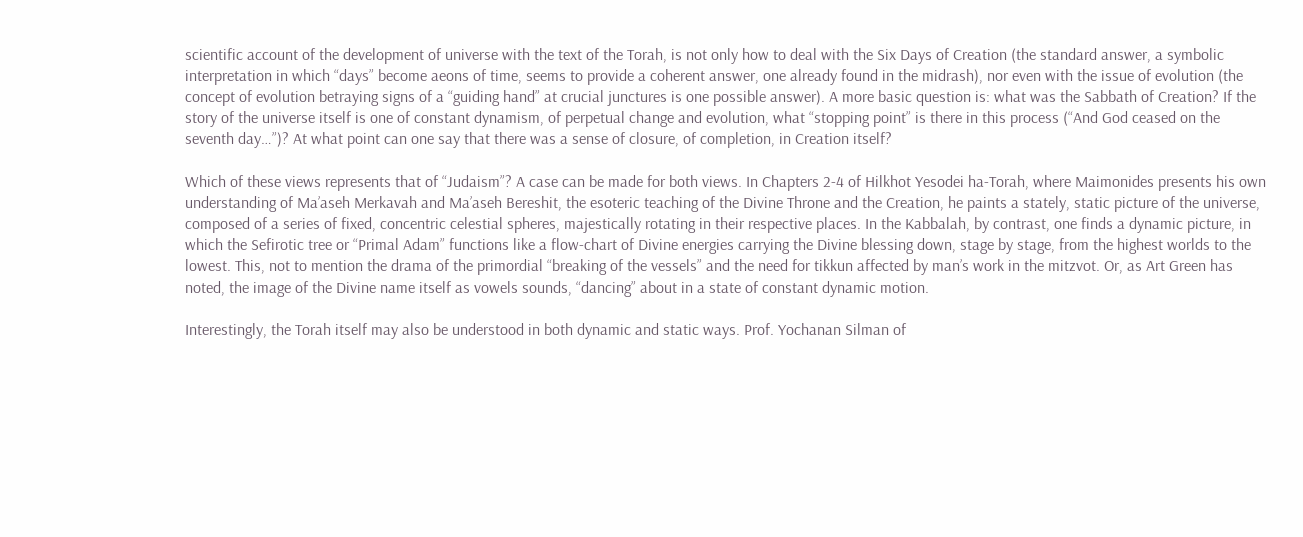scientific account of the development of universe with the text of the Torah, is not only how to deal with the Six Days of Creation (the standard answer, a symbolic interpretation in which “days” become aeons of time, seems to provide a coherent answer, one already found in the midrash), nor even with the issue of evolution (the concept of evolution betraying signs of a “guiding hand” at crucial junctures is one possible answer). A more basic question is: what was the Sabbath of Creation? If the story of the universe itself is one of constant dynamism, of perpetual change and evolution, what “stopping point” is there in this process (“And God ceased on the seventh day…”)? At what point can one say that there was a sense of closure, of completion, in Creation itself?

Which of these views represents that of “Judaism”? A case can be made for both views. In Chapters 2-4 of Hilkhot Yesodei ha-Torah, where Maimonides presents his own understanding of Ma’aseh Merkavah and Ma’aseh Bereshit, the esoteric teaching of the Divine Throne and the Creation, he paints a stately, static picture of the universe, composed of a series of fixed, concentric celestial spheres, majestically rotating in their respective places. In the Kabbalah, by contrast, one finds a dynamic picture, in which the Sefirotic tree or “Primal Adam” functions like a flow-chart of Divine energies carrying the Divine blessing down, stage by stage, from the highest worlds to the lowest. This, not to mention the drama of the primordial “breaking of the vessels” and the need for tikkun affected by man’s work in the mitzvot. Or, as Art Green has noted, the image of the Divine name itself as vowels sounds, “dancing” about in a state of constant dynamic motion.

Interestingly, the Torah itself may also be understood in both dynamic and static ways. Prof. Yochanan Silman of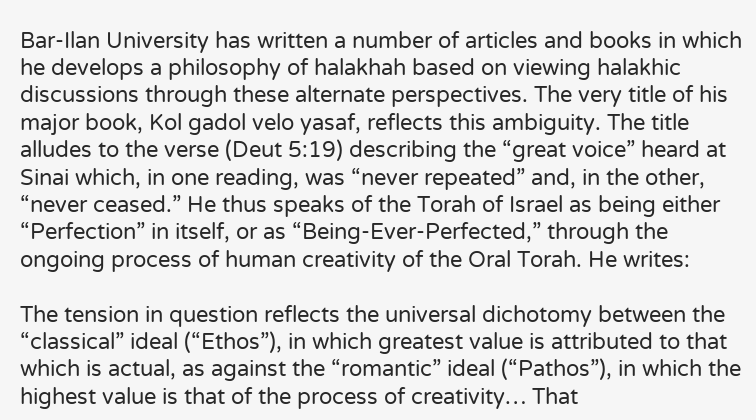Bar-Ilan University has written a number of articles and books in which he develops a philosophy of halakhah based on viewing halakhic discussions through these alternate perspectives. The very title of his major book, Kol gadol velo yasaf, reflects this ambiguity. The title alludes to the verse (Deut 5:19) describing the “great voice” heard at Sinai which, in one reading, was “never repeated” and, in the other, “never ceased.” He thus speaks of the Torah of Israel as being either “Perfection” in itself, or as “Being-Ever-Perfected,” through the ongoing process of human creativity of the Oral Torah. He writes:

The tension in question reflects the universal dichotomy between the “classical” ideal (“Ethos”), in which greatest value is attributed to that which is actual, as against the “romantic” ideal (“Pathos”), in which the highest value is that of the process of creativity… That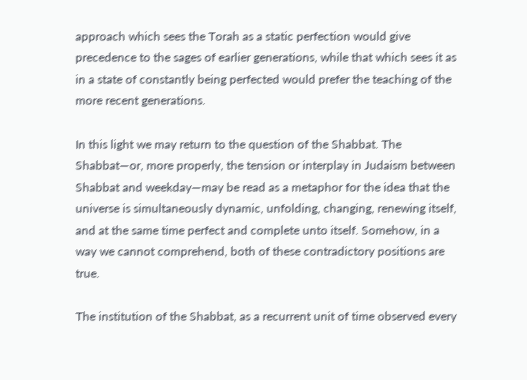approach which sees the Torah as a static perfection would give precedence to the sages of earlier generations, while that which sees it as in a state of constantly being perfected would prefer the teaching of the more recent generations.

In this light we may return to the question of the Shabbat. The Shabbat—or, more properly, the tension or interplay in Judaism between Shabbat and weekday—may be read as a metaphor for the idea that the universe is simultaneously dynamic, unfolding, changing, renewing itself, and at the same time perfect and complete unto itself. Somehow, in a way we cannot comprehend, both of these contradictory positions are true.

The institution of the Shabbat, as a recurrent unit of time observed every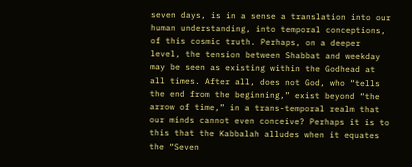seven days, is in a sense a translation into our human understanding, into temporal conceptions, of this cosmic truth. Perhaps, on a deeper level, the tension between Shabbat and weekday may be seen as existing within the Godhead at all times. After all, does not God, who “tells the end from the beginning,” exist beyond “the arrow of time,” in a trans-temporal realm that our minds cannot even conceive? Perhaps it is to this that the Kabbalah alludes when it equates the “Seven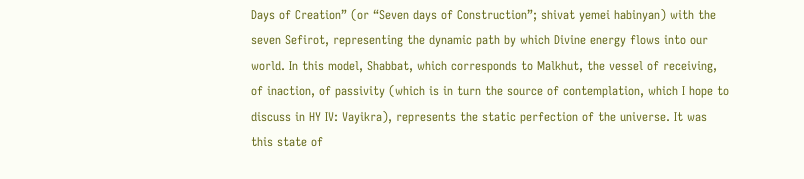Days of Creation” (or “Seven days of Construction”; shivat yemei habinyan) with the seven Sefirot, representing the dynamic path by which Divine energy flows into our world. In this model, Shabbat, which corresponds to Malkhut, the vessel of receiving, of inaction, of passivity (which is in turn the source of contemplation, which I hope to discuss in HY IV: Vayikra), represents the static perfection of the universe. It was this state of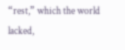“rest,” which the world lacked,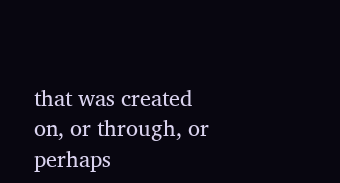that was created on, or through, or perhaps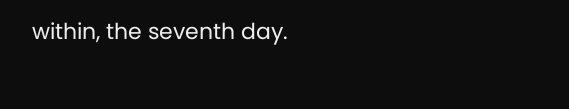within, the seventh day.